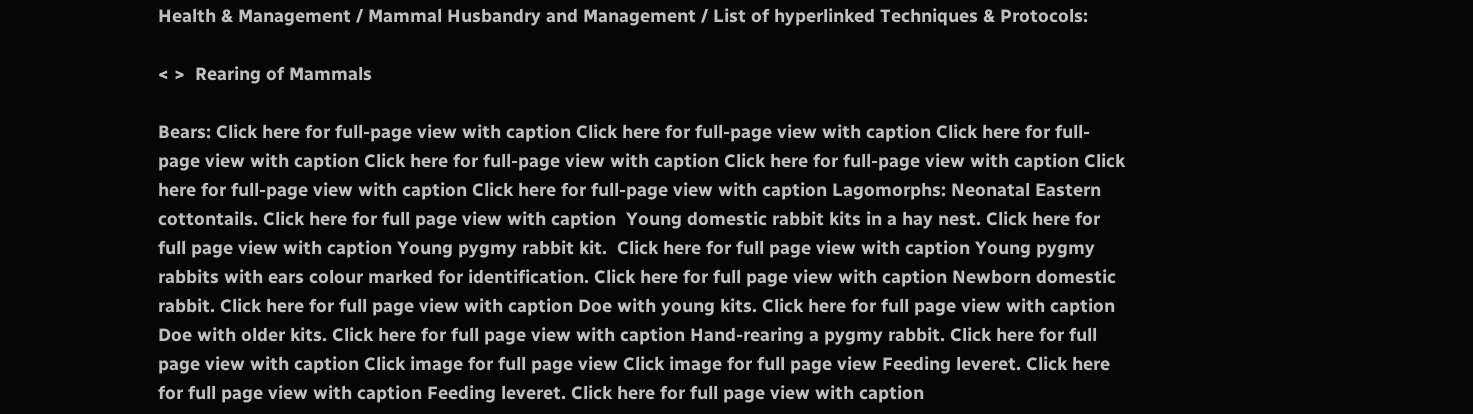Health & Management / Mammal Husbandry and Management / List of hyperlinked Techniques & Protocols:

< >  Rearing of Mammals

Bears: Click here for full-page view with caption Click here for full-page view with caption Click here for full-page view with caption Click here for full-page view with caption Click here for full-page view with caption Click here for full-page view with caption Click here for full-page view with caption Lagomorphs: Neonatal Eastern cottontails. Click here for full page view with caption  Young domestic rabbit kits in a hay nest. Click here for full page view with caption Young pygmy rabbit kit.  Click here for full page view with caption Young pygmy rabbits with ears colour marked for identification. Click here for full page view with caption Newborn domestic rabbit. Click here for full page view with caption Doe with young kits. Click here for full page view with caption Doe with older kits. Click here for full page view with caption Hand-rearing a pygmy rabbit. Click here for full page view with caption Click image for full page view Click image for full page view Feeding leveret. Click here for full page view with caption Feeding leveret. Click here for full page view with caption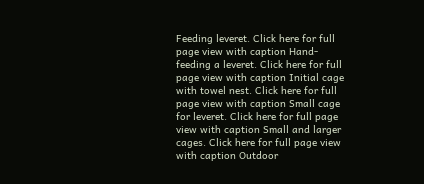Feeding leveret. Click here for full page view with caption Hand-feeding a leveret. Click here for full page view with caption Initial cage with towel nest. Click here for full page view with caption Small cage for leveret. Click here for full page view with caption Small and larger cages. Click here for full page view with caption Outdoor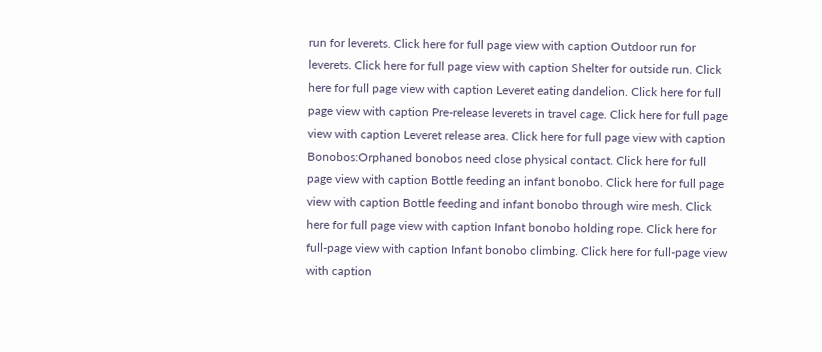run for leverets. Click here for full page view with caption Outdoor run for leverets. Click here for full page view with caption Shelter for outside run. Click here for full page view with caption Leveret eating dandelion. Click here for full page view with caption Pre-release leverets in travel cage. Click here for full page view with caption Leveret release area. Click here for full page view with caption Bonobos:Orphaned bonobos need close physical contact. Click here for full page view with caption Bottle feeding an infant bonobo. Click here for full page view with caption Bottle feeding and infant bonobo through wire mesh. Click here for full page view with caption Infant bonobo holding rope. Click here for full-page view with caption Infant bonobo climbing. Click here for full-page view with caption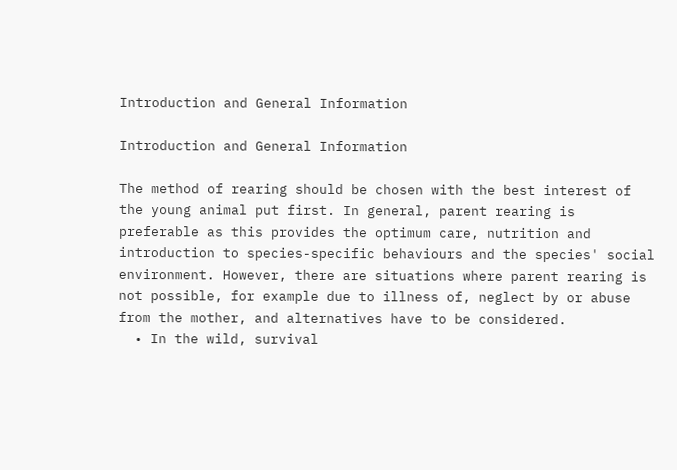Introduction and General Information

Introduction and General Information

The method of rearing should be chosen with the best interest of the young animal put first. In general, parent rearing is preferable as this provides the optimum care, nutrition and introduction to species-specific behaviours and the species' social environment. However, there are situations where parent rearing is not possible, for example due to illness of, neglect by or abuse from the mother, and alternatives have to be considered.
  • In the wild, survival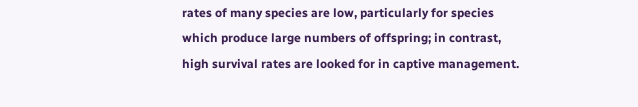rates of many species are low, particularly for species which produce large numbers of offspring; in contrast, high survival rates are looked for in captive management.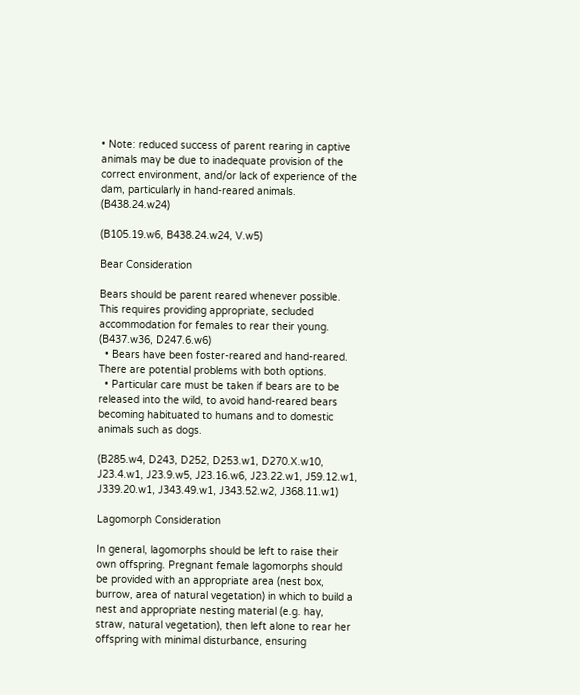• Note: reduced success of parent rearing in captive animals may be due to inadequate provision of the correct environment, and/or lack of experience of the dam, particularly in hand-reared animals. (B438.24.w24)

(B105.19.w6, B438.24.w24, V.w5)

Bear Consideration

Bears should be parent reared whenever possible. This requires providing appropriate, secluded accommodation for females to rear their young. (B437.w36, D247.6.w6)
  • Bears have been foster-reared and hand-reared. There are potential problems with both options.
  • Particular care must be taken if bears are to be released into the wild, to avoid hand-reared bears becoming habituated to humans and to domestic animals such as dogs.

(B285.w4, D243, D252, D253.w1, D270.X.w10, J23.4.w1, J23.9.w5, J23.16.w6, J23.22.w1, J59.12.w1, J339.20.w1, J343.49.w1, J343.52.w2, J368.11.w1)

Lagomorph Consideration

In general, lagomorphs should be left to raise their own offspring. Pregnant female lagomorphs should be provided with an appropriate area (nest box, burrow, area of natural vegetation) in which to build a nest and appropriate nesting material (e.g. hay, straw, natural vegetation), then left alone to rear her offspring with minimal disturbance, ensuring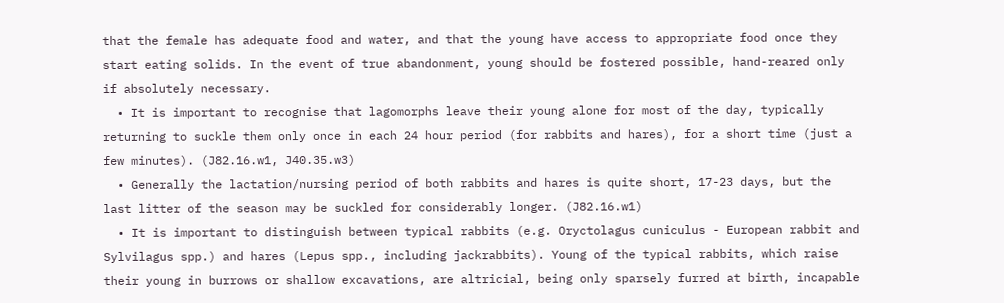that the female has adequate food and water, and that the young have access to appropriate food once they start eating solids. In the event of true abandonment, young should be fostered possible, hand-reared only if absolutely necessary.
  • It is important to recognise that lagomorphs leave their young alone for most of the day, typically returning to suckle them only once in each 24 hour period (for rabbits and hares), for a short time (just a few minutes). (J82.16.w1, J40.35.w3)
  • Generally the lactation/nursing period of both rabbits and hares is quite short, 17-23 days, but the last litter of the season may be suckled for considerably longer. (J82.16.w1)
  • It is important to distinguish between typical rabbits (e.g. Oryctolagus cuniculus - European rabbit and Sylvilagus spp.) and hares (Lepus spp., including jackrabbits). Young of the typical rabbits, which raise their young in burrows or shallow excavations, are altricial, being only sparsely furred at birth, incapable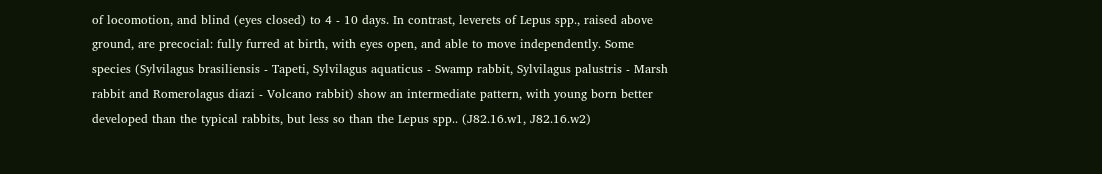of locomotion, and blind (eyes closed) to 4 - 10 days. In contrast, leverets of Lepus spp., raised above ground, are precocial: fully furred at birth, with eyes open, and able to move independently. Some species (Sylvilagus brasiliensis - Tapeti, Sylvilagus aquaticus - Swamp rabbit, Sylvilagus palustris - Marsh rabbit and Romerolagus diazi - Volcano rabbit) show an intermediate pattern, with young born better developed than the typical rabbits, but less so than the Lepus spp.. (J82.16.w1, J82.16.w2)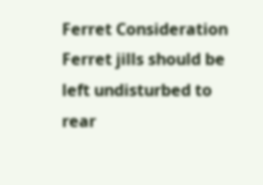Ferret Consideration Ferret jills should be left undisturbed to rear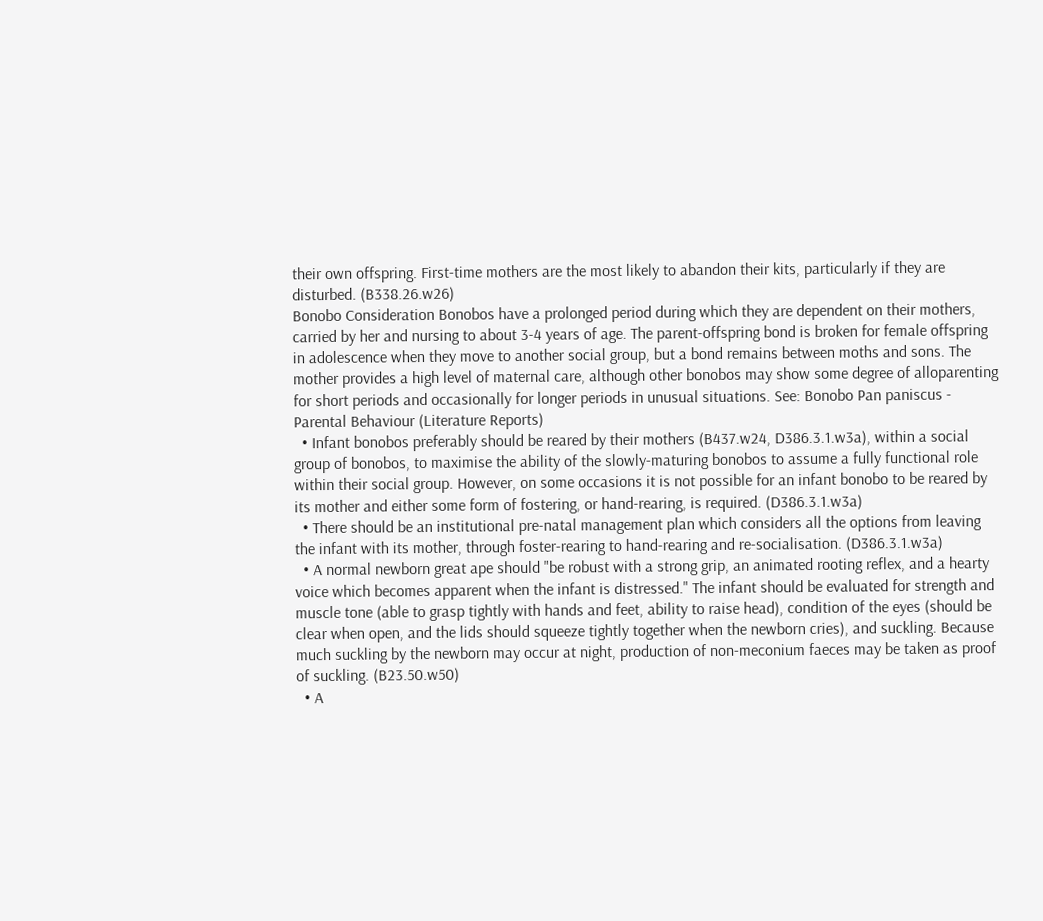their own offspring. First-time mothers are the most likely to abandon their kits, particularly if they are disturbed. (B338.26.w26)
Bonobo Consideration Bonobos have a prolonged period during which they are dependent on their mothers, carried by her and nursing to about 3-4 years of age. The parent-offspring bond is broken for female offspring in adolescence when they move to another social group, but a bond remains between moths and sons. The mother provides a high level of maternal care, although other bonobos may show some degree of alloparenting for short periods and occasionally for longer periods in unusual situations. See: Bonobo Pan paniscus - Parental Behaviour (Literature Reports)
  • Infant bonobos preferably should be reared by their mothers (B437.w24, D386.3.1.w3a), within a social group of bonobos, to maximise the ability of the slowly-maturing bonobos to assume a fully functional role within their social group. However, on some occasions it is not possible for an infant bonobo to be reared by its mother and either some form of fostering, or hand-rearing, is required. (D386.3.1.w3a)
  • There should be an institutional pre-natal management plan which considers all the options from leaving the infant with its mother, through foster-rearing to hand-rearing and re-socialisation. (D386.3.1.w3a)
  • A normal newborn great ape should "be robust with a strong grip, an animated rooting reflex, and a hearty voice which becomes apparent when the infant is distressed." The infant should be evaluated for strength and muscle tone (able to grasp tightly with hands and feet, ability to raise head), condition of the eyes (should be clear when open, and the lids should squeeze tightly together when the newborn cries), and suckling. Because much suckling by the newborn may occur at night, production of non-meconium faeces may be taken as proof of suckling. (B23.50.w50)
  • A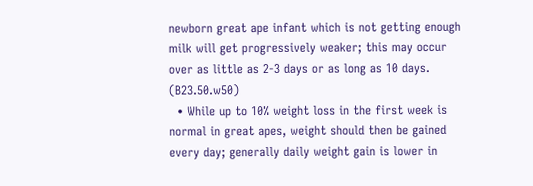newborn great ape infant which is not getting enough milk will get progressively weaker; this may occur over as little as 2-3 days or as long as 10 days. (B23.50.w50)
  • While up to 10% weight loss in the first week is normal in great apes, weight should then be gained every day; generally daily weight gain is lower in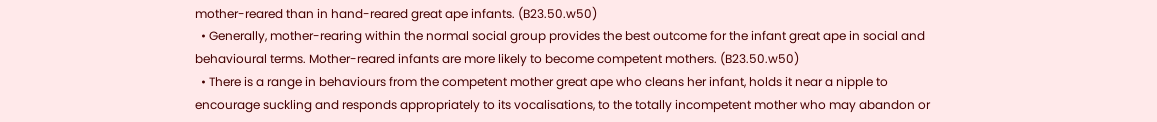mother-reared than in hand-reared great ape infants. (B23.50.w50)
  • Generally, mother-rearing within the normal social group provides the best outcome for the infant great ape in social and behavioural terms. Mother-reared infants are more likely to become competent mothers. (B23.50.w50)
  • There is a range in behaviours from the competent mother great ape who cleans her infant, holds it near a nipple to encourage suckling and responds appropriately to its vocalisations, to the totally incompetent mother who may abandon or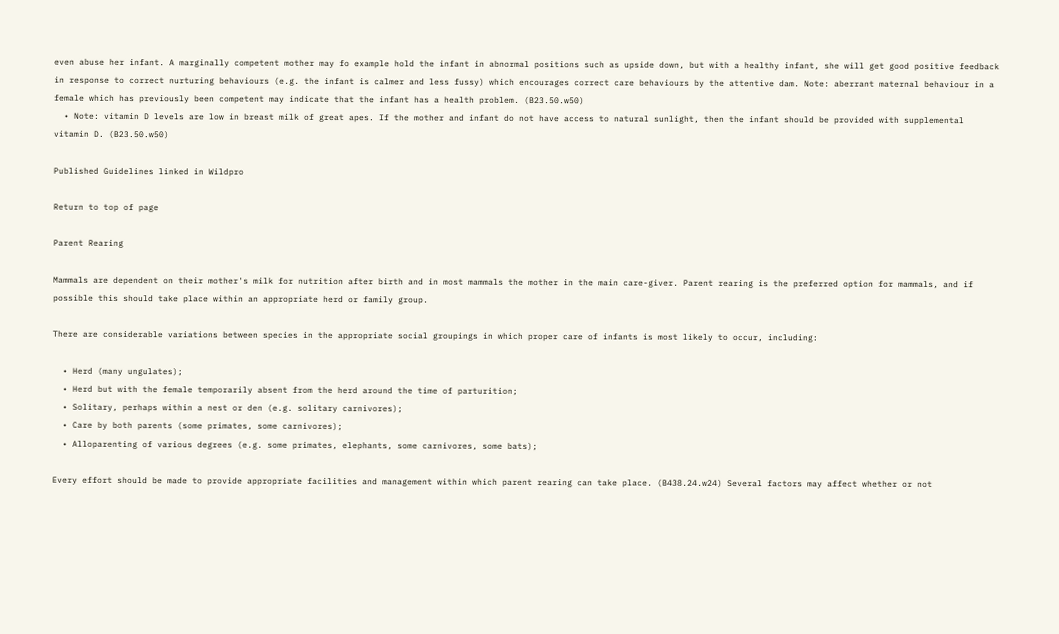even abuse her infant. A marginally competent mother may fo example hold the infant in abnormal positions such as upside down, but with a healthy infant, she will get good positive feedback in response to correct nurturing behaviours (e.g. the infant is calmer and less fussy) which encourages correct care behaviours by the attentive dam. Note: aberrant maternal behaviour in a female which has previously been competent may indicate that the infant has a health problem. (B23.50.w50)
  • Note: vitamin D levels are low in breast milk of great apes. If the mother and infant do not have access to natural sunlight, then the infant should be provided with supplemental vitamin D. (B23.50.w50)

Published Guidelines linked in Wildpro

Return to top of page

Parent Rearing

Mammals are dependent on their mother's milk for nutrition after birth and in most mammals the mother in the main care-giver. Parent rearing is the preferred option for mammals, and if possible this should take place within an appropriate herd or family group.

There are considerable variations between species in the appropriate social groupings in which proper care of infants is most likely to occur, including:

  • Herd (many ungulates);
  • Herd but with the female temporarily absent from the herd around the time of parturition;
  • Solitary, perhaps within a nest or den (e.g. solitary carnivores);
  • Care by both parents (some primates, some carnivores);
  • Alloparenting of various degrees (e.g. some primates, elephants, some carnivores, some bats);

Every effort should be made to provide appropriate facilities and management within which parent rearing can take place. (B438.24.w24) Several factors may affect whether or not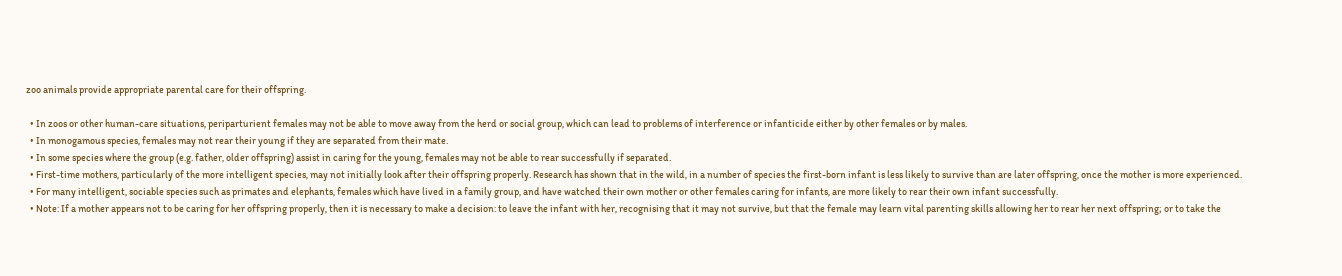zoo animals provide appropriate parental care for their offspring.

  • In zoos or other human-care situations, periparturient females may not be able to move away from the herd or social group, which can lead to problems of interference or infanticide either by other females or by males.
  • In monogamous species, females may not rear their young if they are separated from their mate.
  • In some species where the group (e.g. father, older offspring) assist in caring for the young, females may not be able to rear successfully if separated.
  • First-time mothers, particularly of the more intelligent species, may not initially look after their offspring properly. Research has shown that in the wild, in a number of species the first-born infant is less likely to survive than are later offspring, once the mother is more experienced.
  • For many intelligent, sociable species such as primates and elephants, females which have lived in a family group, and have watched their own mother or other females caring for infants, are more likely to rear their own infant successfully.
  • Note: If a mother appears not to be caring for her offspring properly, then it is necessary to make a decision: to leave the infant with her, recognising that it may not survive, but that the female may learn vital parenting skills allowing her to rear her next offspring; or to take the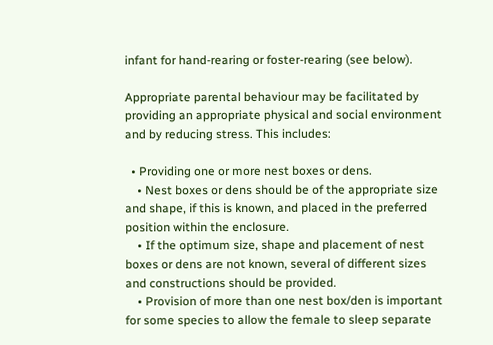infant for hand-rearing or foster-rearing (see below).

Appropriate parental behaviour may be facilitated by providing an appropriate physical and social environment and by reducing stress. This includes:

  • Providing one or more nest boxes or dens.
    • Nest boxes or dens should be of the appropriate size and shape, if this is known, and placed in the preferred position within the enclosure.
    • If the optimum size, shape and placement of nest boxes or dens are not known, several of different sizes and constructions should be provided.
    • Provision of more than one nest box/den is important for some species to allow the female to sleep separate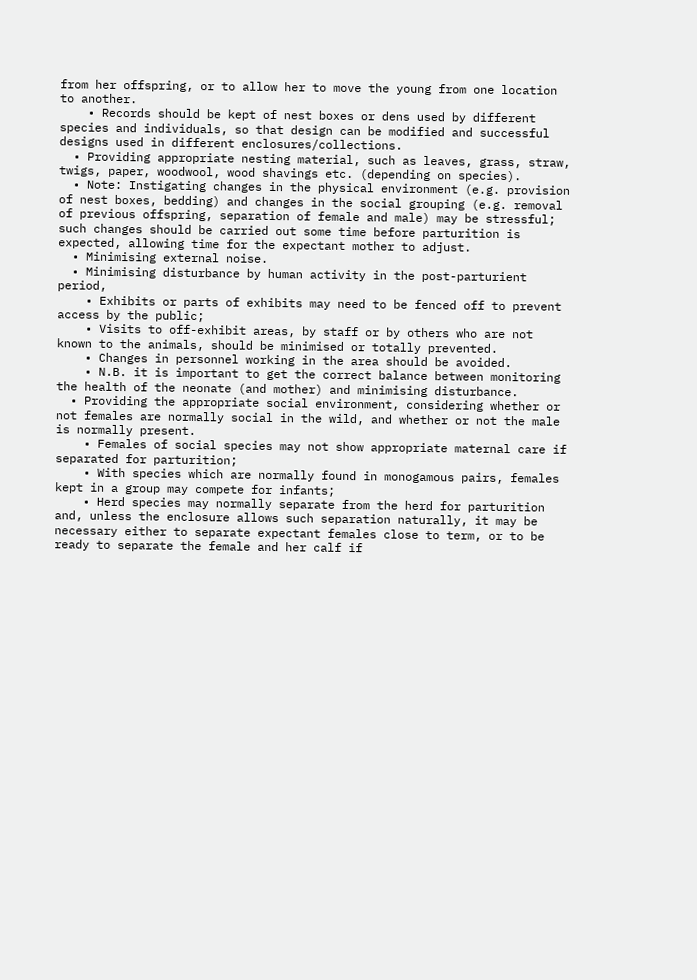from her offspring, or to allow her to move the young from one location to another.
    • Records should be kept of nest boxes or dens used by different species and individuals, so that design can be modified and successful designs used in different enclosures/collections.
  • Providing appropriate nesting material, such as leaves, grass, straw, twigs, paper, woodwool, wood shavings etc. (depending on species).
  • Note: Instigating changes in the physical environment (e.g. provision of nest boxes, bedding) and changes in the social grouping (e.g. removal of previous offspring, separation of female and male) may be stressful; such changes should be carried out some time before parturition is expected, allowing time for the expectant mother to adjust.
  • Minimising external noise.
  • Minimising disturbance by human activity in the post-parturient period,
    • Exhibits or parts of exhibits may need to be fenced off to prevent access by the public;
    • Visits to off-exhibit areas, by staff or by others who are not known to the animals, should be minimised or totally prevented.
    • Changes in personnel working in the area should be avoided.
    • N.B. it is important to get the correct balance between monitoring the health of the neonate (and mother) and minimising disturbance.
  • Providing the appropriate social environment, considering whether or not females are normally social in the wild, and whether or not the male is normally present.
    • Females of social species may not show appropriate maternal care if separated for parturition;
    • With species which are normally found in monogamous pairs, females kept in a group may compete for infants;
    • Herd species may normally separate from the herd for parturition and, unless the enclosure allows such separation naturally, it may be necessary either to separate expectant females close to term, or to be ready to separate the female and her calf if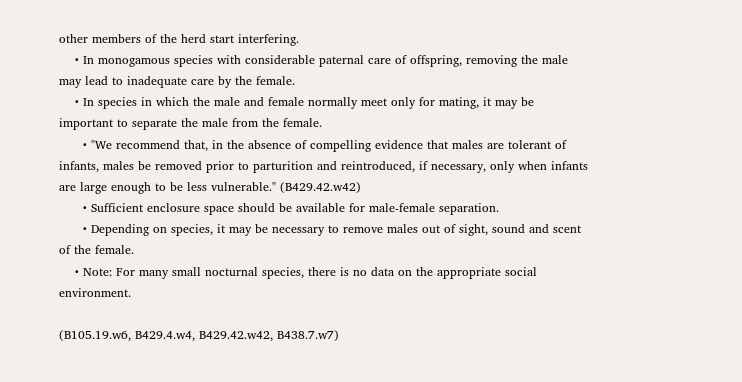other members of the herd start interfering.
    • In monogamous species with considerable paternal care of offspring, removing the male may lead to inadequate care by the female.
    • In species in which the male and female normally meet only for mating, it may be important to separate the male from the female.
      • "We recommend that, in the absence of compelling evidence that males are tolerant of infants, males be removed prior to parturition and reintroduced, if necessary, only when infants are large enough to be less vulnerable." (B429.42.w42)
      • Sufficient enclosure space should be available for male-female separation.
      • Depending on species, it may be necessary to remove males out of sight, sound and scent of the female.
    • Note: For many small nocturnal species, there is no data on the appropriate social environment.

(B105.19.w6, B429.4.w4, B429.42.w42, B438.7.w7)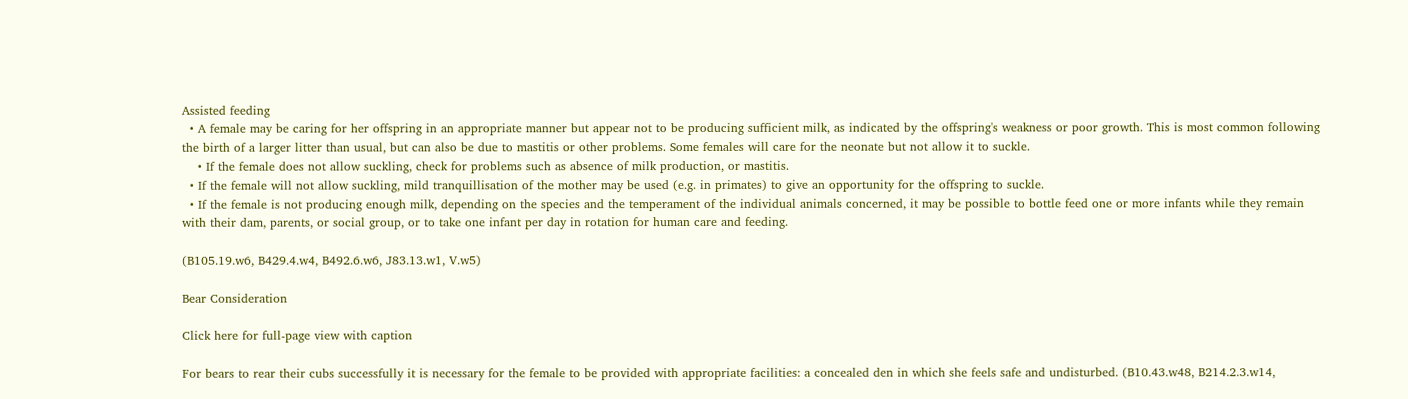Assisted feeding
  • A female may be caring for her offspring in an appropriate manner but appear not to be producing sufficient milk, as indicated by the offspring's weakness or poor growth. This is most common following the birth of a larger litter than usual, but can also be due to mastitis or other problems. Some females will care for the neonate but not allow it to suckle.
    • If the female does not allow suckling, check for problems such as absence of milk production, or mastitis.
  • If the female will not allow suckling, mild tranquillisation of the mother may be used (e.g. in primates) to give an opportunity for the offspring to suckle.
  • If the female is not producing enough milk, depending on the species and the temperament of the individual animals concerned, it may be possible to bottle feed one or more infants while they remain with their dam, parents, or social group, or to take one infant per day in rotation for human care and feeding.

(B105.19.w6, B429.4.w4, B492.6.w6, J83.13.w1, V.w5)

Bear Consideration

Click here for full-page view with caption

For bears to rear their cubs successfully it is necessary for the female to be provided with appropriate facilities: a concealed den in which she feels safe and undisturbed. (B10.43.w48, B214.2.3.w14,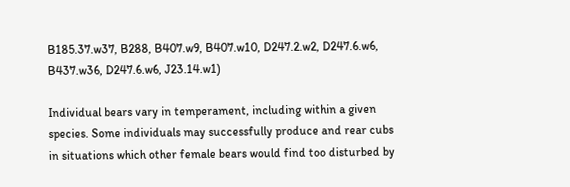B185.37.w37, B288, B407.w9, B407.w10, D247.2.w2, D247.6.w6, B437.w36, D247.6.w6, J23.14.w1)

Individual bears vary in temperament, including within a given species. Some individuals may successfully produce and rear cubs in situations which other female bears would find too disturbed by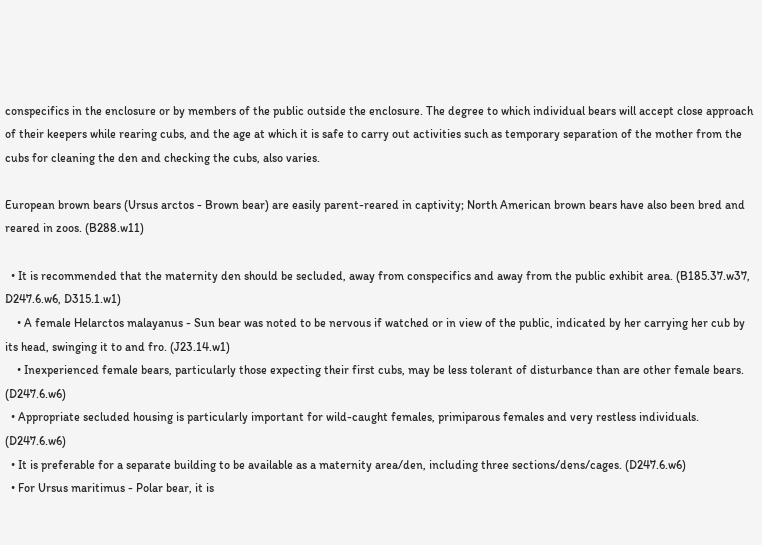conspecifics in the enclosure or by members of the public outside the enclosure. The degree to which individual bears will accept close approach of their keepers while rearing cubs, and the age at which it is safe to carry out activities such as temporary separation of the mother from the cubs for cleaning the den and checking the cubs, also varies.

European brown bears (Ursus arctos - Brown bear) are easily parent-reared in captivity; North American brown bears have also been bred and reared in zoos. (B288.w11)

  • It is recommended that the maternity den should be secluded, away from conspecifics and away from the public exhibit area. (B185.37.w37, D247.6.w6, D315.1.w1)
    • A female Helarctos malayanus - Sun bear was noted to be nervous if watched or in view of the public, indicated by her carrying her cub by its head, swinging it to and fro. (J23.14.w1)
    • Inexperienced female bears, particularly those expecting their first cubs, may be less tolerant of disturbance than are other female bears. (D247.6.w6)
  • Appropriate secluded housing is particularly important for wild-caught females, primiparous females and very restless individuals. (D247.6.w6)
  • It is preferable for a separate building to be available as a maternity area/den, including three sections/dens/cages. (D247.6.w6)
  • For Ursus maritimus - Polar bear, it is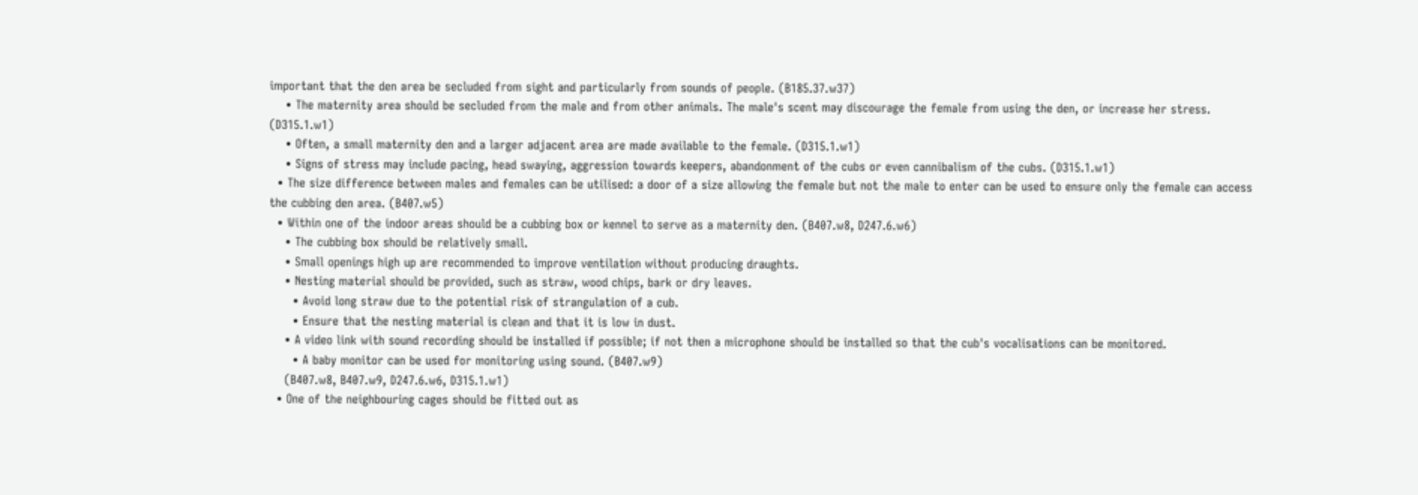important that the den area be secluded from sight and particularly from sounds of people. (B185.37.w37)
    • The maternity area should be secluded from the male and from other animals. The male's scent may discourage the female from using the den, or increase her stress. (D315.1.w1)
    • Often, a small maternity den and a larger adjacent area are made available to the female. (D315.1.w1)
    • Signs of stress may include pacing, head swaying, aggression towards keepers, abandonment of the cubs or even cannibalism of the cubs. (D315.1.w1)
  • The size difference between males and females can be utilised: a door of a size allowing the female but not the male to enter can be used to ensure only the female can access the cubbing den area. (B407.w5)
  • Within one of the indoor areas should be a cubbing box or kennel to serve as a maternity den. (B407.w8, D247.6.w6)
    • The cubbing box should be relatively small.
    • Small openings high up are recommended to improve ventilation without producing draughts.
    • Nesting material should be provided, such as straw, wood chips, bark or dry leaves.
      • Avoid long straw due to the potential risk of strangulation of a cub.
      • Ensure that the nesting material is clean and that it is low in dust.
    • A video link with sound recording should be installed if possible; if not then a microphone should be installed so that the cub's vocalisations can be monitored.
      • A baby monitor can be used for monitoring using sound. (B407.w9)
    (B407.w8, B407.w9, D247.6.w6, D315.1.w1)
  • One of the neighbouring cages should be fitted out as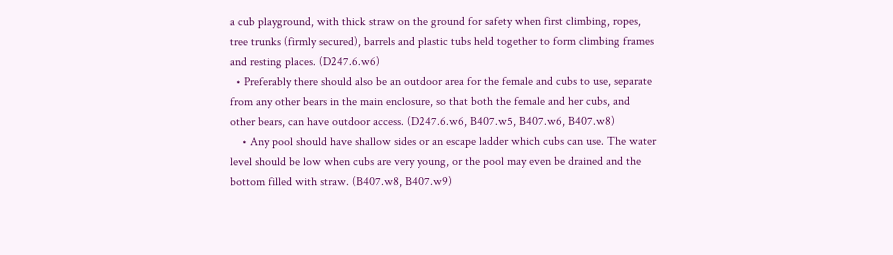a cub playground, with thick straw on the ground for safety when first climbing, ropes, tree trunks (firmly secured), barrels and plastic tubs held together to form climbing frames and resting places. (D247.6.w6)
  • Preferably there should also be an outdoor area for the female and cubs to use, separate from any other bears in the main enclosure, so that both the female and her cubs, and other bears, can have outdoor access. (D247.6.w6, B407.w5, B407.w6, B407.w8)
    • Any pool should have shallow sides or an escape ladder which cubs can use. The water level should be low when cubs are very young, or the pool may even be drained and the bottom filled with straw. (B407.w8, B407.w9)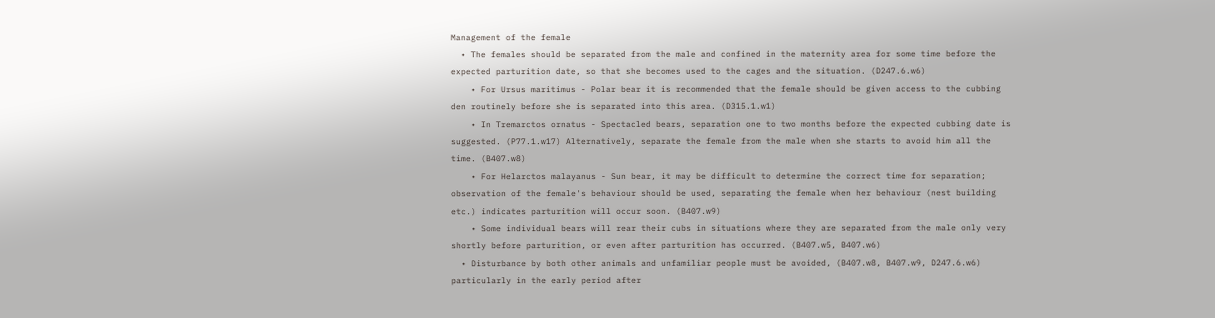Management of the female
  • The females should be separated from the male and confined in the maternity area for some time before the expected parturition date, so that she becomes used to the cages and the situation. (D247.6.w6)
    • For Ursus maritimus - Polar bear it is recommended that the female should be given access to the cubbing den routinely before she is separated into this area. (D315.1.w1)
    • In Tremarctos ornatus - Spectacled bears, separation one to two months before the expected cubbing date is suggested. (P77.1.w17) Alternatively, separate the female from the male when she starts to avoid him all the time. (B407.w8)
    • For Helarctos malayanus - Sun bear, it may be difficult to determine the correct time for separation; observation of the female's behaviour should be used, separating the female when her behaviour (nest building etc.) indicates parturition will occur soon. (B407.w9)
    • Some individual bears will rear their cubs in situations where they are separated from the male only very shortly before parturition, or even after parturition has occurred. (B407.w5, B407.w6)
  • Disturbance by both other animals and unfamiliar people must be avoided, (B407.w8, B407.w9, D247.6.w6) particularly in the early period after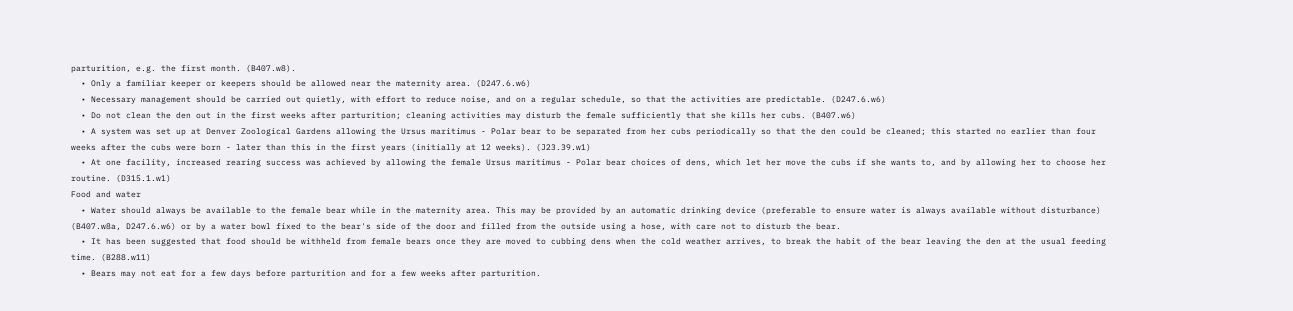parturition, e.g. the first month. (B407.w8).
  • Only a familiar keeper or keepers should be allowed near the maternity area. (D247.6.w6)
  • Necessary management should be carried out quietly, with effort to reduce noise, and on a regular schedule, so that the activities are predictable. (D247.6.w6)
  • Do not clean the den out in the first weeks after parturition; cleaning activities may disturb the female sufficiently that she kills her cubs. (B407.w6)
  • A system was set up at Denver Zoological Gardens allowing the Ursus maritimus - Polar bear to be separated from her cubs periodically so that the den could be cleaned; this started no earlier than four weeks after the cubs were born - later than this in the first years (initially at 12 weeks). (J23.39.w1)
  • At one facility, increased rearing success was achieved by allowing the female Ursus maritimus - Polar bear choices of dens, which let her move the cubs if she wants to, and by allowing her to choose her routine. (D315.1.w1)
Food and water
  • Water should always be available to the female bear while in the maternity area. This may be provided by an automatic drinking device (preferable to ensure water is always available without disturbance) (B407.w8a, D247.6.w6) or by a water bowl fixed to the bear's side of the door and filled from the outside using a hose, with care not to disturb the bear.
  • It has been suggested that food should be withheld from female bears once they are moved to cubbing dens when the cold weather arrives, to break the habit of the bear leaving the den at the usual feeding time. (B288.w11)
  • Bears may not eat for a few days before parturition and for a few weeks after parturition.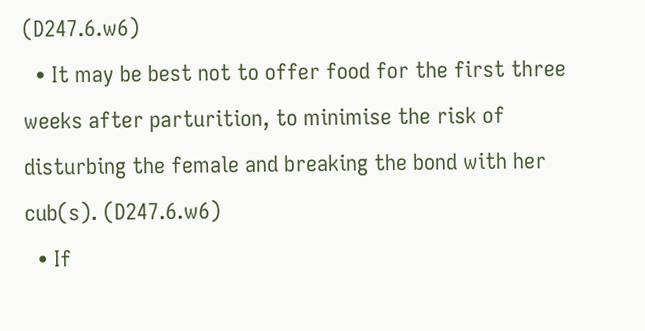(D247.6.w6)
  • It may be best not to offer food for the first three weeks after parturition, to minimise the risk of disturbing the female and breaking the bond with her cub(s). (D247.6.w6)
  • If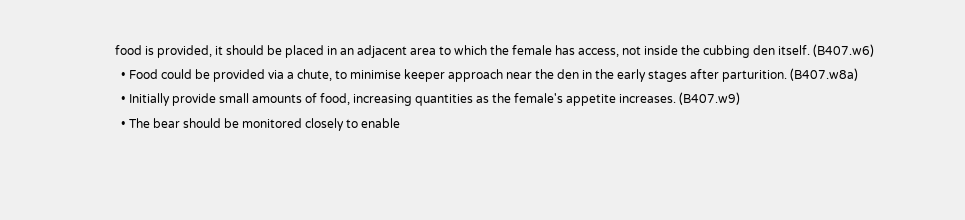food is provided, it should be placed in an adjacent area to which the female has access, not inside the cubbing den itself. (B407.w6)
  • Food could be provided via a chute, to minimise keeper approach near the den in the early stages after parturition. (B407.w8a)
  • Initially provide small amounts of food, increasing quantities as the female's appetite increases. (B407.w9)
  • The bear should be monitored closely to enable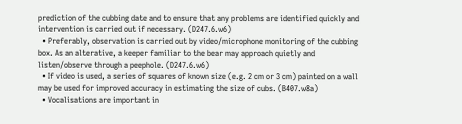prediction of the cubbing date and to ensure that any problems are identified quickly and intervention is carried out if necessary. (D247.6.w6)
  • Preferably, observation is carried out by video/microphone monitoring of the cubbing box. As an alterative, a keeper familiar to the bear may approach quietly and listen/observe through a peephole. (D247.6.w6)
  • If video is used, a series of squares of known size (e.g. 2 cm or 3 cm) painted on a wall may be used for improved accuracy in estimating the size of cubs. (B407.w8a)
  • Vocalisations are important in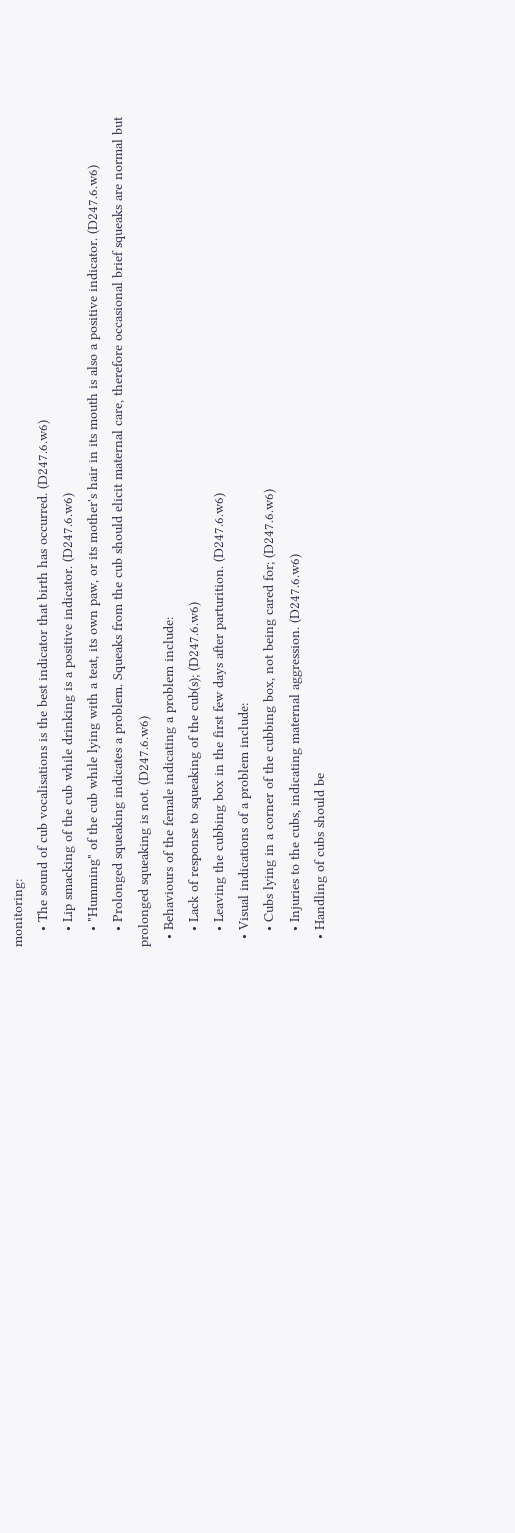monitoring:
    • The sound of cub vocalisations is the best indicator that birth has occurred. (D247.6.w6)
    • Lip smacking of the cub while drinking is a positive indicator. (D247.6.w6)
    • "Humming" of the cub while lying with a teat, its own paw, or its mother's hair in its mouth is also a positive indicator. (D247.6.w6)
    • Prolonged squeaking indicates a problem. Squeaks from the cub should elicit maternal care, therefore occasional brief squeaks are normal but prolonged squeaking is not. (D247.6.w6)
  • Behaviours of the female indicating a problem include:
    • Lack of response to squeaking of the cub(s); (D247.6.w6)
    • Leaving the cubbing box in the first few days after parturition. (D247.6.w6)
  • Visual indications of a problem include:
    • Cubs lying in a corner of the cubbing box, not being cared for; (D247.6.w6)
    • Injuries to the cubs, indicating maternal aggression. (D247.6.w6)
  • Handling of cubs should be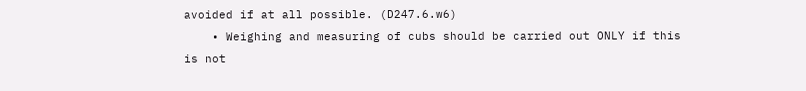avoided if at all possible. (D247.6.w6)
    • Weighing and measuring of cubs should be carried out ONLY if this is not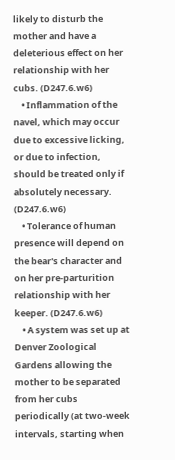likely to disturb the mother and have a deleterious effect on her relationship with her cubs. (D247.6.w6)
    • Inflammation of the navel, which may occur due to excessive licking, or due to infection, should be treated only if absolutely necessary. (D247.6.w6)
    • Tolerance of human presence will depend on the bear's character and on her pre-parturition relationship with her keeper. (D247.6.w6)
    • A system was set up at Denver Zoological Gardens allowing the mother to be separated from her cubs periodically (at two-week intervals, starting when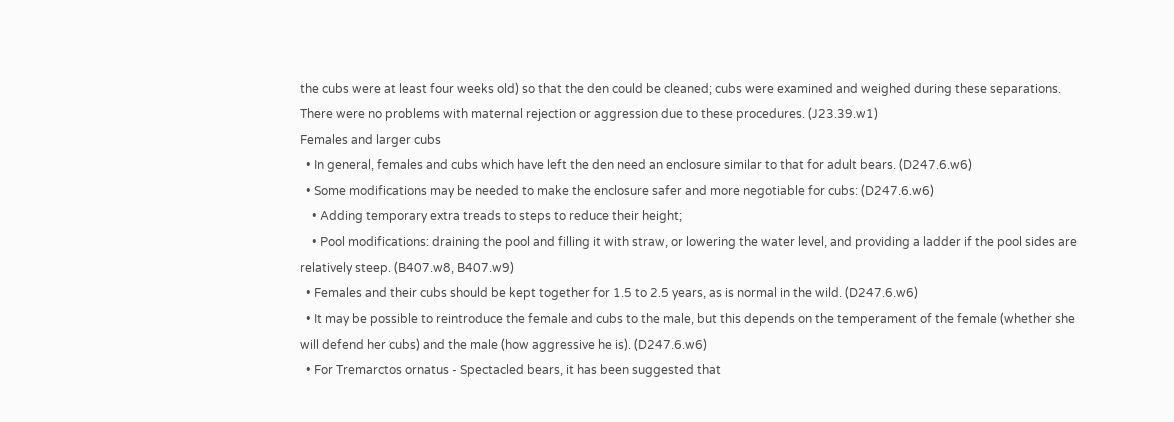the cubs were at least four weeks old) so that the den could be cleaned; cubs were examined and weighed during these separations. There were no problems with maternal rejection or aggression due to these procedures. (J23.39.w1)
Females and larger cubs
  • In general, females and cubs which have left the den need an enclosure similar to that for adult bears. (D247.6.w6)
  • Some modifications may be needed to make the enclosure safer and more negotiable for cubs: (D247.6.w6)
    • Adding temporary extra treads to steps to reduce their height;
    • Pool modifications: draining the pool and filling it with straw, or lowering the water level, and providing a ladder if the pool sides are relatively steep. (B407.w8, B407.w9)
  • Females and their cubs should be kept together for 1.5 to 2.5 years, as is normal in the wild. (D247.6.w6)
  • It may be possible to reintroduce the female and cubs to the male, but this depends on the temperament of the female (whether she will defend her cubs) and the male (how aggressive he is). (D247.6.w6)
  • For Tremarctos ornatus - Spectacled bears, it has been suggested that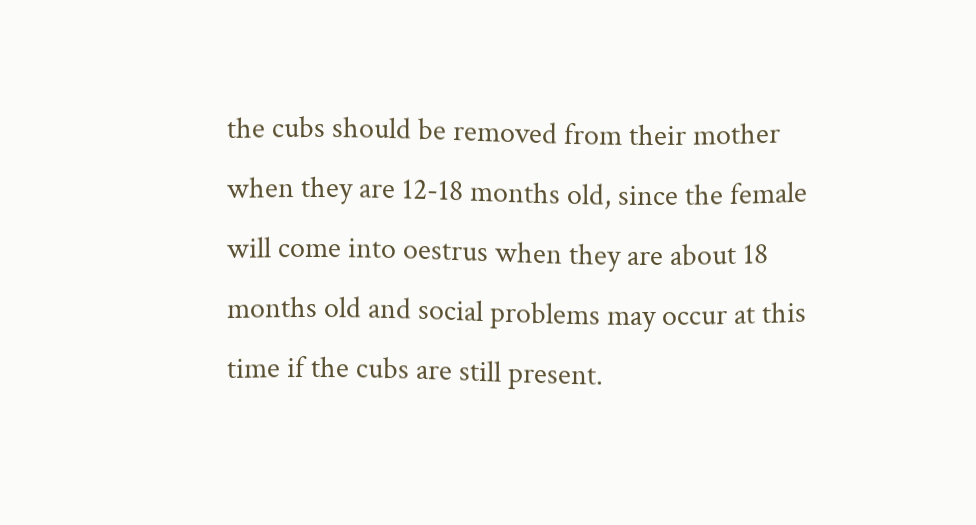the cubs should be removed from their mother when they are 12-18 months old, since the female will come into oestrus when they are about 18 months old and social problems may occur at this time if the cubs are still present.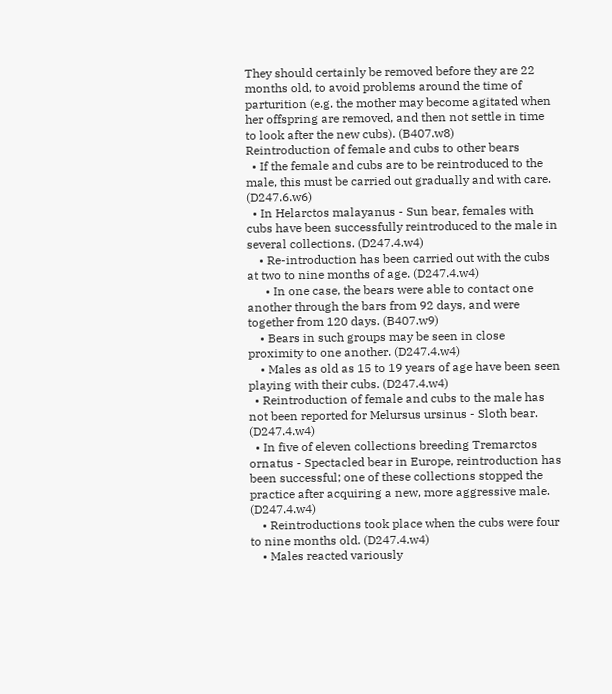They should certainly be removed before they are 22 months old, to avoid problems around the time of parturition (e.g. the mother may become agitated when her offspring are removed, and then not settle in time to look after the new cubs). (B407.w8)
Reintroduction of female and cubs to other bears
  • If the female and cubs are to be reintroduced to the male, this must be carried out gradually and with care. (D247.6.w6)
  • In Helarctos malayanus - Sun bear, females with cubs have been successfully reintroduced to the male in several collections. (D247.4.w4)
    • Re-introduction has been carried out with the cubs at two to nine months of age. (D247.4.w4)
      • In one case, the bears were able to contact one another through the bars from 92 days, and were together from 120 days. (B407.w9)
    • Bears in such groups may be seen in close proximity to one another. (D247.4.w4)
    • Males as old as 15 to 19 years of age have been seen playing with their cubs. (D247.4.w4)
  • Reintroduction of female and cubs to the male has not been reported for Melursus ursinus - Sloth bear. (D247.4.w4)
  • In five of eleven collections breeding Tremarctos ornatus - Spectacled bear in Europe, reintroduction has been successful; one of these collections stopped the practice after acquiring a new, more aggressive male. (D247.4.w4)
    • Reintroductions took place when the cubs were four to nine months old. (D247.4.w4)
    • Males reacted variously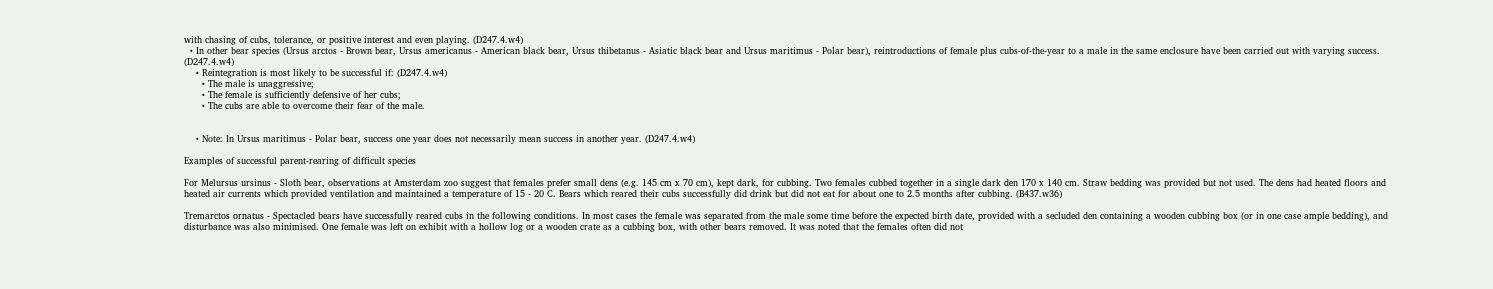with chasing of cubs, tolerance, or positive interest and even playing. (D247.4.w4)
  • In other bear species (Ursus arctos - Brown bear, Ursus americanus - American black bear, Ursus thibetanus - Asiatic black bear and Ursus maritimus - Polar bear), reintroductions of female plus cubs-of-the-year to a male in the same enclosure have been carried out with varying success. (D247.4.w4)
    • Reintegration is most likely to be successful if: (D247.4.w4)
      • The male is unaggressive;
      • The female is sufficiently defensive of her cubs;
      • The cubs are able to overcome their fear of the male.


    • Note: In Ursus maritimus - Polar bear, success one year does not necessarily mean success in another year. (D247.4.w4)

Examples of successful parent-rearing of difficult species

For Melursus ursinus - Sloth bear, observations at Amsterdam zoo suggest that females prefer small dens (e.g. 145 cm x 70 cm), kept dark, for cubbing. Two females cubbed together in a single dark den 170 x 140 cm. Straw bedding was provided but not used. The dens had heated floors and heated air currents which provided ventilation and maintained a temperature of 15 - 20 C. Bears which reared their cubs successfully did drink but did not eat for about one to 2.5 months after cubbing. (B437.w36)

Tremarctos ornatus - Spectacled bears have successfully reared cubs in the following conditions. In most cases the female was separated from the male some time before the expected birth date, provided with a secluded den containing a wooden cubbing box (or in one case ample bedding), and disturbance was also minimised. One female was left on exhibit with a hollow log or a wooden crate as a cubbing box, with other bears removed. It was noted that the females often did not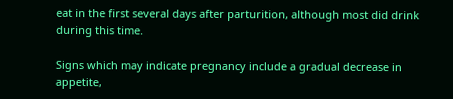eat in the first several days after parturition, although most did drink during this time.

Signs which may indicate pregnancy include a gradual decrease in appetite,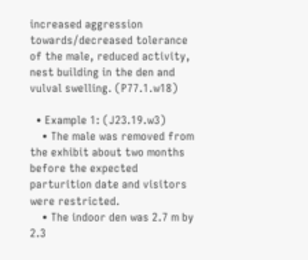increased aggression towards/decreased tolerance of the male, reduced activity, nest building in the den and vulval swelling. (P77.1.w18)

  • Example 1: (J23.19.w3)
    • The male was removed from the exhibit about two months before the expected parturition date and visitors were restricted.
    • The indoor den was 2.7 m by 2.3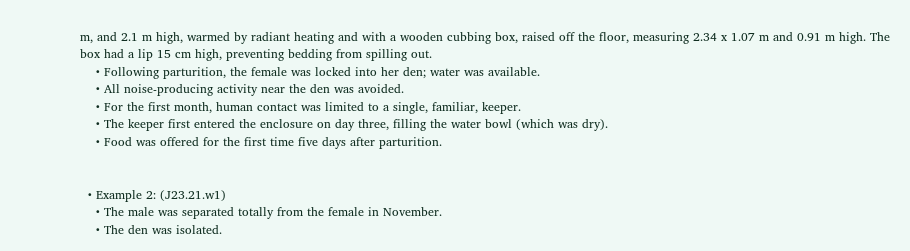m, and 2.1 m high, warmed by radiant heating and with a wooden cubbing box, raised off the floor, measuring 2.34 x 1.07 m and 0.91 m high. The box had a lip 15 cm high, preventing bedding from spilling out.
    • Following parturition, the female was locked into her den; water was available.
    • All noise-producing activity near the den was avoided.
    • For the first month, human contact was limited to a single, familiar, keeper.
    • The keeper first entered the enclosure on day three, filling the water bowl (which was dry).
    • Food was offered for the first time five days after parturition.


  • Example 2: (J23.21.w1)
    • The male was separated totally from the female in November.
    • The den was isolated.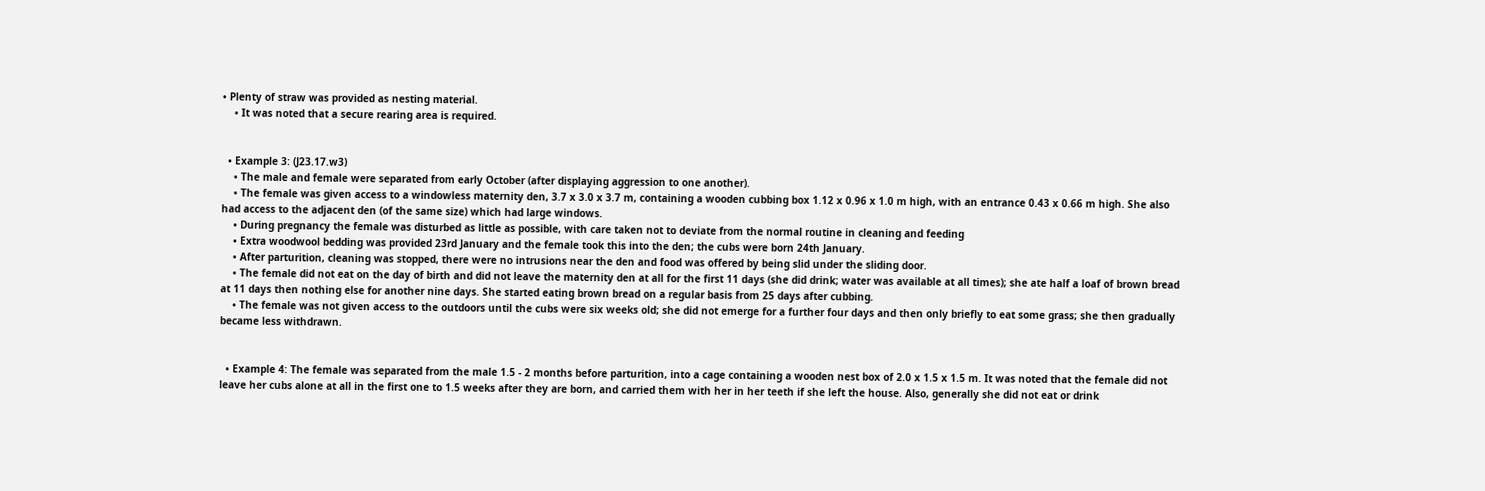• Plenty of straw was provided as nesting material.
    • It was noted that a secure rearing area is required.


  • Example 3: (J23.17.w3)
    • The male and female were separated from early October (after displaying aggression to one another).
    • The female was given access to a windowless maternity den, 3.7 x 3.0 x 3.7 m, containing a wooden cubbing box 1.12 x 0.96 x 1.0 m high, with an entrance 0.43 x 0.66 m high. She also had access to the adjacent den (of the same size) which had large windows.
    • During pregnancy the female was disturbed as little as possible, with care taken not to deviate from the normal routine in cleaning and feeding
    • Extra woodwool bedding was provided 23rd January and the female took this into the den; the cubs were born 24th January.
    • After parturition, cleaning was stopped, there were no intrusions near the den and food was offered by being slid under the sliding door.
    • The female did not eat on the day of birth and did not leave the maternity den at all for the first 11 days (she did drink; water was available at all times); she ate half a loaf of brown bread at 11 days then nothing else for another nine days. She started eating brown bread on a regular basis from 25 days after cubbing.
    • The female was not given access to the outdoors until the cubs were six weeks old; she did not emerge for a further four days and then only briefly to eat some grass; she then gradually became less withdrawn.


  • Example 4: The female was separated from the male 1.5 - 2 months before parturition, into a cage containing a wooden nest box of 2.0 x 1.5 x 1.5 m. It was noted that the female did not leave her cubs alone at all in the first one to 1.5 weeks after they are born, and carried them with her in her teeth if she left the house. Also, generally she did not eat or drink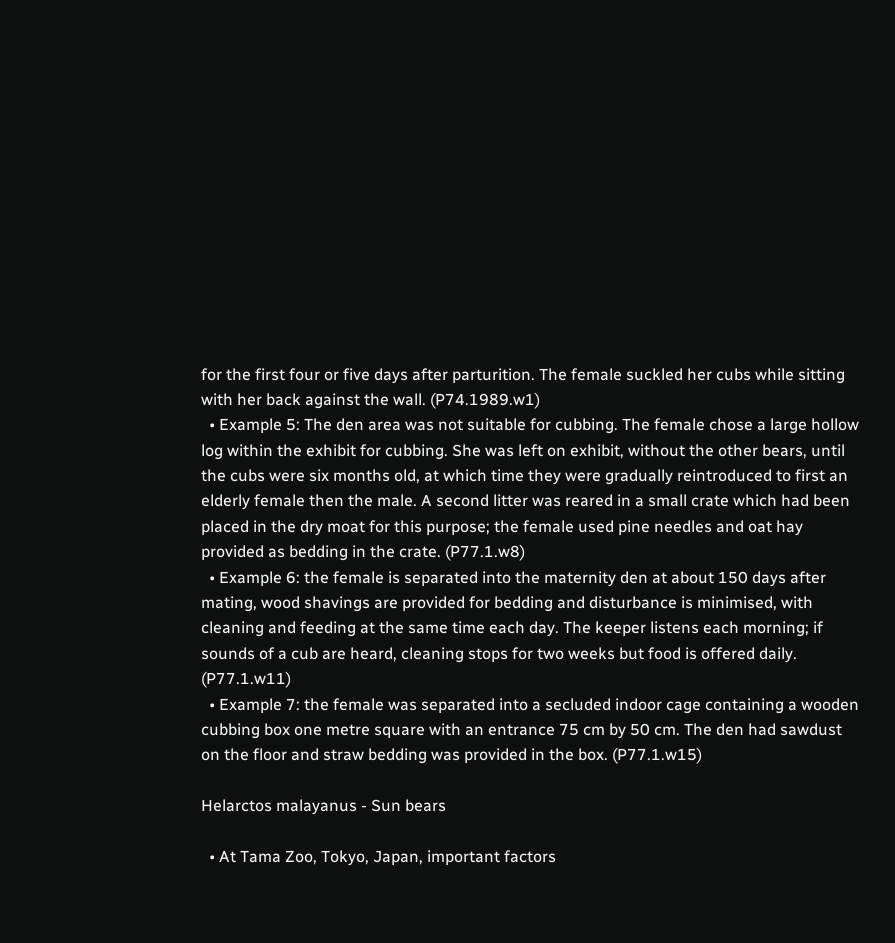for the first four or five days after parturition. The female suckled her cubs while sitting with her back against the wall. (P74.1989.w1)
  • Example 5: The den area was not suitable for cubbing. The female chose a large hollow log within the exhibit for cubbing. She was left on exhibit, without the other bears, until the cubs were six months old, at which time they were gradually reintroduced to first an elderly female then the male. A second litter was reared in a small crate which had been placed in the dry moat for this purpose; the female used pine needles and oat hay provided as bedding in the crate. (P77.1.w8)
  • Example 6: the female is separated into the maternity den at about 150 days after mating, wood shavings are provided for bedding and disturbance is minimised, with cleaning and feeding at the same time each day. The keeper listens each morning; if sounds of a cub are heard, cleaning stops for two weeks but food is offered daily. (P77.1.w11)
  • Example 7: the female was separated into a secluded indoor cage containing a wooden cubbing box one metre square with an entrance 75 cm by 50 cm. The den had sawdust on the floor and straw bedding was provided in the box. (P77.1.w15)

Helarctos malayanus - Sun bears

  • At Tama Zoo, Tokyo, Japan, important factors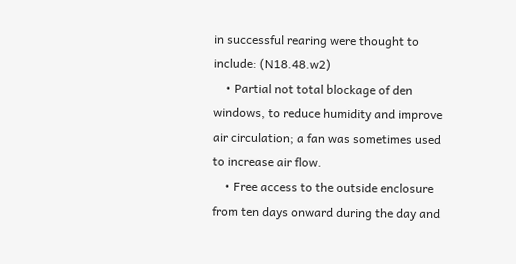in successful rearing were thought to include: (N18.48.w2)
    • Partial not total blockage of den windows, to reduce humidity and improve air circulation; a fan was sometimes used to increase air flow.
    • Free access to the outside enclosure from ten days onward during the day and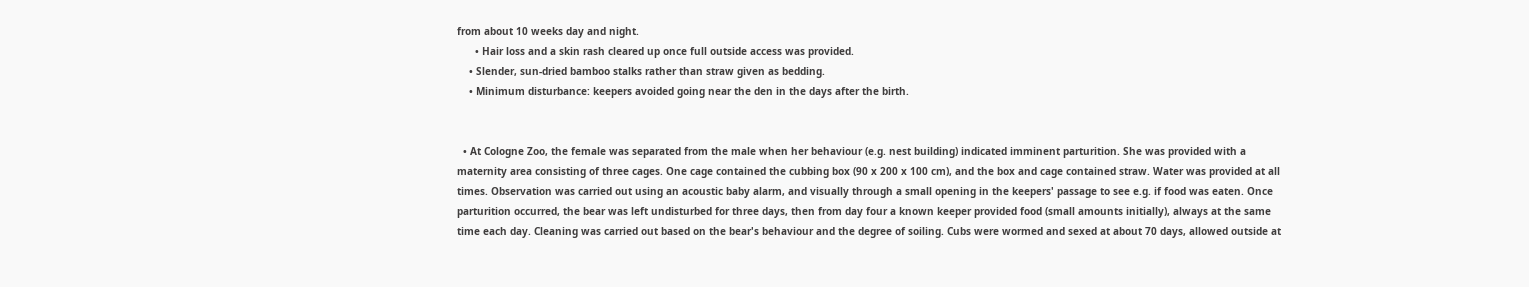from about 10 weeks day and night.
      • Hair loss and a skin rash cleared up once full outside access was provided.
    • Slender, sun-dried bamboo stalks rather than straw given as bedding.
    • Minimum disturbance: keepers avoided going near the den in the days after the birth.


  • At Cologne Zoo, the female was separated from the male when her behaviour (e.g. nest building) indicated imminent parturition. She was provided with a maternity area consisting of three cages. One cage contained the cubbing box (90 x 200 x 100 cm), and the box and cage contained straw. Water was provided at all times. Observation was carried out using an acoustic baby alarm, and visually through a small opening in the keepers' passage to see e.g. if food was eaten. Once parturition occurred, the bear was left undisturbed for three days, then from day four a known keeper provided food (small amounts initially), always at the same time each day. Cleaning was carried out based on the bear's behaviour and the degree of soiling. Cubs were wormed and sexed at about 70 days, allowed outside at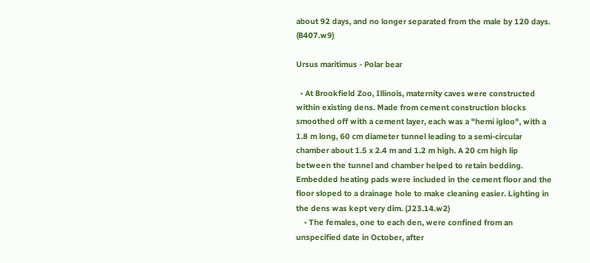about 92 days, and no longer separated from the male by 120 days. (B407.w9)

Ursus maritimus - Polar bear

  • At Brookfield Zoo, Illinois, maternity caves were constructed within existing dens. Made from cement construction blocks smoothed off with a cement layer, each was a "hemi igloo", with a 1.8 m long, 60 cm diameter tunnel leading to a semi-circular chamber about 1.5 x 2.4 m and 1.2 m high. A 20 cm high lip between the tunnel and chamber helped to retain bedding. Embedded heating pads were included in the cement floor and the floor sloped to a drainage hole to make cleaning easier. Lighting in the dens was kept very dim. (J23.14.w2)
    • The females, one to each den, were confined from an unspecified date in October, after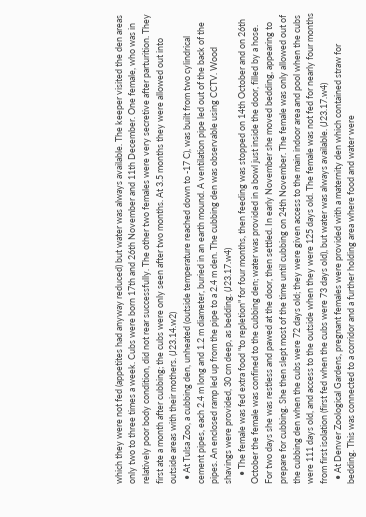which they were not fed (appetites had anyway reduced) but water was always available. The keeper visited the den areas only two to three times a week. Cubs were born 17th and 26th November and 11th December. One female, who was in relatively poor body condition, did not rear successfully. The other two females were very secretive after parturition. They first ate a month after cubbing; the cubs were only seen after two months. At 3.5 months they were allowed out into outside areas with their mothers. (J23.14.w2)
  • At Tulsa Zoo, a cubbing den, unheated (outside temperature reached down to -17 C), was built from two cylindrical cement pipes, each 2.4 m long and 1.2 m diameter, buried in an earth mound. A ventilation pipe led out of the back of the pipes. An enclosed ramp led up from the pipe to a 2.4 m den. The cubbing den was observable using CCTV. Wood shavings were provided, 30 cm deep, as bedding. (J23.17.w4)
    • The female was fed extra food "to repletion" for four months, then feeding was stopped on 14th October and on 26th October the female was confined to the cubbing den; water was provided in a bowl just inside the door, filled by a hose. For two days she was restless and pawed at the door, then settled. In early November she moved bedding, appearing to prepare for cubbing. She then slept most of the time until cubbing on 24th November. The female was only allowed out of the cubbing den when the cubs were 72 days old; they were given access to the main indoor area and pool when the cubs were 111 days old, and access to the outside when they were 125 days old. The female was not fed for nearly four months from first isolation (first fed when the cubs were 73 days old), but water was always available. (J23.17.w4)
  • At Denver Zoological Gardens, pregnant females were provided with a maternity den which contained straw for bedding. This was connected to a corridor and a further holding area where food and water were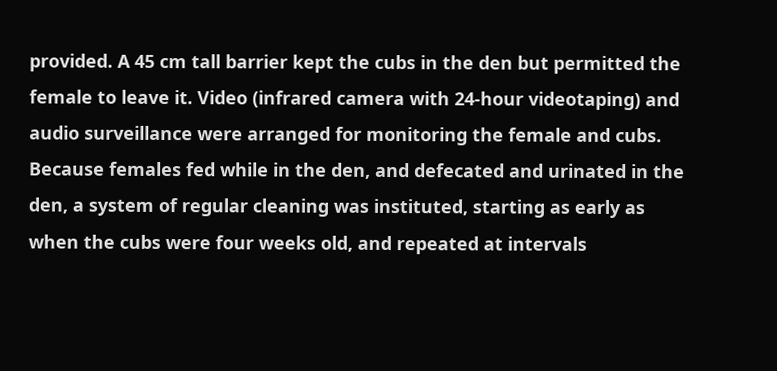provided. A 45 cm tall barrier kept the cubs in the den but permitted the female to leave it. Video (infrared camera with 24-hour videotaping) and audio surveillance were arranged for monitoring the female and cubs. Because females fed while in the den, and defecated and urinated in the den, a system of regular cleaning was instituted, starting as early as when the cubs were four weeks old, and repeated at intervals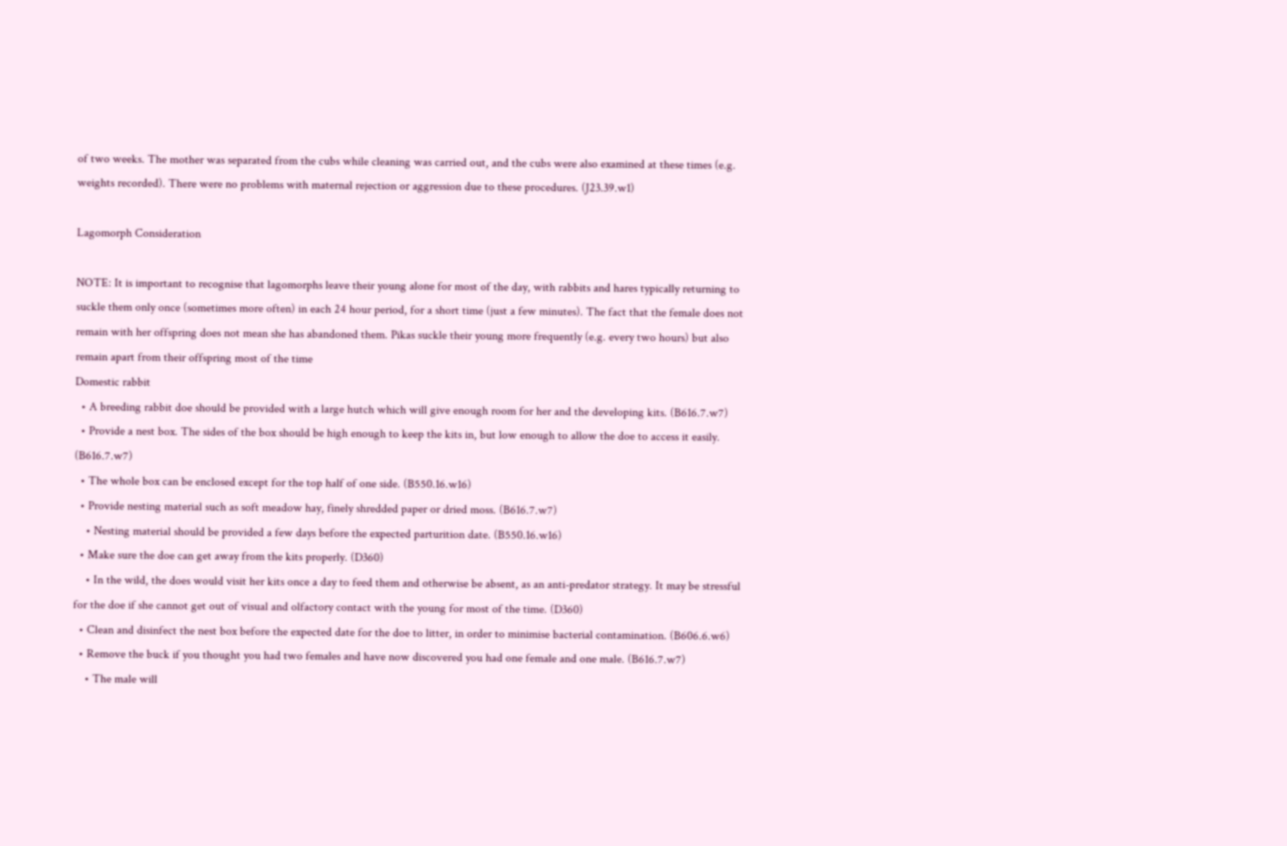of two weeks. The mother was separated from the cubs while cleaning was carried out, and the cubs were also examined at these times (e.g. weights recorded). There were no problems with maternal rejection or aggression due to these procedures. (J23.39.w1)

Lagomorph Consideration

NOTE: It is important to recognise that lagomorphs leave their young alone for most of the day, with rabbits and hares typically returning to suckle them only once (sometimes more often) in each 24 hour period, for a short time (just a few minutes). The fact that the female does not remain with her offspring does not mean she has abandoned them. Pikas suckle their young more frequently (e.g. every two hours) but also remain apart from their offspring most of the time
Domestic rabbit
  • A breeding rabbit doe should be provided with a large hutch which will give enough room for her and the developing kits. (B616.7.w7)
  • Provide a nest box. The sides of the box should be high enough to keep the kits in, but low enough to allow the doe to access it easily. (B616.7.w7)
  • The whole box can be enclosed except for the top half of one side. (B550.16.w16)
  • Provide nesting material such as soft meadow hay, finely shredded paper or dried moss. (B616.7.w7)
    • Nesting material should be provided a few days before the expected parturition date. (B550.16.w16)
  • Make sure the doe can get away from the kits properly. (D360)
    • In the wild, the does would visit her kits once a day to feed them and otherwise be absent, as an anti-predator strategy. It may be stressful for the doe if she cannot get out of visual and olfactory contact with the young for most of the time. (D360)
  • Clean and disinfect the nest box before the expected date for the doe to litter, in order to minimise bacterial contamination. (B606.6.w6)
  • Remove the buck if you thought you had two females and have now discovered you had one female and one male. (B616.7.w7)
    • The male will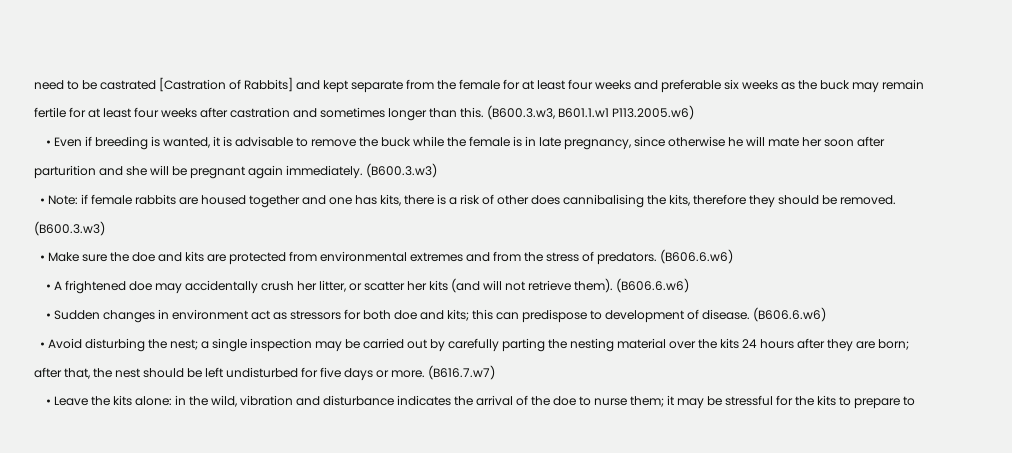need to be castrated [Castration of Rabbits] and kept separate from the female for at least four weeks and preferable six weeks as the buck may remain fertile for at least four weeks after castration and sometimes longer than this. (B600.3.w3, B601.1.w1 P113.2005.w6)
    • Even if breeding is wanted, it is advisable to remove the buck while the female is in late pregnancy, since otherwise he will mate her soon after parturition and she will be pregnant again immediately. (B600.3.w3)
  • Note: if female rabbits are housed together and one has kits, there is a risk of other does cannibalising the kits, therefore they should be removed. (B600.3.w3)
  • Make sure the doe and kits are protected from environmental extremes and from the stress of predators. (B606.6.w6)
    • A frightened doe may accidentally crush her litter, or scatter her kits (and will not retrieve them). (B606.6.w6)
    • Sudden changes in environment act as stressors for both doe and kits; this can predispose to development of disease. (B606.6.w6)
  • Avoid disturbing the nest; a single inspection may be carried out by carefully parting the nesting material over the kits 24 hours after they are born; after that, the nest should be left undisturbed for five days or more. (B616.7.w7)
    • Leave the kits alone: in the wild, vibration and disturbance indicates the arrival of the doe to nurse them; it may be stressful for the kits to prepare to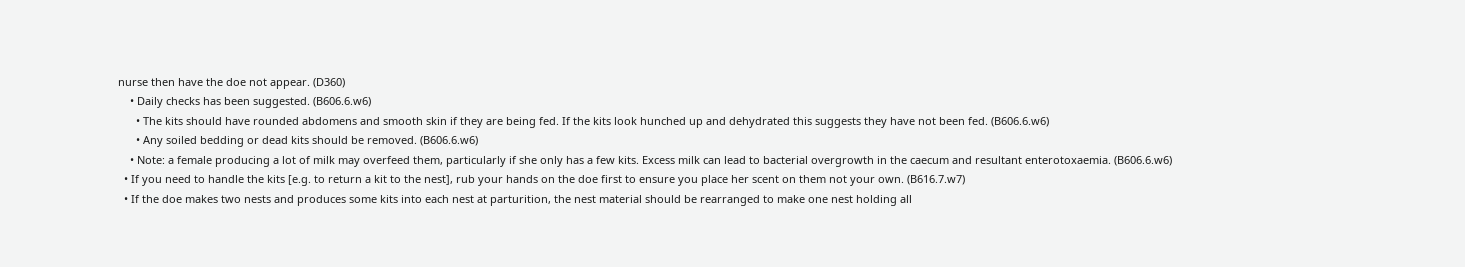nurse then have the doe not appear. (D360)
    • Daily checks has been suggested. (B606.6.w6)
      • The kits should have rounded abdomens and smooth skin if they are being fed. If the kits look hunched up and dehydrated this suggests they have not been fed. (B606.6.w6)
      • Any soiled bedding or dead kits should be removed. (B606.6.w6)
    • Note: a female producing a lot of milk may overfeed them, particularly if she only has a few kits. Excess milk can lead to bacterial overgrowth in the caecum and resultant enterotoxaemia. (B606.6.w6)
  • If you need to handle the kits [e.g. to return a kit to the nest], rub your hands on the doe first to ensure you place her scent on them not your own. (B616.7.w7)
  • If the doe makes two nests and produces some kits into each nest at parturition, the nest material should be rearranged to make one nest holding all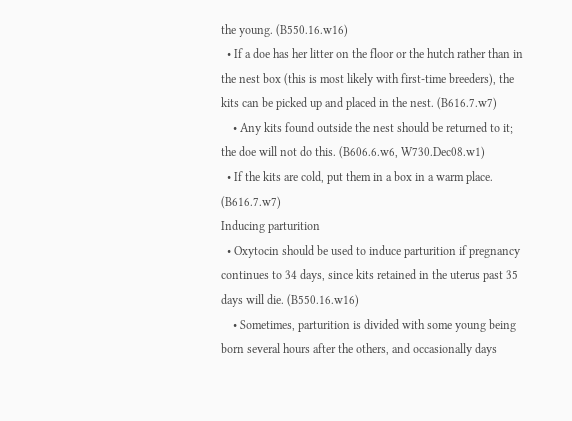the young. (B550.16.w16)
  • If a doe has her litter on the floor or the hutch rather than in the nest box (this is most likely with first-time breeders), the kits can be picked up and placed in the nest. (B616.7.w7)
    • Any kits found outside the nest should be returned to it; the doe will not do this. (B606.6.w6, W730.Dec08.w1)
  • If the kits are cold, put them in a box in a warm place. (B616.7.w7)
Inducing parturition
  • Oxytocin should be used to induce parturition if pregnancy continues to 34 days, since kits retained in the uterus past 35 days will die. (B550.16.w16)
    • Sometimes, parturition is divided with some young being born several hours after the others, and occasionally days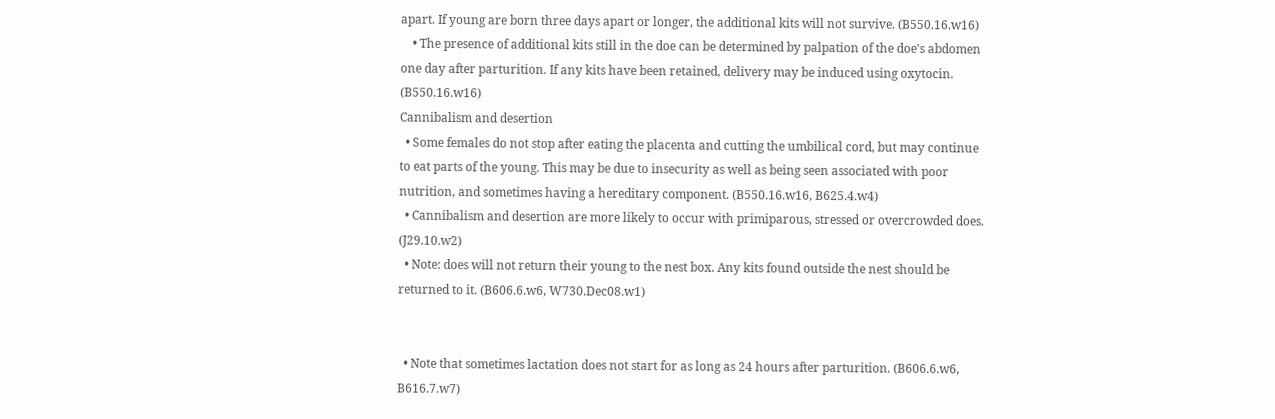apart. If young are born three days apart or longer, the additional kits will not survive. (B550.16.w16)
    • The presence of additional kits still in the doe can be determined by palpation of the doe's abdomen one day after parturition. If any kits have been retained, delivery may be induced using oxytocin. (B550.16.w16)
Cannibalism and desertion
  • Some females do not stop after eating the placenta and cutting the umbilical cord, but may continue to eat parts of the young. This may be due to insecurity as well as being seen associated with poor nutrition, and sometimes having a hereditary component. (B550.16.w16, B625.4.w4)
  • Cannibalism and desertion are more likely to occur with primiparous, stressed or overcrowded does. (J29.10.w2)
  • Note: does will not return their young to the nest box. Any kits found outside the nest should be returned to it. (B606.6.w6, W730.Dec08.w1)


  • Note that sometimes lactation does not start for as long as 24 hours after parturition. (B606.6.w6, B616.7.w7)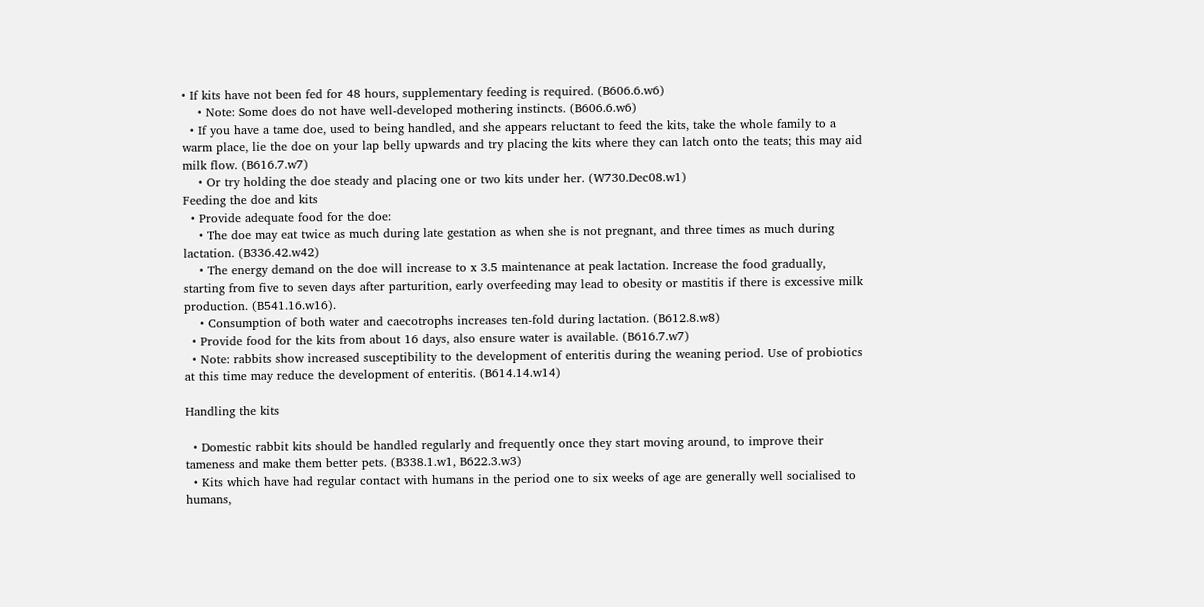• If kits have not been fed for 48 hours, supplementary feeding is required. (B606.6.w6)
    • Note: Some does do not have well-developed mothering instincts. (B606.6.w6)
  • If you have a tame doe, used to being handled, and she appears reluctant to feed the kits, take the whole family to a warm place, lie the doe on your lap belly upwards and try placing the kits where they can latch onto the teats; this may aid milk flow. (B616.7.w7)
    • Or try holding the doe steady and placing one or two kits under her. (W730.Dec08.w1)
Feeding the doe and kits
  • Provide adequate food for the doe:
    • The doe may eat twice as much during late gestation as when she is not pregnant, and three times as much during lactation. (B336.42.w42)
    • The energy demand on the doe will increase to x 3.5 maintenance at peak lactation. Increase the food gradually, starting from five to seven days after parturition, early overfeeding may lead to obesity or mastitis if there is excessive milk production. (B541.16.w16).
    • Consumption of both water and caecotrophs increases ten-fold during lactation. (B612.8.w8)
  • Provide food for the kits from about 16 days, also ensure water is available. (B616.7.w7)
  • Note: rabbits show increased susceptibility to the development of enteritis during the weaning period. Use of probiotics at this time may reduce the development of enteritis. (B614.14.w14)

Handling the kits

  • Domestic rabbit kits should be handled regularly and frequently once they start moving around, to improve their tameness and make them better pets. (B338.1.w1, B622.3.w3)
  • Kits which have had regular contact with humans in the period one to six weeks of age are generally well socialised to humans,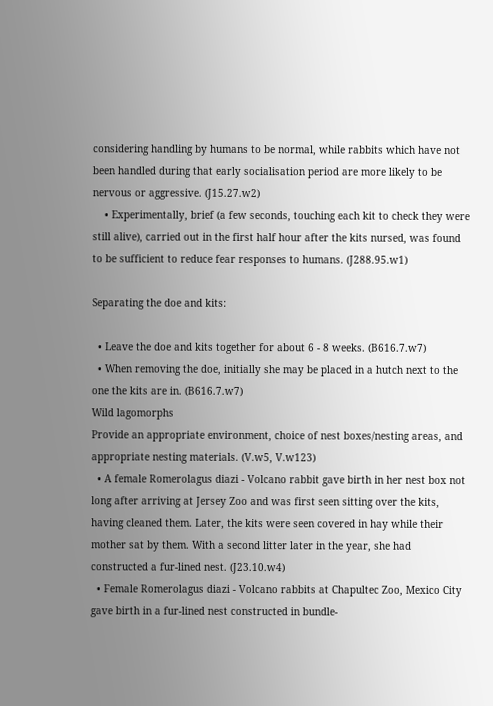considering handling by humans to be normal, while rabbits which have not been handled during that early socialisation period are more likely to be nervous or aggressive. (J15.27.w2)
    • Experimentally, brief (a few seconds, touching each kit to check they were still alive), carried out in the first half hour after the kits nursed, was found to be sufficient to reduce fear responses to humans. (J288.95.w1)

Separating the doe and kits:

  • Leave the doe and kits together for about 6 - 8 weeks. (B616.7.w7)
  • When removing the doe, initially she may be placed in a hutch next to the one the kits are in. (B616.7.w7)
Wild lagomorphs
Provide an appropriate environment, choice of nest boxes/nesting areas, and appropriate nesting materials. (V.w5, V.w123)
  • A female Romerolagus diazi - Volcano rabbit gave birth in her nest box not long after arriving at Jersey Zoo and was first seen sitting over the kits, having cleaned them. Later, the kits were seen covered in hay while their mother sat by them. With a second litter later in the year, she had constructed a fur-lined nest. (J23.10.w4)
  • Female Romerolagus diazi - Volcano rabbits at Chapultec Zoo, Mexico City gave birth in a fur-lined nest constructed in bundle-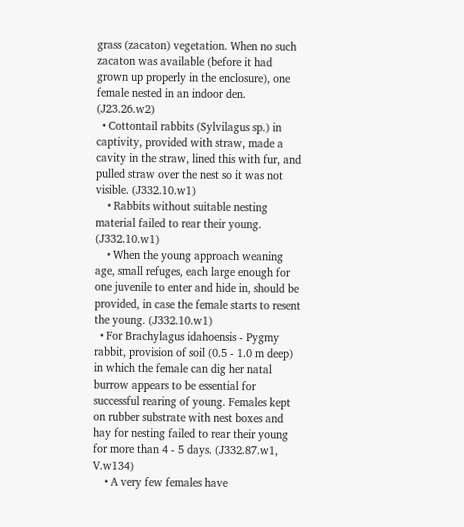grass (zacaton) vegetation. When no such zacaton was available (before it had grown up properly in the enclosure), one female nested in an indoor den. (J23.26.w2)
  • Cottontail rabbits (Sylvilagus sp.) in captivity, provided with straw, made a cavity in the straw, lined this with fur, and pulled straw over the nest so it was not visible. (J332.10.w1)
    • Rabbits without suitable nesting material failed to rear their young. (J332.10.w1)
    • When the young approach weaning age, small refuges, each large enough for one juvenile to enter and hide in, should be provided, in case the female starts to resent the young. (J332.10.w1)
  • For Brachylagus idahoensis - Pygmy rabbit, provision of soil (0.5 - 1.0 m deep) in which the female can dig her natal burrow appears to be essential for successful rearing of young. Females kept on rubber substrate with nest boxes and hay for nesting failed to rear their young for more than 4 - 5 days. (J332.87.w1, V.w134)
    • A very few females have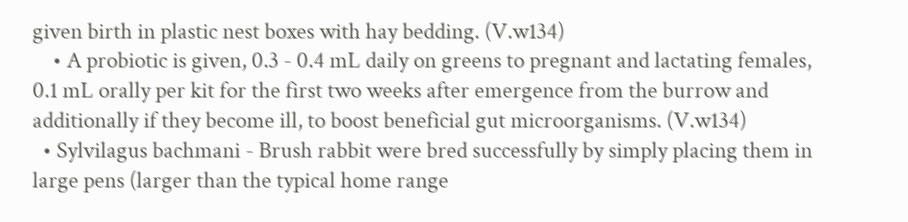given birth in plastic nest boxes with hay bedding. (V.w134)
    • A probiotic is given, 0.3 - 0.4 mL daily on greens to pregnant and lactating females, 0.1 mL orally per kit for the first two weeks after emergence from the burrow and additionally if they become ill, to boost beneficial gut microorganisms. (V.w134)
  • Sylvilagus bachmani - Brush rabbit were bred successfully by simply placing them in large pens (larger than the typical home range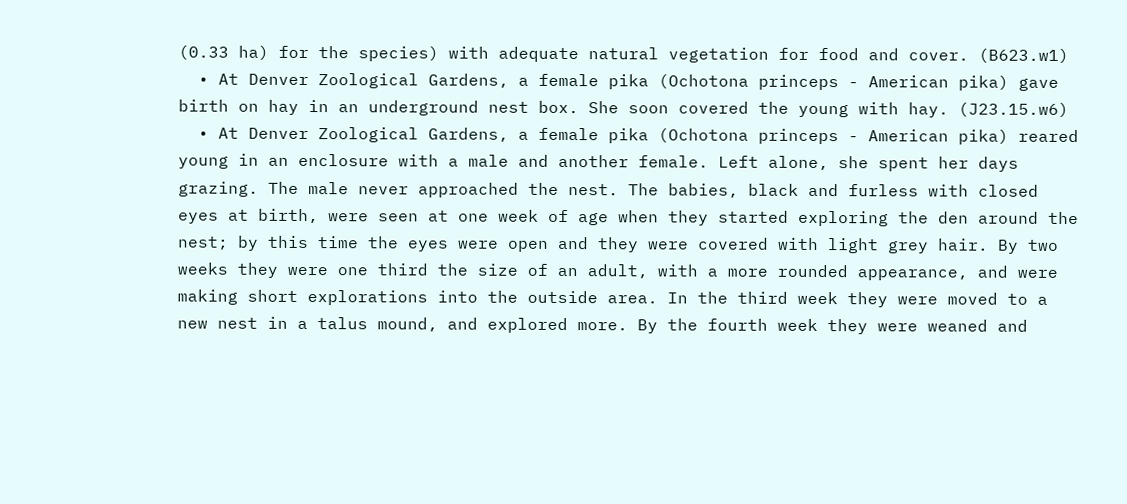(0.33 ha) for the species) with adequate natural vegetation for food and cover. (B623.w1)
  • At Denver Zoological Gardens, a female pika (Ochotona princeps - American pika) gave birth on hay in an underground nest box. She soon covered the young with hay. (J23.15.w6)
  • At Denver Zoological Gardens, a female pika (Ochotona princeps - American pika) reared young in an enclosure with a male and another female. Left alone, she spent her days grazing. The male never approached the nest. The babies, black and furless with closed eyes at birth, were seen at one week of age when they started exploring the den around the nest; by this time the eyes were open and they were covered with light grey hair. By two weeks they were one third the size of an adult, with a more rounded appearance, and were making short explorations into the outside area. In the third week they were moved to a new nest in a talus mound, and explored more. By the fourth week they were weaned and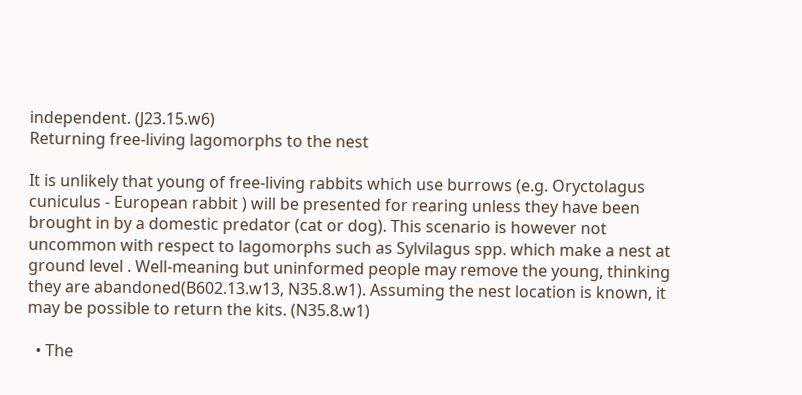independent. (J23.15.w6)
Returning free-living lagomorphs to the nest

It is unlikely that young of free-living rabbits which use burrows (e.g. Oryctolagus cuniculus - European rabbit ) will be presented for rearing unless they have been brought in by a domestic predator (cat or dog). This scenario is however not uncommon with respect to lagomorphs such as Sylvilagus spp. which make a nest at ground level . Well-meaning but uninformed people may remove the young, thinking they are abandoned(B602.13.w13, N35.8.w1). Assuming the nest location is known, it may be possible to return the kits. (N35.8.w1)

  • The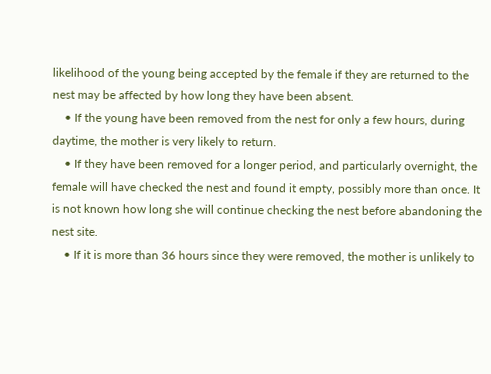likelihood of the young being accepted by the female if they are returned to the nest may be affected by how long they have been absent.
    • If the young have been removed from the nest for only a few hours, during daytime, the mother is very likely to return.
    • If they have been removed for a longer period, and particularly overnight, the female will have checked the nest and found it empty, possibly more than once. It is not known how long she will continue checking the nest before abandoning the nest site.
    • If it is more than 36 hours since they were removed, the mother is unlikely to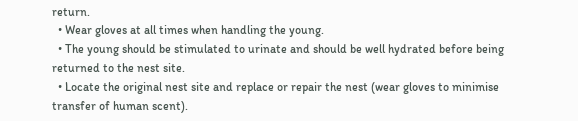return.
  • Wear gloves at all times when handling the young.
  • The young should be stimulated to urinate and should be well hydrated before being returned to the nest site.
  • Locate the original nest site and replace or repair the nest (wear gloves to minimise transfer of human scent).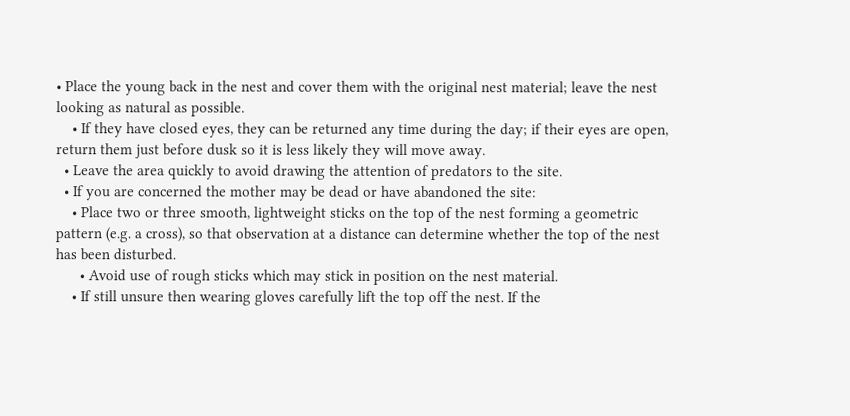• Place the young back in the nest and cover them with the original nest material; leave the nest looking as natural as possible.
    • If they have closed eyes, they can be returned any time during the day; if their eyes are open, return them just before dusk so it is less likely they will move away.
  • Leave the area quickly to avoid drawing the attention of predators to the site.
  • If you are concerned the mother may be dead or have abandoned the site:
    • Place two or three smooth, lightweight sticks on the top of the nest forming a geometric pattern (e.g. a cross), so that observation at a distance can determine whether the top of the nest has been disturbed.
      • Avoid use of rough sticks which may stick in position on the nest material.
    • If still unsure then wearing gloves carefully lift the top off the nest. If the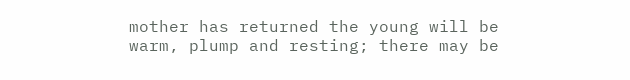mother has returned the young will be warm, plump and resting; there may be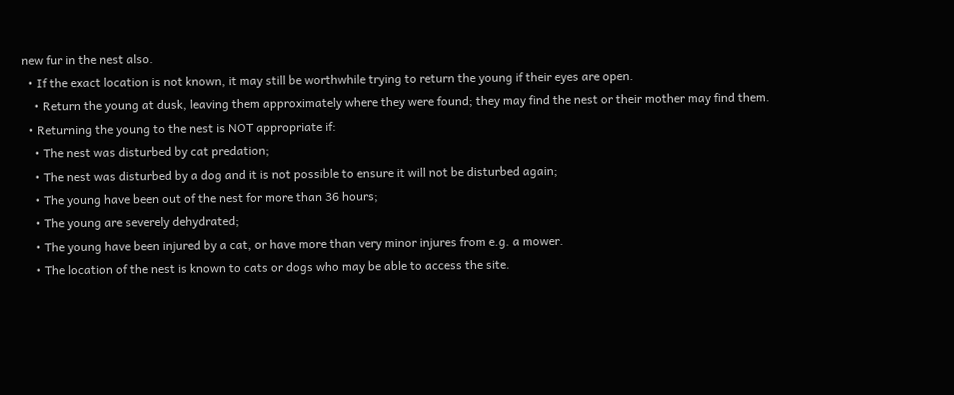new fur in the nest also.
  • If the exact location is not known, it may still be worthwhile trying to return the young if their eyes are open.
    • Return the young at dusk, leaving them approximately where they were found; they may find the nest or their mother may find them.
  • Returning the young to the nest is NOT appropriate if:
    • The nest was disturbed by cat predation;
    • The nest was disturbed by a dog and it is not possible to ensure it will not be disturbed again;
    • The young have been out of the nest for more than 36 hours;
    • The young are severely dehydrated;
    • The young have been injured by a cat, or have more than very minor injures from e.g. a mower.
    • The location of the nest is known to cats or dogs who may be able to access the site.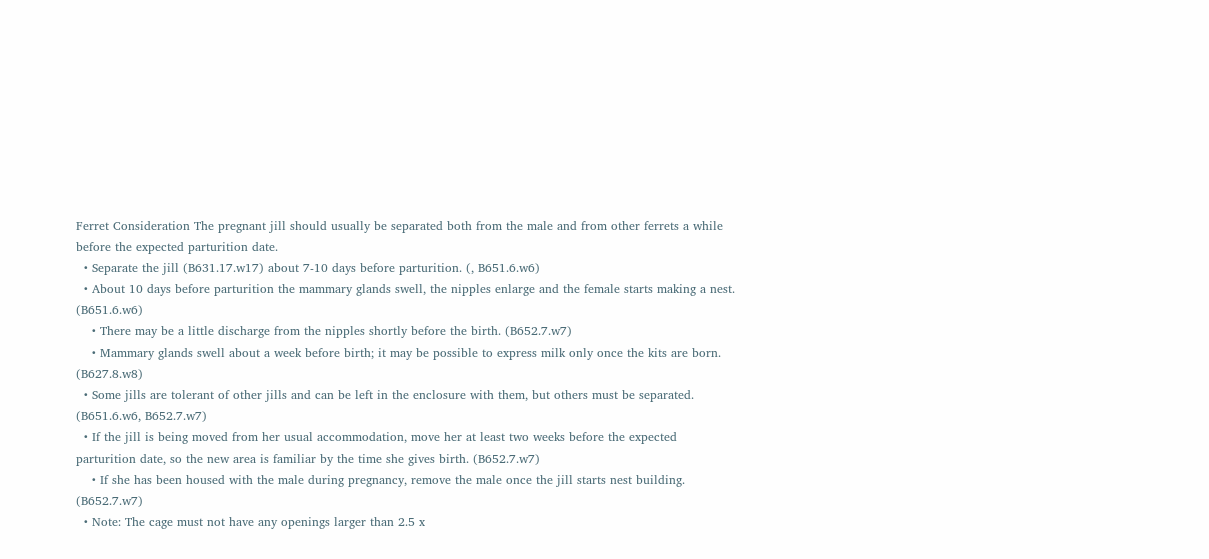Ferret Consideration The pregnant jill should usually be separated both from the male and from other ferrets a while before the expected parturition date.
  • Separate the jill (B631.17.w17) about 7-10 days before parturition. (, B651.6.w6)
  • About 10 days before parturition the mammary glands swell, the nipples enlarge and the female starts making a nest. (B651.6.w6)
    • There may be a little discharge from the nipples shortly before the birth. (B652.7.w7)
    • Mammary glands swell about a week before birth; it may be possible to express milk only once the kits are born. (B627.8.w8)
  • Some jills are tolerant of other jills and can be left in the enclosure with them, but others must be separated. (B651.6.w6, B652.7.w7)
  • If the jill is being moved from her usual accommodation, move her at least two weeks before the expected parturition date, so the new area is familiar by the time she gives birth. (B652.7.w7)
    • If she has been housed with the male during pregnancy, remove the male once the jill starts nest building. (B652.7.w7)
  • Note: The cage must not have any openings larger than 2.5 x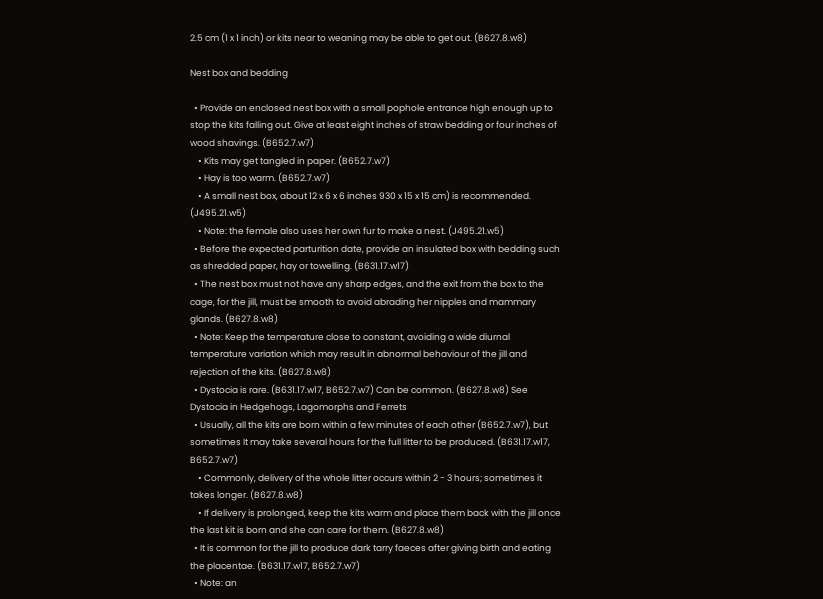2.5 cm (1 x 1 inch) or kits near to weaning may be able to get out. (B627.8.w8)

Nest box and bedding

  • Provide an enclosed nest box with a small pophole entrance high enough up to stop the kits falling out. Give at least eight inches of straw bedding or four inches of wood shavings. (B652.7.w7)
    • Kits may get tangled in paper. (B652.7.w7)
    • Hay is too warm. (B652.7.w7)
    • A small nest box, about 12 x 6 x 6 inches 930 x 15 x 15 cm) is recommended. (J495.21.w5)
    • Note: the female also uses her own fur to make a nest. (J495.21.w5)
  • Before the expected parturition date, provide an insulated box with bedding such as shredded paper, hay or towelling. (B631.17.w17)
  • The nest box must not have any sharp edges, and the exit from the box to the cage, for the jill, must be smooth to avoid abrading her nipples and mammary glands. (B627.8.w8)
  • Note: Keep the temperature close to constant, avoiding a wide diurnal temperature variation which may result in abnormal behaviour of the jill and rejection of the kits. (B627.8.w8)
  • Dystocia is rare. (B631.17.w17, B652.7.w7) Can be common. (B627.8.w8) See Dystocia in Hedgehogs, Lagomorphs and Ferrets
  • Usually, all the kits are born within a few minutes of each other (B652.7.w7), but sometimes It may take several hours for the full litter to be produced. (B631.17.w17, B652.7.w7)
    • Commonly, delivery of the whole litter occurs within 2 - 3 hours; sometimes it takes longer. (B627.8.w8)
    • If delivery is prolonged, keep the kits warm and place them back with the jill once the last kit is born and she can care for them. (B627.8.w8)
  • It is common for the jill to produce dark tarry faeces after giving birth and eating the placentae. (B631.17.w17, B652.7.w7)
  • Note: an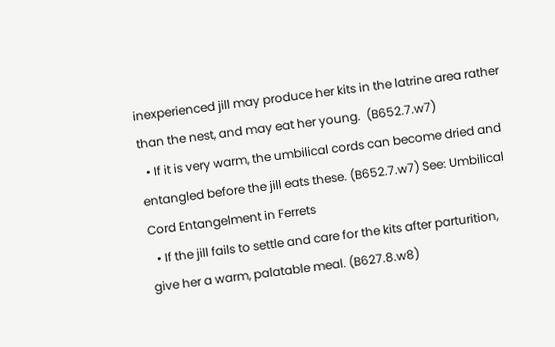inexperienced jill may produce her kits in the latrine area rather than the nest, and may eat her young.  (B652.7.w7)
  • If it is very warm, the umbilical cords can become dried and entangled before the jill eats these. (B652.7.w7) See: Umbilical Cord Entangelment in Ferrets
  • If the jill fails to settle and care for the kits after parturition, give her a warm, palatable meal. (B627.8.w8)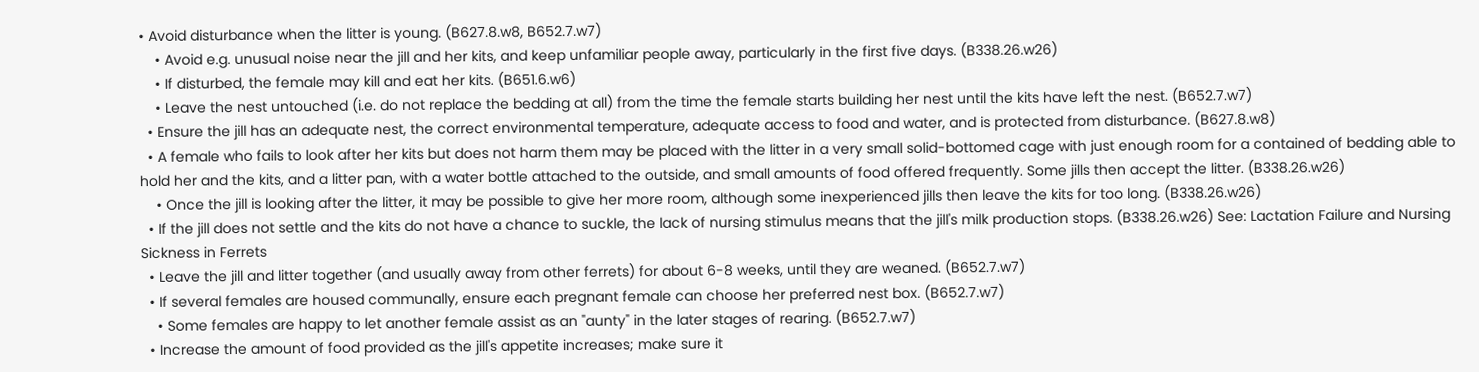• Avoid disturbance when the litter is young. (B627.8.w8, B652.7.w7)
    • Avoid e.g. unusual noise near the jill and her kits, and keep unfamiliar people away, particularly in the first five days. (B338.26.w26)
    • If disturbed, the female may kill and eat her kits. (B651.6.w6)
    • Leave the nest untouched (i.e. do not replace the bedding at all) from the time the female starts building her nest until the kits have left the nest. (B652.7.w7)
  • Ensure the jill has an adequate nest, the correct environmental temperature, adequate access to food and water, and is protected from disturbance. (B627.8.w8)
  • A female who fails to look after her kits but does not harm them may be placed with the litter in a very small solid-bottomed cage with just enough room for a contained of bedding able to hold her and the kits, and a litter pan, with a water bottle attached to the outside, and small amounts of food offered frequently. Some jills then accept the litter. (B338.26.w26)
    • Once the jill is looking after the litter, it may be possible to give her more room, although some inexperienced jills then leave the kits for too long. (B338.26.w26)
  • If the jill does not settle and the kits do not have a chance to suckle, the lack of nursing stimulus means that the jill's milk production stops. (B338.26.w26) See: Lactation Failure and Nursing Sickness in Ferrets
  • Leave the jill and litter together (and usually away from other ferrets) for about 6-8 weeks, until they are weaned. (B652.7.w7)
  • If several females are housed communally, ensure each pregnant female can choose her preferred nest box. (B652.7.w7)
    • Some females are happy to let another female assist as an "aunty" in the later stages of rearing. (B652.7.w7)
  • Increase the amount of food provided as the jill's appetite increases; make sure it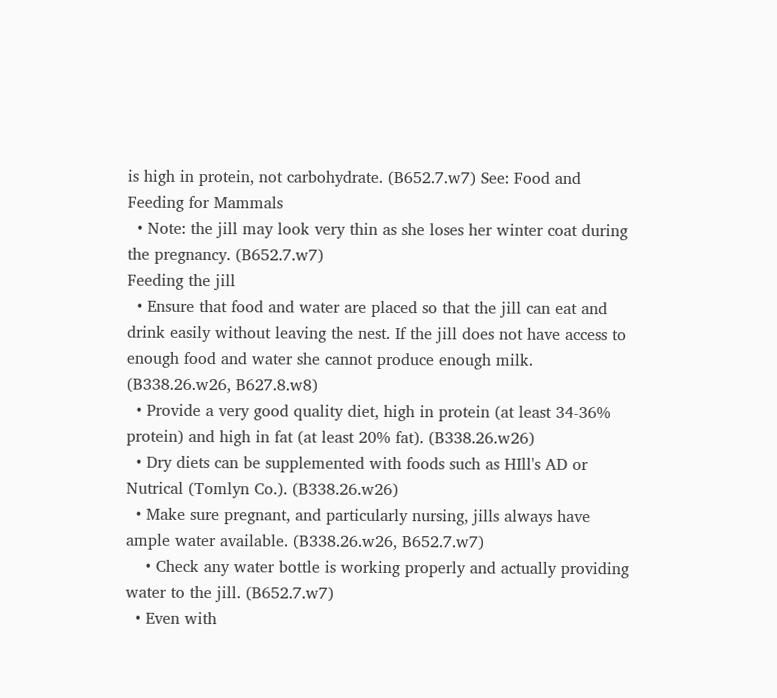is high in protein, not carbohydrate. (B652.7.w7) See: Food and Feeding for Mammals
  • Note: the jill may look very thin as she loses her winter coat during the pregnancy. (B652.7.w7)
Feeding the jill
  • Ensure that food and water are placed so that the jill can eat and drink easily without leaving the nest. If the jill does not have access to enough food and water she cannot produce enough milk. (B338.26.w26, B627.8.w8)
  • Provide a very good quality diet, high in protein (at least 34-36% protein) and high in fat (at least 20% fat). (B338.26.w26)
  • Dry diets can be supplemented with foods such as HIll's AD or Nutrical (Tomlyn Co.). (B338.26.w26)
  • Make sure pregnant, and particularly nursing, jills always have ample water available. (B338.26.w26, B652.7.w7)
    • Check any water bottle is working properly and actually providing water to the jill. (B652.7.w7)
  • Even with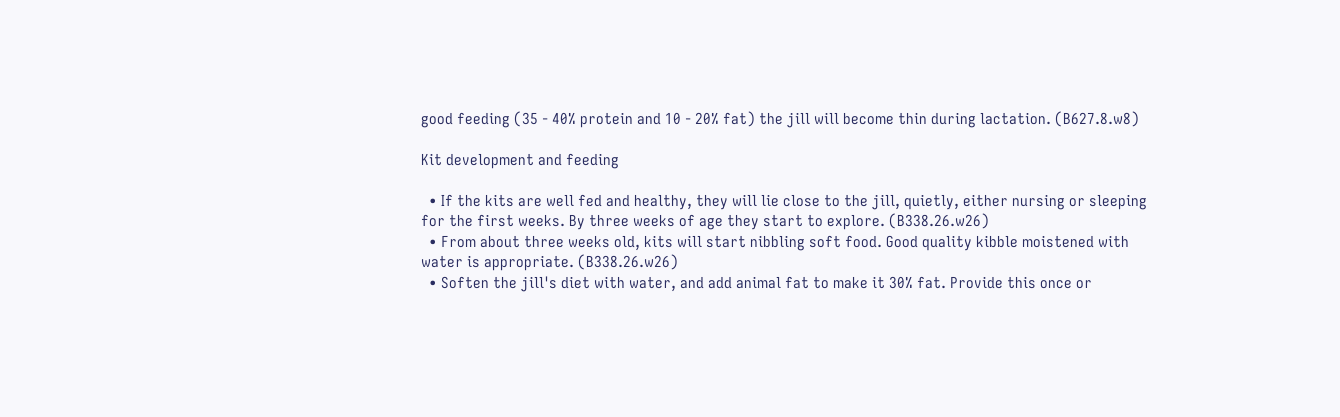good feeding (35 - 40% protein and 10 - 20% fat) the jill will become thin during lactation. (B627.8.w8)

Kit development and feeding

  • If the kits are well fed and healthy, they will lie close to the jill, quietly, either nursing or sleeping for the first weeks. By three weeks of age they start to explore. (B338.26.w26)
  • From about three weeks old, kits will start nibbling soft food. Good quality kibble moistened with water is appropriate. (B338.26.w26)
  • Soften the jill's diet with water, and add animal fat to make it 30% fat. Provide this once or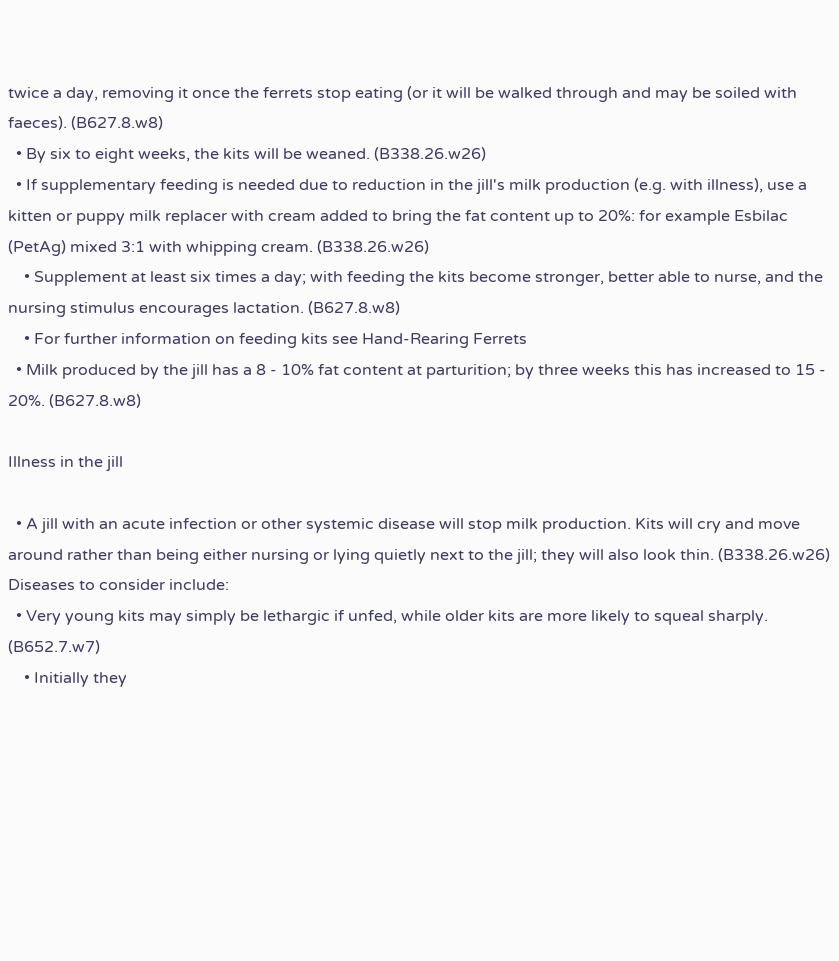twice a day, removing it once the ferrets stop eating (or it will be walked through and may be soiled with faeces). (B627.8.w8)
  • By six to eight weeks, the kits will be weaned. (B338.26.w26)
  • If supplementary feeding is needed due to reduction in the jill's milk production (e.g. with illness), use a kitten or puppy milk replacer with cream added to bring the fat content up to 20%: for example Esbilac (PetAg) mixed 3:1 with whipping cream. (B338.26.w26)
    • Supplement at least six times a day; with feeding the kits become stronger, better able to nurse, and the nursing stimulus encourages lactation. (B627.8.w8)
    • For further information on feeding kits see Hand-Rearing Ferrets
  • Milk produced by the jill has a 8 - 10% fat content at parturition; by three weeks this has increased to 15 - 20%. (B627.8.w8)

Illness in the jill

  • A jill with an acute infection or other systemic disease will stop milk production. Kits will cry and move around rather than being either nursing or lying quietly next to the jill; they will also look thin. (B338.26.w26) Diseases to consider include:
  • Very young kits may simply be lethargic if unfed, while older kits are more likely to squeal sharply. (B652.7.w7)
    • Initially they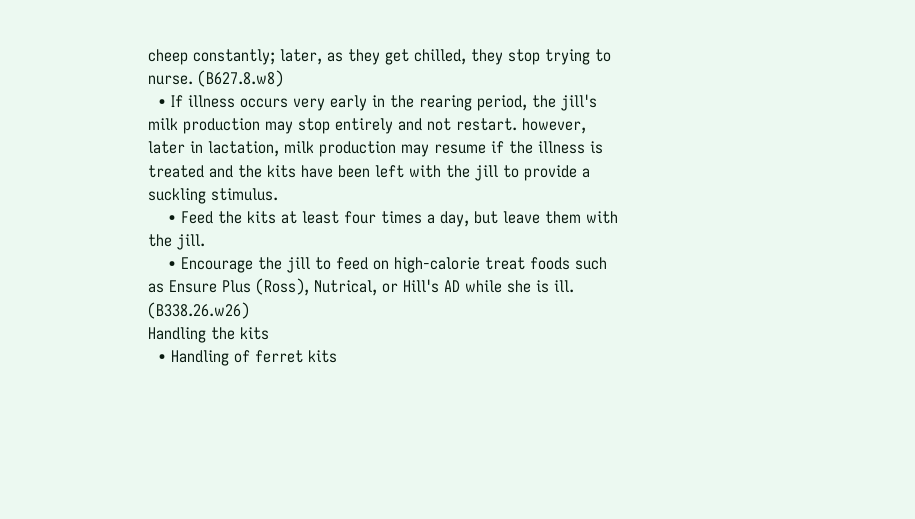cheep constantly; later, as they get chilled, they stop trying to nurse. (B627.8.w8)
  • If illness occurs very early in the rearing period, the jill's milk production may stop entirely and not restart. however, later in lactation, milk production may resume if the illness is treated and the kits have been left with the jill to provide a suckling stimulus.
    • Feed the kits at least four times a day, but leave them with the jill.
    • Encourage the jill to feed on high-calorie treat foods such as Ensure Plus (Ross), Nutrical, or Hill's AD while she is ill. (B338.26.w26)
Handling the kits
  • Handling of ferret kits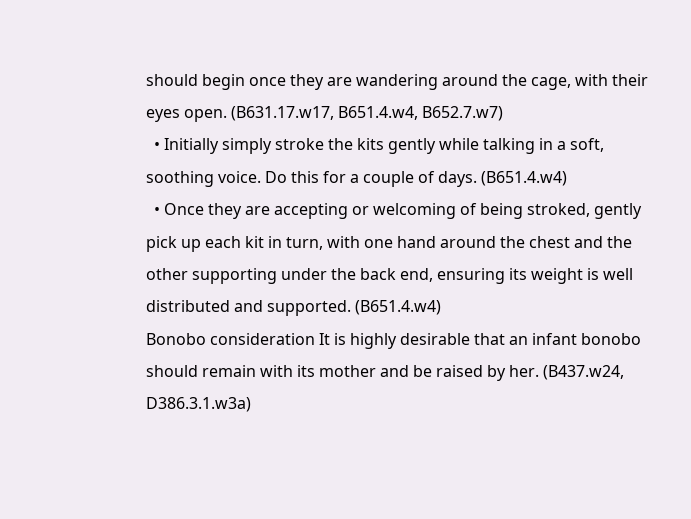should begin once they are wandering around the cage, with their eyes open. (B631.17.w17, B651.4.w4, B652.7.w7)
  • Initially simply stroke the kits gently while talking in a soft, soothing voice. Do this for a couple of days. (B651.4.w4)
  • Once they are accepting or welcoming of being stroked, gently pick up each kit in turn, with one hand around the chest and the other supporting under the back end, ensuring its weight is well distributed and supported. (B651.4.w4)
Bonobo consideration It is highly desirable that an infant bonobo should remain with its mother and be raised by her. (B437.w24, D386.3.1.w3a)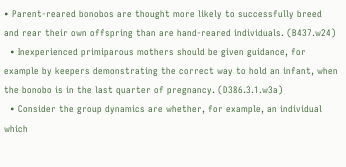• Parent-reared bonobos are thought more likely to successfully breed and rear their own offspring than are hand-reared individuals. (B437.w24)
  • Inexperienced primiparous mothers should be given guidance, for example by keepers demonstrating the correct way to hold an infant, when the bonobo is in the last quarter of pregnancy. (D386.3.1.w3a)
  • Consider the group dynamics are whether, for example, an individual which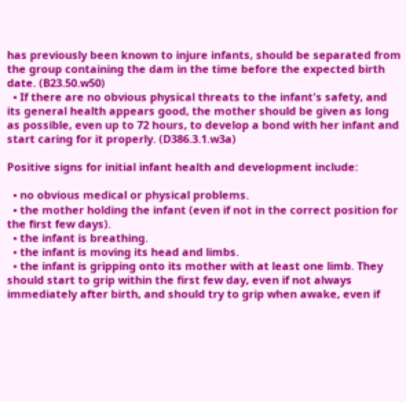has previously been known to injure infants, should be separated from the group containing the dam in the time before the expected birth date. (B23.50.w50)
  • If there are no obvious physical threats to the infant's safety, and its general health appears good, the mother should be given as long as possible, even up to 72 hours, to develop a bond with her infant and start caring for it properly. (D386.3.1.w3a)

Positive signs for initial infant health and development include:

  • no obvious medical or physical problems.
  • the mother holding the infant (even if not in the correct position for the first few days).
  • the infant is breathing.
  • the infant is moving its head and limbs.
  • the infant is gripping onto its mother with at least one limb. They should start to grip within the first few day, even if not always immediately after birth, and should try to grip when awake, even if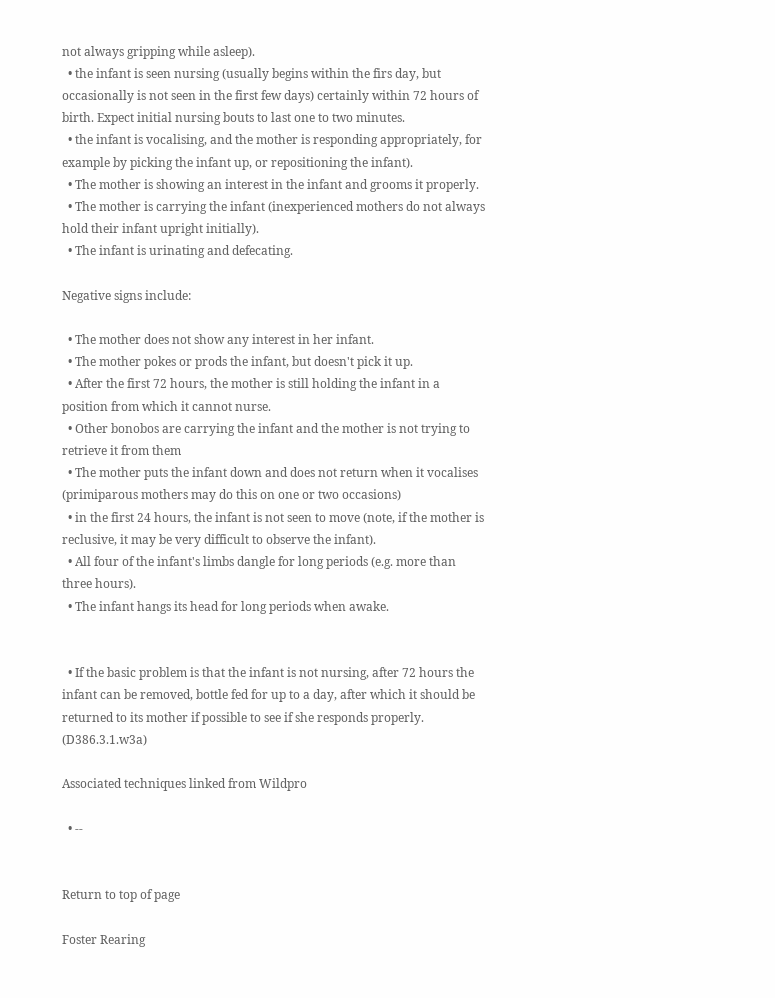not always gripping while asleep).
  • the infant is seen nursing (usually begins within the firs day, but occasionally is not seen in the first few days) certainly within 72 hours of birth. Expect initial nursing bouts to last one to two minutes.
  • the infant is vocalising, and the mother is responding appropriately, for example by picking the infant up, or repositioning the infant).
  • The mother is showing an interest in the infant and grooms it properly.
  • The mother is carrying the infant (inexperienced mothers do not always hold their infant upright initially).
  • The infant is urinating and defecating.

Negative signs include:

  • The mother does not show any interest in her infant.
  • The mother pokes or prods the infant, but doesn't pick it up.
  • After the first 72 hours, the mother is still holding the infant in a position from which it cannot nurse.
  • Other bonobos are carrying the infant and the mother is not trying to retrieve it from them
  • The mother puts the infant down and does not return when it vocalises (primiparous mothers may do this on one or two occasions)
  • in the first 24 hours, the infant is not seen to move (note, if the mother is reclusive, it may be very difficult to observe the infant).
  • All four of the infant's limbs dangle for long periods (e.g. more than three hours).
  • The infant hangs its head for long periods when awake.


  • If the basic problem is that the infant is not nursing, after 72 hours the infant can be removed, bottle fed for up to a day, after which it should be returned to its mother if possible to see if she responds properly. (D386.3.1.w3a)

Associated techniques linked from Wildpro

  • --


Return to top of page

Foster Rearing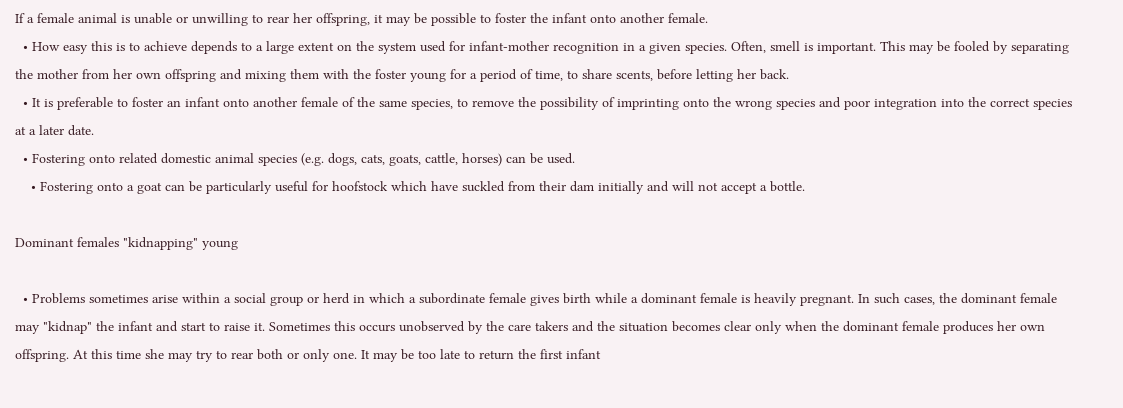If a female animal is unable or unwilling to rear her offspring, it may be possible to foster the infant onto another female.
  • How easy this is to achieve depends to a large extent on the system used for infant-mother recognition in a given species. Often, smell is important. This may be fooled by separating the mother from her own offspring and mixing them with the foster young for a period of time, to share scents, before letting her back.
  • It is preferable to foster an infant onto another female of the same species, to remove the possibility of imprinting onto the wrong species and poor integration into the correct species at a later date.
  • Fostering onto related domestic animal species (e.g. dogs, cats, goats, cattle, horses) can be used.
    • Fostering onto a goat can be particularly useful for hoofstock which have suckled from their dam initially and will not accept a bottle.

Dominant females "kidnapping" young

  • Problems sometimes arise within a social group or herd in which a subordinate female gives birth while a dominant female is heavily pregnant. In such cases, the dominant female may "kidnap" the infant and start to raise it. Sometimes this occurs unobserved by the care takers and the situation becomes clear only when the dominant female produces her own offspring. At this time she may try to rear both or only one. It may be too late to return the first infant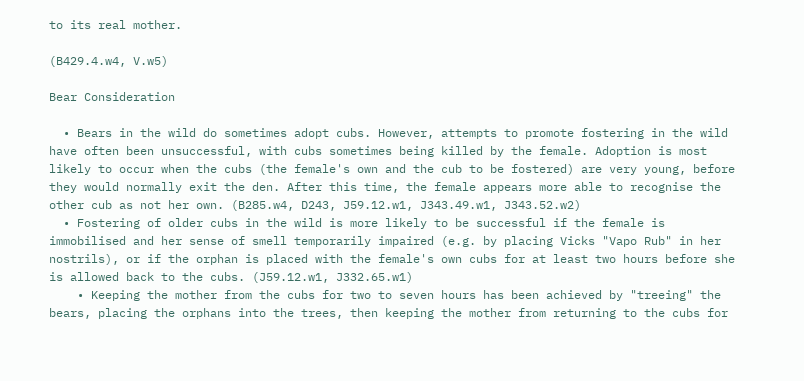to its real mother.

(B429.4.w4, V.w5)

Bear Consideration

  • Bears in the wild do sometimes adopt cubs. However, attempts to promote fostering in the wild have often been unsuccessful, with cubs sometimes being killed by the female. Adoption is most likely to occur when the cubs (the female's own and the cub to be fostered) are very young, before they would normally exit the den. After this time, the female appears more able to recognise the other cub as not her own. (B285.w4, D243, J59.12.w1, J343.49.w1, J343.52.w2)
  • Fostering of older cubs in the wild is more likely to be successful if the female is immobilised and her sense of smell temporarily impaired (e.g. by placing Vicks "Vapo Rub" in her nostrils), or if the orphan is placed with the female's own cubs for at least two hours before she is allowed back to the cubs. (J59.12.w1, J332.65.w1)
    • Keeping the mother from the cubs for two to seven hours has been achieved by "treeing" the bears, placing the orphans into the trees, then keeping the mother from returning to the cubs for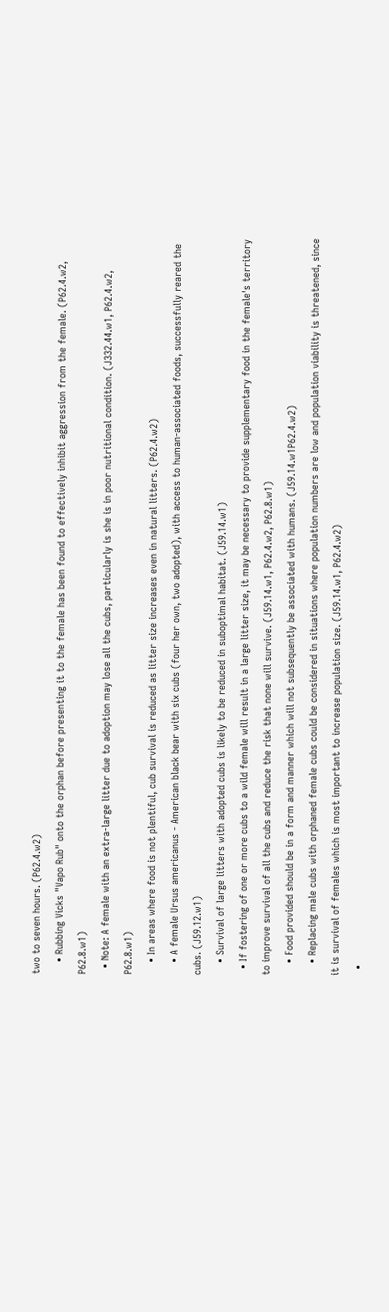two to seven hours. (P62.4.w2)
    • Rubbing Vicks "Vapo Rub" onto the orphan before presenting it to the female has been found to effectively inhibit aggression from the female. (P62.4.w2, P62.8.w1)
  • Note: A female with an extra-large litter due to adoption may lose all the cubs, particularly is she is in poor nutritional condition. (J332.44.w1, P62.4.w2, P62.8.w1)
    • In areas where food is not plentiful, cub survival is reduced as litter size increases even in natural litters. (P62.4.w2)
    • A female Ursus americanus - American black bear with six cubs (four her own, two adopted), with access to human-associated foods, successfully reared the cubs. (J59.12.w1)
    • Survival of large litters with adopted cubs is likely to be reduced in suboptimal habitat. (J59.14.w1)
  • If fostering of one or more cubs to a wild female will result in a large litter size, it may be necessary to provide supplementary food in the female's territory to improve survival of all the cubs and reduce the risk that none will survive. (J59.14.w1, P62.4.w2, P62.8.w1)
    • Food provided should be in a form and manner which will not subsequently be associated with humans. (J59.14.w1P62.4.w2)
    • Replacing male cubs with orphaned female cubs could be considered in situations where population numbers are low and population viability is threatened, since it is survival of females which is most important to increase population size. (J59.14.w1, P62.4.w2)
  •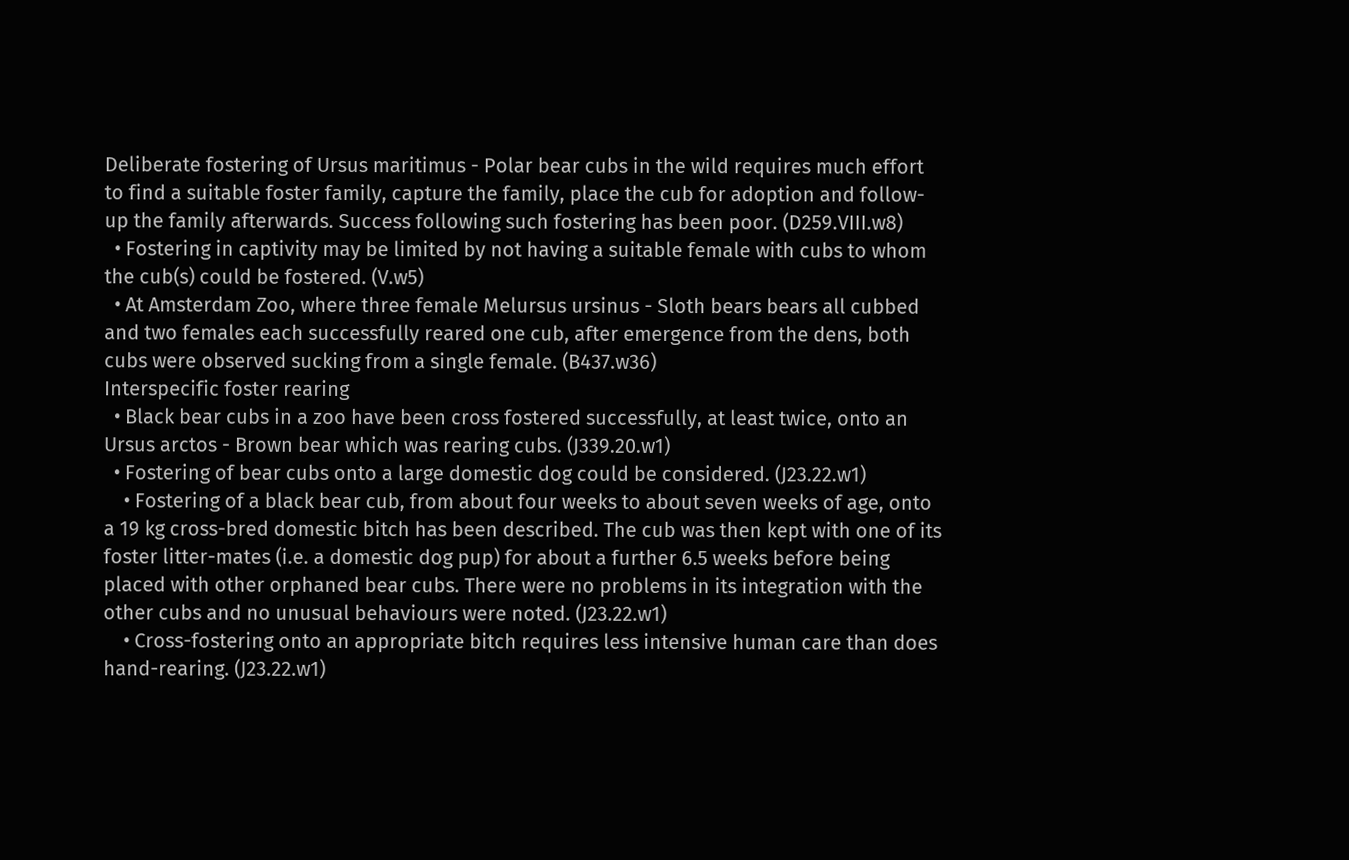Deliberate fostering of Ursus maritimus - Polar bear cubs in the wild requires much effort to find a suitable foster family, capture the family, place the cub for adoption and follow-up the family afterwards. Success following such fostering has been poor. (D259.VIII.w8)
  • Fostering in captivity may be limited by not having a suitable female with cubs to whom the cub(s) could be fostered. (V.w5)
  • At Amsterdam Zoo, where three female Melursus ursinus - Sloth bears bears all cubbed and two females each successfully reared one cub, after emergence from the dens, both cubs were observed sucking from a single female. (B437.w36)
Interspecific foster rearing
  • Black bear cubs in a zoo have been cross fostered successfully, at least twice, onto an Ursus arctos - Brown bear which was rearing cubs. (J339.20.w1)
  • Fostering of bear cubs onto a large domestic dog could be considered. (J23.22.w1)
    • Fostering of a black bear cub, from about four weeks to about seven weeks of age, onto a 19 kg cross-bred domestic bitch has been described. The cub was then kept with one of its foster litter-mates (i.e. a domestic dog pup) for about a further 6.5 weeks before being placed with other orphaned bear cubs. There were no problems in its integration with the other cubs and no unusual behaviours were noted. (J23.22.w1)
    • Cross-fostering onto an appropriate bitch requires less intensive human care than does hand-rearing. (J23.22.w1)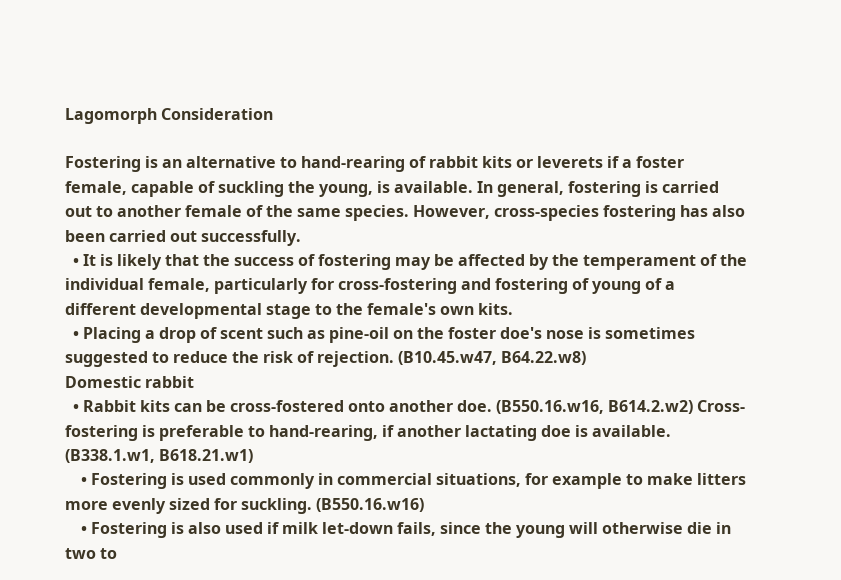Lagomorph Consideration

Fostering is an alternative to hand-rearing of rabbit kits or leverets if a foster female, capable of suckling the young, is available. In general, fostering is carried out to another female of the same species. However, cross-species fostering has also been carried out successfully.
  • It is likely that the success of fostering may be affected by the temperament of the individual female, particularly for cross-fostering and fostering of young of a different developmental stage to the female's own kits.
  • Placing a drop of scent such as pine-oil on the foster doe's nose is sometimes suggested to reduce the risk of rejection. (B10.45.w47, B64.22.w8)
Domestic rabbit
  • Rabbit kits can be cross-fostered onto another doe. (B550.16.w16, B614.2.w2) Cross-fostering is preferable to hand-rearing, if another lactating doe is available. (B338.1.w1, B618.21.w1)
    • Fostering is used commonly in commercial situations, for example to make litters more evenly sized for suckling. (B550.16.w16)
    • Fostering is also used if milk let-down fails, since the young will otherwise die in two to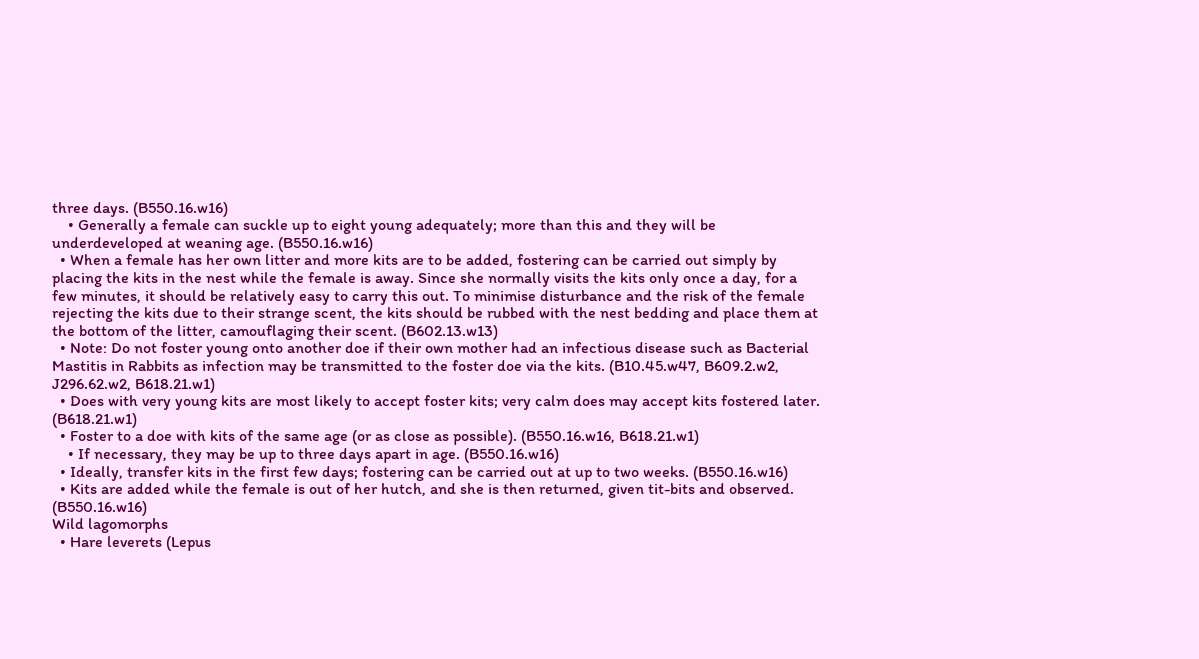three days. (B550.16.w16)
    • Generally a female can suckle up to eight young adequately; more than this and they will be underdeveloped at weaning age. (B550.16.w16)
  • When a female has her own litter and more kits are to be added, fostering can be carried out simply by placing the kits in the nest while the female is away. Since she normally visits the kits only once a day, for a few minutes, it should be relatively easy to carry this out. To minimise disturbance and the risk of the female rejecting the kits due to their strange scent, the kits should be rubbed with the nest bedding and place them at the bottom of the litter, camouflaging their scent. (B602.13.w13)
  • Note: Do not foster young onto another doe if their own mother had an infectious disease such as Bacterial Mastitis in Rabbits as infection may be transmitted to the foster doe via the kits. (B10.45.w47, B609.2.w2, J296.62.w2, B618.21.w1)
  • Does with very young kits are most likely to accept foster kits; very calm does may accept kits fostered later. (B618.21.w1)
  • Foster to a doe with kits of the same age (or as close as possible). (B550.16.w16, B618.21.w1)
    • If necessary, they may be up to three days apart in age. (B550.16.w16)
  • Ideally, transfer kits in the first few days; fostering can be carried out at up to two weeks. (B550.16.w16)
  • Kits are added while the female is out of her hutch, and she is then returned, given tit-bits and observed. (B550.16.w16)
Wild lagomorphs
  • Hare leverets (Lepus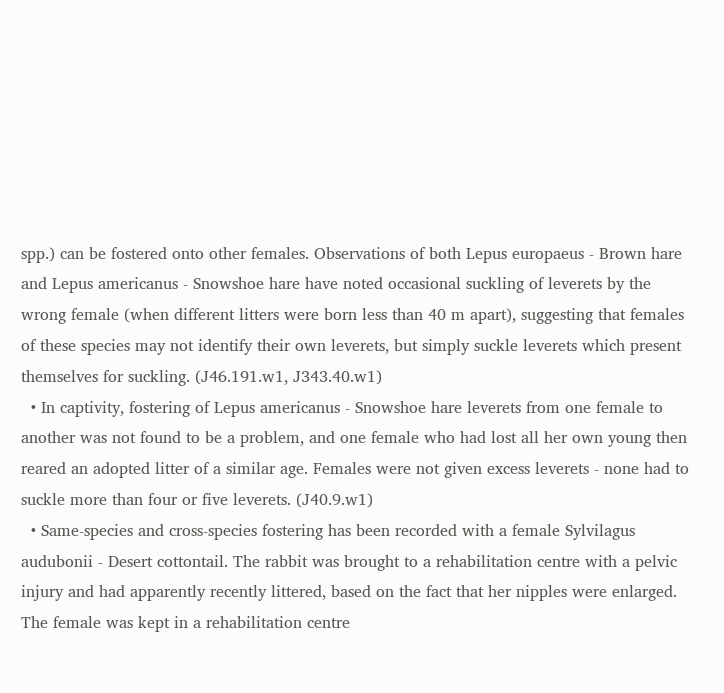spp.) can be fostered onto other females. Observations of both Lepus europaeus - Brown hare and Lepus americanus - Snowshoe hare have noted occasional suckling of leverets by the wrong female (when different litters were born less than 40 m apart), suggesting that females of these species may not identify their own leverets, but simply suckle leverets which present themselves for suckling. (J46.191.w1, J343.40.w1)
  • In captivity, fostering of Lepus americanus - Snowshoe hare leverets from one female to another was not found to be a problem, and one female who had lost all her own young then reared an adopted litter of a similar age. Females were not given excess leverets - none had to suckle more than four or five leverets. (J40.9.w1)
  • Same-species and cross-species fostering has been recorded with a female Sylvilagus audubonii - Desert cottontail. The rabbit was brought to a rehabilitation centre with a pelvic injury and had apparently recently littered, based on the fact that her nipples were enlarged. The female was kept in a rehabilitation centre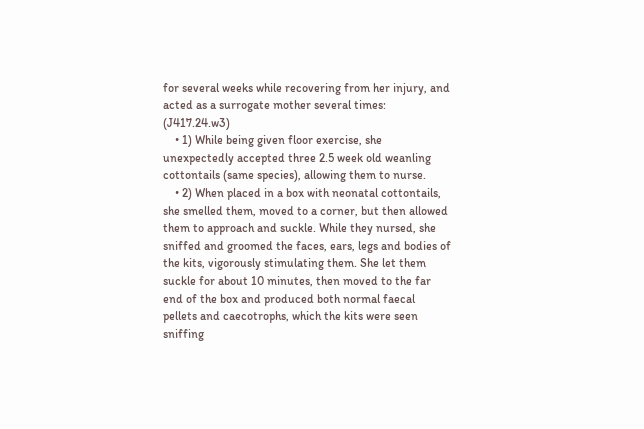for several weeks while recovering from her injury, and acted as a surrogate mother several times: (J417.24.w3)
    • 1) While being given floor exercise, she unexpectedly accepted three 2.5 week old weanling cottontails (same species), allowing them to nurse.
    • 2) When placed in a box with neonatal cottontails, she smelled them, moved to a corner, but then allowed them to approach and suckle. While they nursed, she sniffed and groomed the faces, ears, legs and bodies of the kits, vigorously stimulating them. She let them suckle for about 10 minutes, then moved to the far end of the box and produced both normal faecal pellets and caecotrophs, which the kits were seen sniffing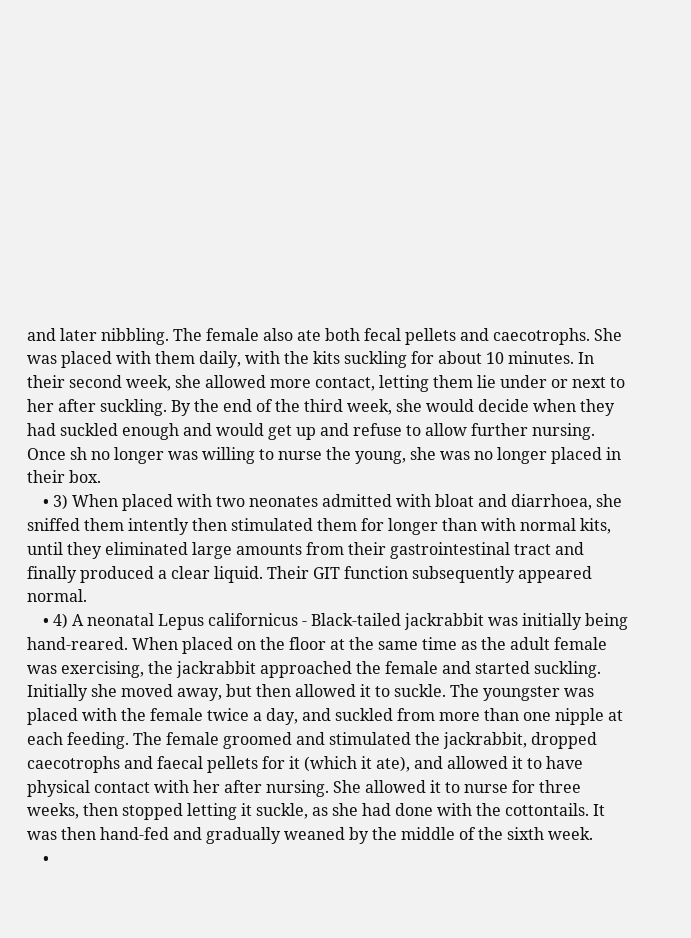and later nibbling. The female also ate both fecal pellets and caecotrophs. She was placed with them daily, with the kits suckling for about 10 minutes. In their second week, she allowed more contact, letting them lie under or next to her after suckling. By the end of the third week, she would decide when they had suckled enough and would get up and refuse to allow further nursing. Once sh no longer was willing to nurse the young, she was no longer placed in their box.
    • 3) When placed with two neonates admitted with bloat and diarrhoea, she sniffed them intently then stimulated them for longer than with normal kits, until they eliminated large amounts from their gastrointestinal tract and finally produced a clear liquid. Their GIT function subsequently appeared normal.
    • 4) A neonatal Lepus californicus - Black-tailed jackrabbit was initially being hand-reared. When placed on the floor at the same time as the adult female was exercising, the jackrabbit approached the female and started suckling. Initially she moved away, but then allowed it to suckle. The youngster was placed with the female twice a day, and suckled from more than one nipple at each feeding. The female groomed and stimulated the jackrabbit, dropped caecotrophs and faecal pellets for it (which it ate), and allowed it to have physical contact with her after nursing. She allowed it to nurse for three weeks, then stopped letting it suckle, as she had done with the cottontails. It was then hand-fed and gradually weaned by the middle of the sixth week.
    •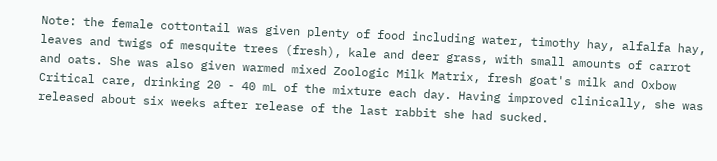Note: the female cottontail was given plenty of food including water, timothy hay, alfalfa hay, leaves and twigs of mesquite trees (fresh), kale and deer grass, with small amounts of carrot and oats. She was also given warmed mixed Zoologic Milk Matrix, fresh goat's milk and Oxbow Critical care, drinking 20 - 40 mL of the mixture each day. Having improved clinically, she was released about six weeks after release of the last rabbit she had sucked.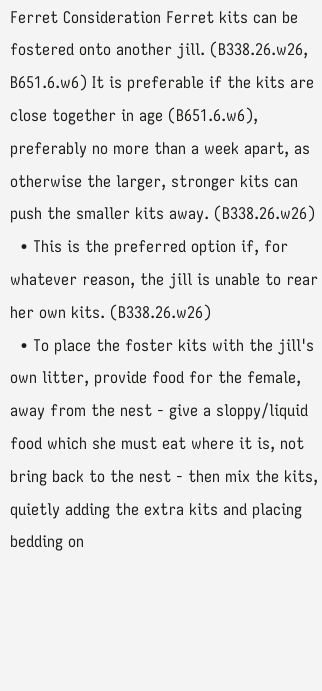Ferret Consideration Ferret kits can be fostered onto another jill. (B338.26.w26, B651.6.w6) It is preferable if the kits are close together in age (B651.6.w6), preferably no more than a week apart, as otherwise the larger, stronger kits can push the smaller kits away. (B338.26.w26)
  • This is the preferred option if, for whatever reason, the jill is unable to rear her own kits. (B338.26.w26)
  • To place the foster kits with the jill's own litter, provide food for the female, away from the nest - give a sloppy/liquid food which she must eat where it is, not bring back to the nest - then mix the kits, quietly adding the extra kits and placing bedding on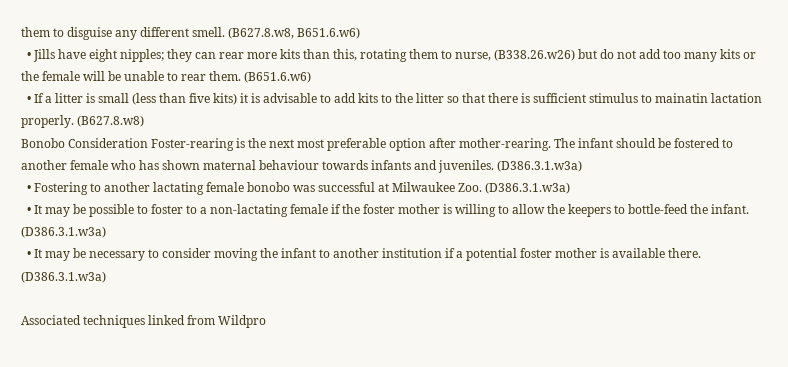them to disguise any different smell. (B627.8.w8, B651.6.w6)
  • Jills have eight nipples; they can rear more kits than this, rotating them to nurse, (B338.26.w26) but do not add too many kits or the female will be unable to rear them. (B651.6.w6)
  • If a litter is small (less than five kits) it is advisable to add kits to the litter so that there is sufficient stimulus to mainatin lactation properly. (B627.8.w8)
Bonobo Consideration Foster-rearing is the next most preferable option after mother-rearing. The infant should be fostered to another female who has shown maternal behaviour towards infants and juveniles. (D386.3.1.w3a)
  • Fostering to another lactating female bonobo was successful at Milwaukee Zoo. (D386.3.1.w3a)
  • It may be possible to foster to a non-lactating female if the foster mother is willing to allow the keepers to bottle-feed the infant. (D386.3.1.w3a)
  • It may be necessary to consider moving the infant to another institution if a potential foster mother is available there. (D386.3.1.w3a)

Associated techniques linked from Wildpro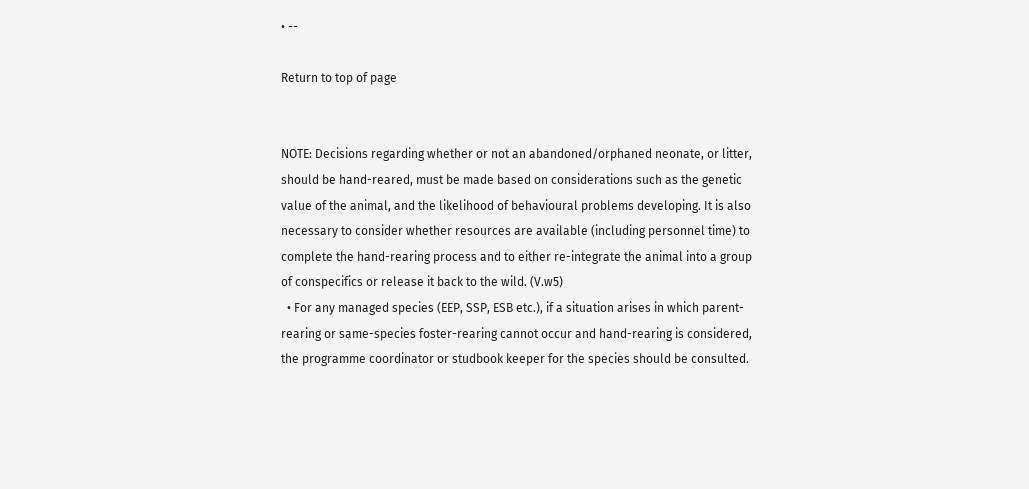• --

Return to top of page


NOTE: Decisions regarding whether or not an abandoned/orphaned neonate, or litter, should be hand-reared, must be made based on considerations such as the genetic value of the animal, and the likelihood of behavioural problems developing. It is also necessary to consider whether resources are available (including personnel time) to complete the hand-rearing process and to either re-integrate the animal into a group of conspecifics or release it back to the wild. (V.w5)
  • For any managed species (EEP, SSP, ESB etc.), if a situation arises in which parent-rearing or same-species foster-rearing cannot occur and hand-rearing is considered, the programme coordinator or studbook keeper for the species should be consulted.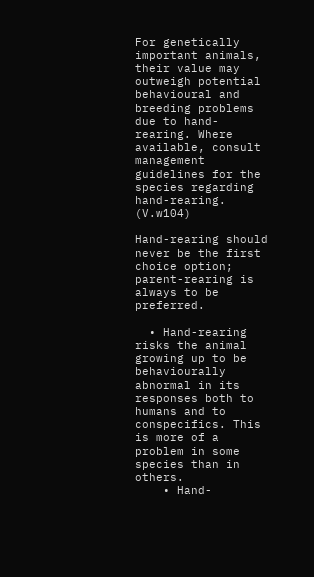For genetically important animals, their value may outweigh potential behavioural and breeding problems due to hand-rearing. Where available, consult management guidelines for the species regarding hand-rearing. (V.w104)

Hand-rearing should never be the first choice option; parent-rearing is always to be preferred.

  • Hand-rearing risks the animal growing up to be behaviourally abnormal in its responses both to humans and to conspecifics. This is more of a problem in some species than in others.
    • Hand-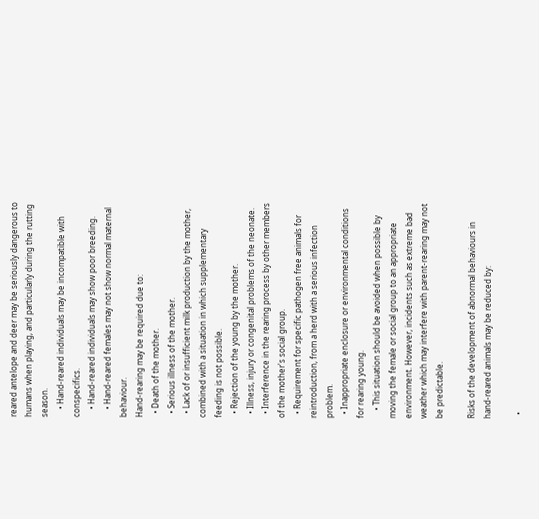reared antelope and deer may be seriously dangerous to humans when playing, and particularly during the rutting season.
    • Hand-reared individuals may be incompatible with conspecifics.
    • Hand-reared individuals may show poor breeding.
    • Hand-reared females may not show normal maternal behaviour.
Hand-rearing may be required due to:
  • Death of the mother.
  • Serious illness of the mother.
  • Lack of or insufficient milk production by the mother, combined with a situation in which supplementary feeding is not possible.
  • Rejection of the young by the mother.
  • Illness, injury or congenital problems of the neonate.
  • Interference in the rearing process by other members of the mother's social group.
  • Requirement for specific pathogen free animals for reintroduction, from a herd with a serious infection problem.
  • Inappropriate enclosure or environmental conditions for rearing young.
    • This situation should be avoided when possible by moving the female or social group to an appropriate environment. However, incidents such as extreme bad weather which may interfere with parent-rearing may not be predictable.

Risks of the development of abnormal behaviours in hand-reared animals may be reduced by:

  •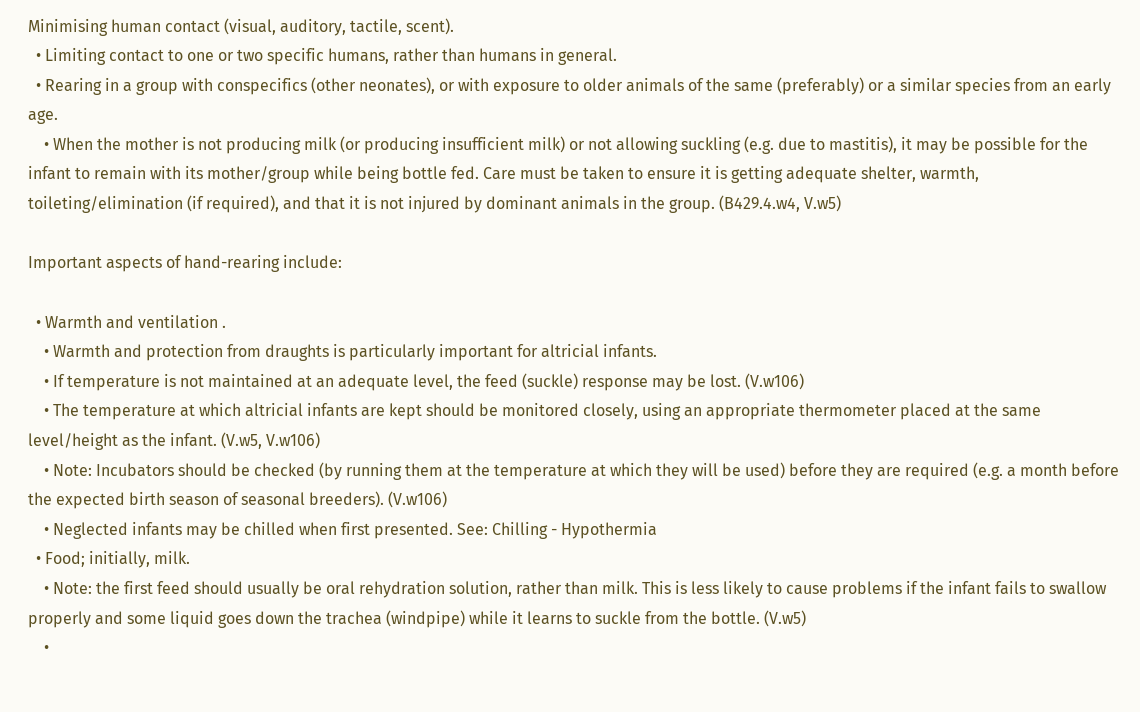Minimising human contact (visual, auditory, tactile, scent).
  • Limiting contact to one or two specific humans, rather than humans in general.
  • Rearing in a group with conspecifics (other neonates), or with exposure to older animals of the same (preferably) or a similar species from an early age.
    • When the mother is not producing milk (or producing insufficient milk) or not allowing suckling (e.g. due to mastitis), it may be possible for the infant to remain with its mother/group while being bottle fed. Care must be taken to ensure it is getting adequate shelter, warmth, toileting/elimination (if required), and that it is not injured by dominant animals in the group. (B429.4.w4, V.w5)

Important aspects of hand-rearing include:

  • Warmth and ventilation .
    • Warmth and protection from draughts is particularly important for altricial infants.
    • If temperature is not maintained at an adequate level, the feed (suckle) response may be lost. (V.w106)
    • The temperature at which altricial infants are kept should be monitored closely, using an appropriate thermometer placed at the same level/height as the infant. (V.w5, V.w106)
    • Note: Incubators should be checked (by running them at the temperature at which they will be used) before they are required (e.g. a month before the expected birth season of seasonal breeders). (V.w106)
    • Neglected infants may be chilled when first presented. See: Chilling - Hypothermia
  • Food; initially, milk.
    • Note: the first feed should usually be oral rehydration solution, rather than milk. This is less likely to cause problems if the infant fails to swallow properly and some liquid goes down the trachea (windpipe) while it learns to suckle from the bottle. (V.w5)
    •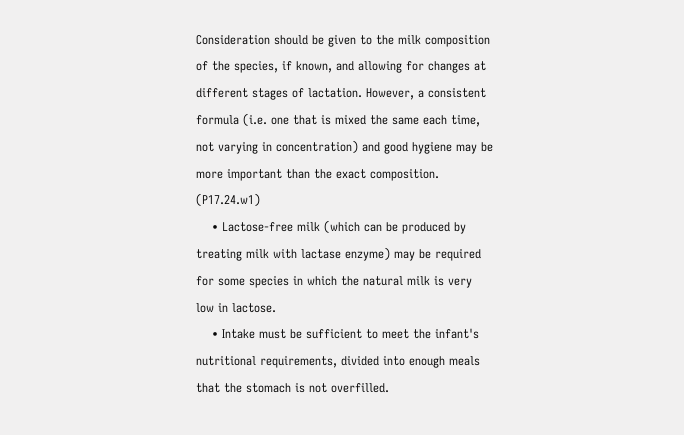Consideration should be given to the milk composition of the species, if known, and allowing for changes at different stages of lactation. However, a consistent formula (i.e. one that is mixed the same each time, not varying in concentration) and good hygiene may be more important than the exact composition. (P17.24.w1)
    • Lactose-free milk (which can be produced by treating milk with lactase enzyme) may be required for some species in which the natural milk is very low in lactose.
    • Intake must be sufficient to meet the infant's nutritional requirements, divided into enough meals that the stomach is not overfilled.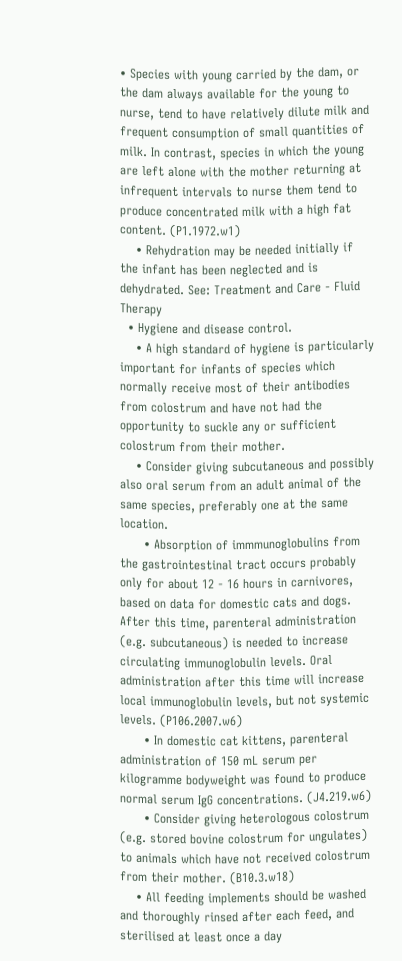• Species with young carried by the dam, or the dam always available for the young to nurse, tend to have relatively dilute milk and frequent consumption of small quantities of milk. In contrast, species in which the young are left alone with the mother returning at infrequent intervals to nurse them tend to produce concentrated milk with a high fat content. (P1.1972.w1)
    • Rehydration may be needed initially if the infant has been neglected and is dehydrated. See: Treatment and Care - Fluid Therapy
  • Hygiene and disease control.
    • A high standard of hygiene is particularly important for infants of species which normally receive most of their antibodies from colostrum and have not had the opportunity to suckle any or sufficient colostrum from their mother.
    • Consider giving subcutaneous and possibly also oral serum from an adult animal of the same species, preferably one at the same location.
      • Absorption of immmunoglobulins from the gastrointestinal tract occurs probably only for about 12 - 16 hours in carnivores, based on data for domestic cats and dogs. After this time, parenteral administration (e.g. subcutaneous) is needed to increase circulating immunoglobulin levels. Oral administration after this time will increase local immunoglobulin levels, but not systemic levels. (P106.2007.w6)
      • In domestic cat kittens, parenteral administration of 150 mL serum per kilogramme bodyweight was found to produce normal serum IgG concentrations. (J4.219.w6)
      • Consider giving heterologous colostrum (e.g. stored bovine colostrum for ungulates) to animals which have not received colostrum from their mother. (B10.3.w18)
    • All feeding implements should be washed and thoroughly rinsed after each feed, and sterilised at least once a day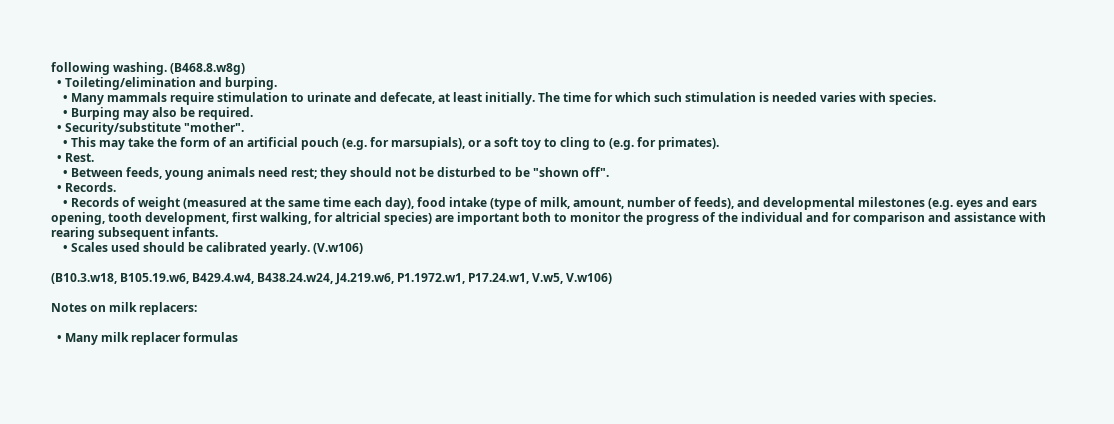following washing. (B468.8.w8g)
  • Toileting/elimination and burping.
    • Many mammals require stimulation to urinate and defecate, at least initially. The time for which such stimulation is needed varies with species.
    • Burping may also be required.
  • Security/substitute "mother".
    • This may take the form of an artificial pouch (e.g. for marsupials), or a soft toy to cling to (e.g. for primates).
  • Rest.
    • Between feeds, young animals need rest; they should not be disturbed to be "shown off".
  • Records.
    • Records of weight (measured at the same time each day), food intake (type of milk, amount, number of feeds), and developmental milestones (e.g. eyes and ears opening, tooth development, first walking, for altricial species) are important both to monitor the progress of the individual and for comparison and assistance with rearing subsequent infants.
    • Scales used should be calibrated yearly. (V.w106)

(B10.3.w18, B105.19.w6, B429.4.w4, B438.24.w24, J4.219.w6, P1.1972.w1, P17.24.w1, V.w5, V.w106)

Notes on milk replacers:

  • Many milk replacer formulas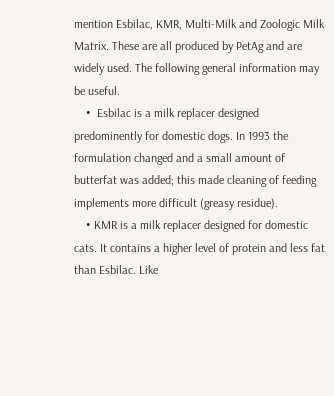mention Esbilac, KMR, Multi-Milk and Zoologic Milk Matrix. These are all produced by PetAg and are widely used. The following general information may be useful.
    •  Esbilac is a milk replacer designed predominently for domestic dogs. In 1993 the formulation changed and a small amount of butterfat was added; this made cleaning of feeding implements more difficult (greasy residue).
    • KMR is a milk replacer designed for domestic cats. It contains a higher level of protein and less fat than Esbilac. Like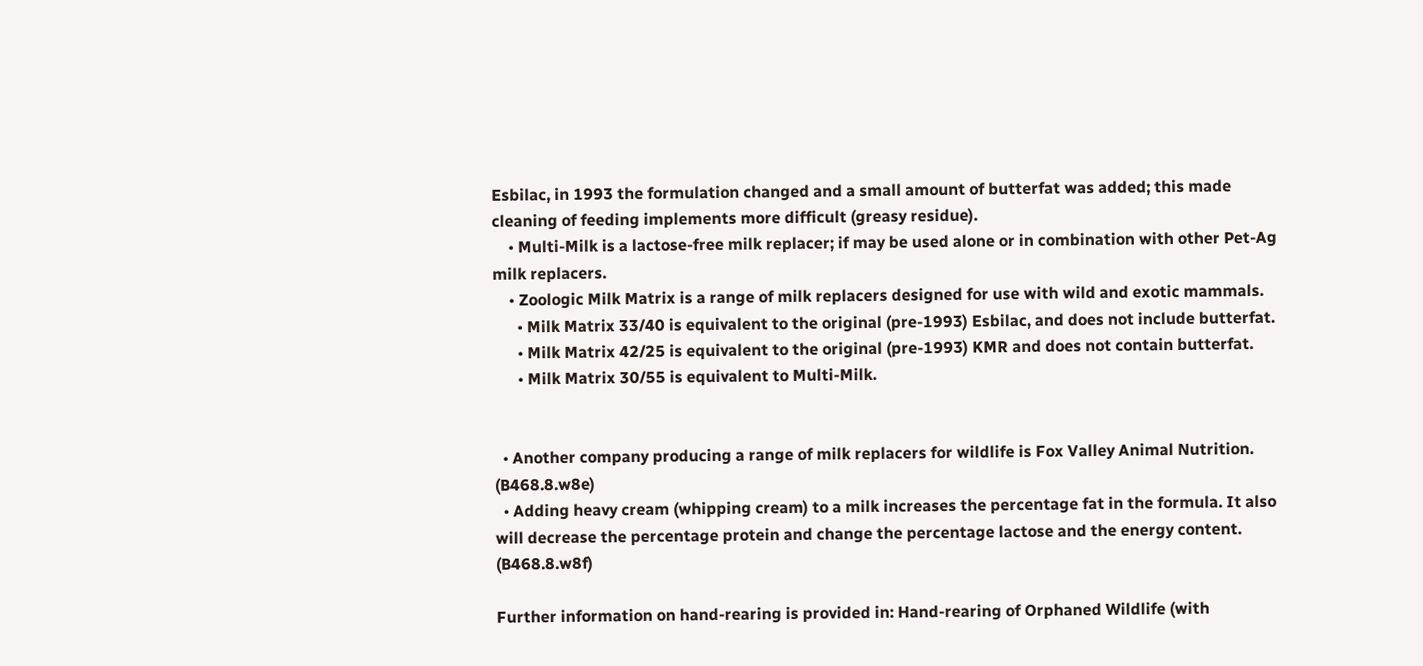Esbilac, in 1993 the formulation changed and a small amount of butterfat was added; this made cleaning of feeding implements more difficult (greasy residue).
    • Multi-Milk is a lactose-free milk replacer; if may be used alone or in combination with other Pet-Ag milk replacers.
    • Zoologic Milk Matrix is a range of milk replacers designed for use with wild and exotic mammals.
      • Milk Matrix 33/40 is equivalent to the original (pre-1993) Esbilac, and does not include butterfat.
      • Milk Matrix 42/25 is equivalent to the original (pre-1993) KMR and does not contain butterfat.
      • Milk Matrix 30/55 is equivalent to Multi-Milk.


  • Another company producing a range of milk replacers for wildlife is Fox Valley Animal Nutrition. (B468.8.w8e)
  • Adding heavy cream (whipping cream) to a milk increases the percentage fat in the formula. It also will decrease the percentage protein and change the percentage lactose and the energy content. (B468.8.w8f)

Further information on hand-rearing is provided in: Hand-rearing of Orphaned Wildlife (with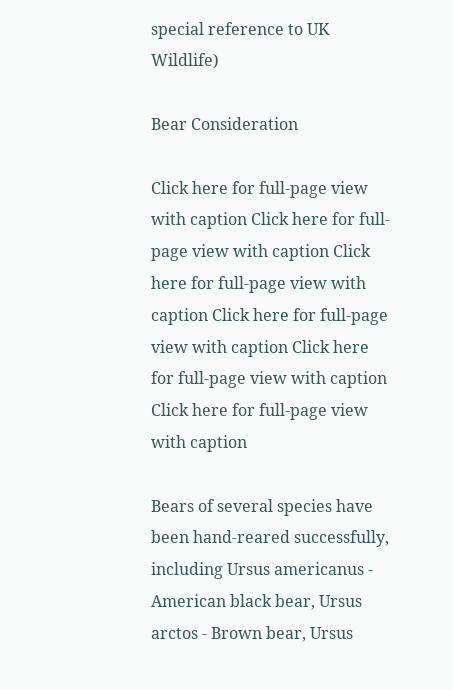special reference to UK Wildlife)

Bear Consideration

Click here for full-page view with caption Click here for full-page view with caption Click here for full-page view with caption Click here for full-page view with caption Click here for full-page view with caption Click here for full-page view with caption

Bears of several species have been hand-reared successfully, including Ursus americanus - American black bear, Ursus arctos - Brown bear, Ursus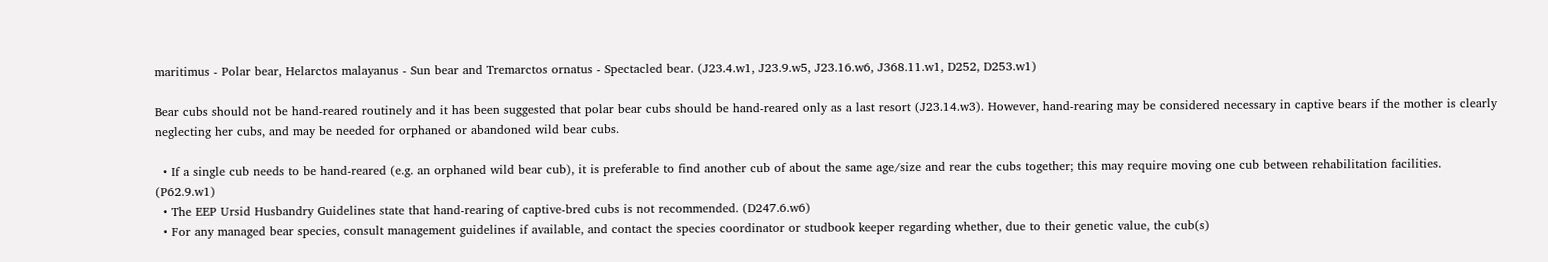maritimus - Polar bear, Helarctos malayanus - Sun bear and Tremarctos ornatus - Spectacled bear. (J23.4.w1, J23.9.w5, J23.16.w6, J368.11.w1, D252, D253.w1)

Bear cubs should not be hand-reared routinely and it has been suggested that polar bear cubs should be hand-reared only as a last resort (J23.14.w3). However, hand-rearing may be considered necessary in captive bears if the mother is clearly neglecting her cubs, and may be needed for orphaned or abandoned wild bear cubs.

  • If a single cub needs to be hand-reared (e.g. an orphaned wild bear cub), it is preferable to find another cub of about the same age/size and rear the cubs together; this may require moving one cub between rehabilitation facilities. (P62.9.w1)
  • The EEP Ursid Husbandry Guidelines state that hand-rearing of captive-bred cubs is not recommended. (D247.6.w6)
  • For any managed bear species, consult management guidelines if available, and contact the species coordinator or studbook keeper regarding whether, due to their genetic value, the cub(s)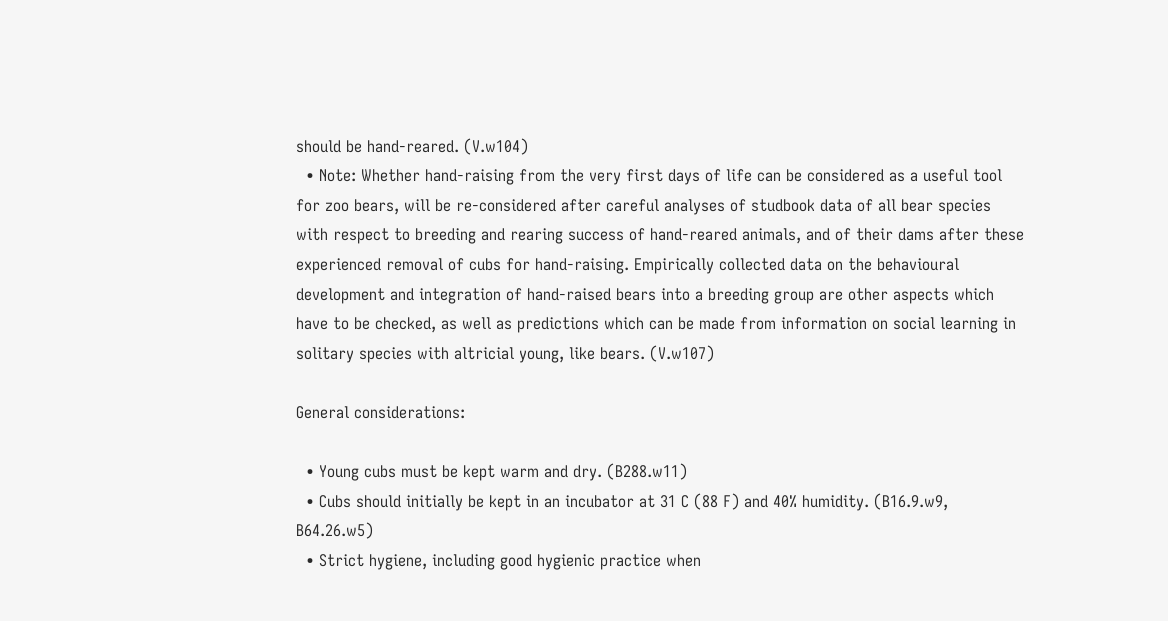should be hand-reared. (V.w104)
  • Note: Whether hand-raising from the very first days of life can be considered as a useful tool for zoo bears, will be re-considered after careful analyses of studbook data of all bear species with respect to breeding and rearing success of hand-reared animals, and of their dams after these experienced removal of cubs for hand-raising. Empirically collected data on the behavioural development and integration of hand-raised bears into a breeding group are other aspects which have to be checked, as well as predictions which can be made from information on social learning in solitary species with altricial young, like bears. (V.w107)

General considerations:

  • Young cubs must be kept warm and dry. (B288.w11)
  • Cubs should initially be kept in an incubator at 31 C (88 F) and 40% humidity. (B16.9.w9, B64.26.w5)
  • Strict hygiene, including good hygienic practice when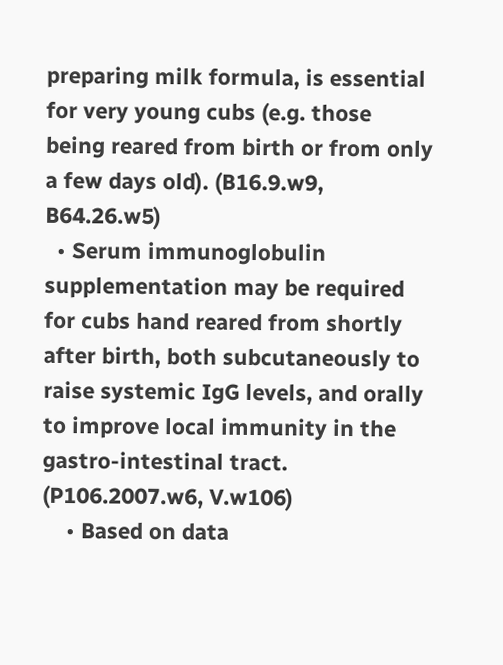preparing milk formula, is essential for very young cubs (e.g. those being reared from birth or from only a few days old). (B16.9.w9, B64.26.w5)
  • Serum immunoglobulin supplementation may be required for cubs hand reared from shortly after birth, both subcutaneously to raise systemic IgG levels, and orally to improve local immunity in the gastro-intestinal tract. (P106.2007.w6, V.w106)
    • Based on data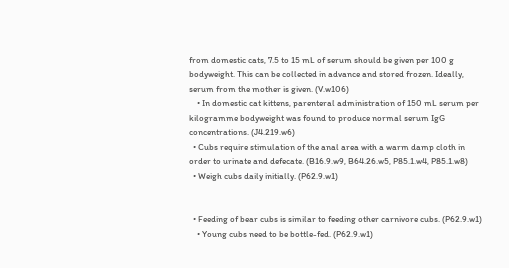from domestic cats, 7.5 to 15 mL of serum should be given per 100 g bodyweight. This can be collected in advance and stored frozen. Ideally, serum from the mother is given. (V.w106)
    • In domestic cat kittens, parenteral administration of 150 mL serum per kilogramme bodyweight was found to produce normal serum IgG concentrations. (J4.219.w6)
  • Cubs require stimulation of the anal area with a warm damp cloth in order to urinate and defecate. (B16.9.w9, B64.26.w5, P85.1.w4, P85.1.w8)
  • Weigh cubs daily initially. (P62.9.w1)


  • Feeding of bear cubs is similar to feeding other carnivore cubs. (P62.9.w1)
    • Young cubs need to be bottle-fed. (P62.9.w1)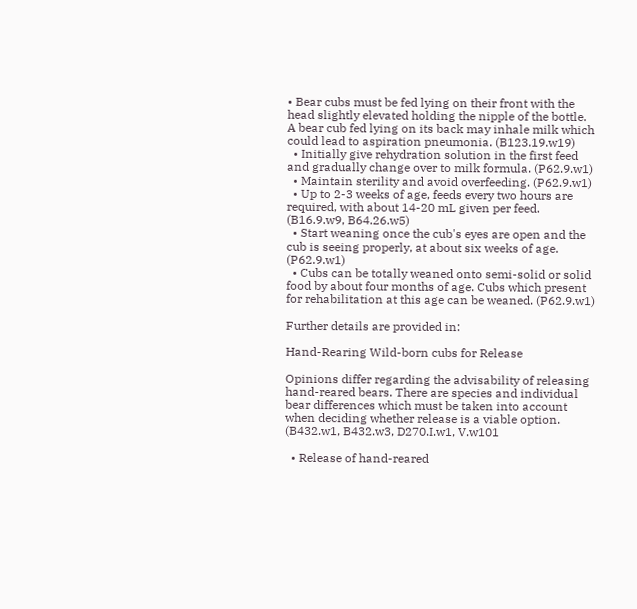• Bear cubs must be fed lying on their front with the head slightly elevated holding the nipple of the bottle. A bear cub fed lying on its back may inhale milk which could lead to aspiration pneumonia. (B123.19.w19)
  • Initially give rehydration solution in the first feed and gradually change over to milk formula. (P62.9.w1)
  • Maintain sterility and avoid overfeeding. (P62.9.w1)
  • Up to 2-3 weeks of age, feeds every two hours are required, with about 14-20 mL given per feed. (B16.9.w9, B64.26.w5)
  • Start weaning once the cub's eyes are open and the cub is seeing properly, at about six weeks of age. (P62.9.w1)
  • Cubs can be totally weaned onto semi-solid or solid food by about four months of age. Cubs which present for rehabilitation at this age can be weaned. (P62.9.w1)

Further details are provided in:

Hand-Rearing Wild-born cubs for Release

Opinions differ regarding the advisability of releasing hand-reared bears. There are species and individual bear differences which must be taken into account when deciding whether release is a viable option. (B432.w1, B432.w3, D270.I.w1, V.w101

  • Release of hand-reared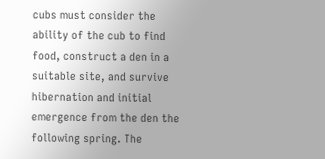cubs must consider the ability of the cub to find food, construct a den in a suitable site, and survive hibernation and initial emergence from the den the following spring. The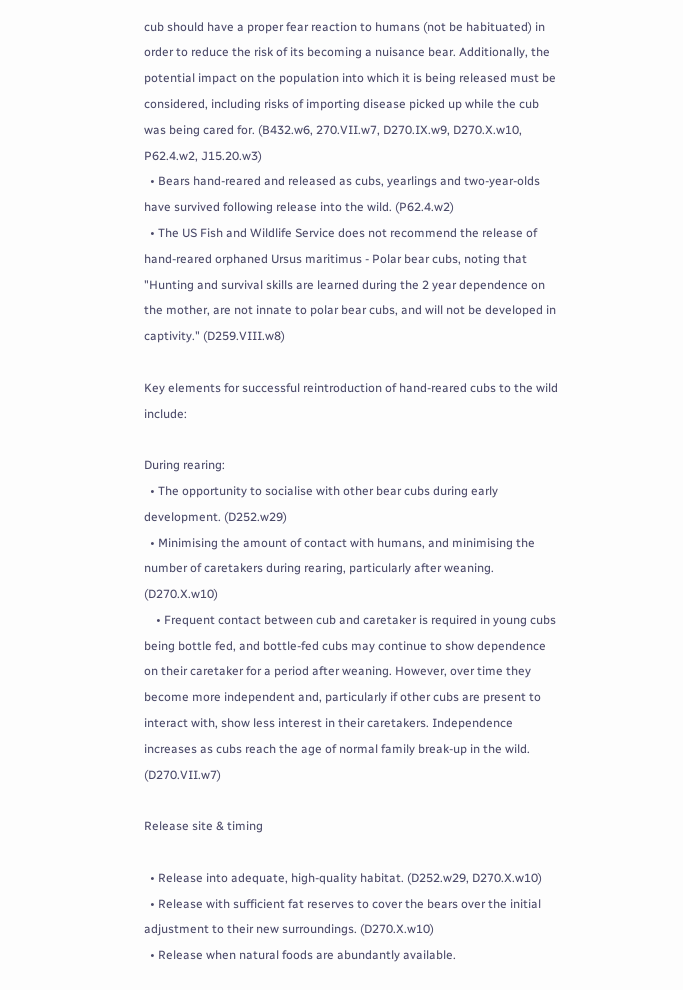cub should have a proper fear reaction to humans (not be habituated) in order to reduce the risk of its becoming a nuisance bear. Additionally, the potential impact on the population into which it is being released must be considered, including risks of importing disease picked up while the cub was being cared for. (B432.w6, 270.VII.w7, D270.IX.w9, D270.X.w10, P62.4.w2, J15.20.w3)
  • Bears hand-reared and released as cubs, yearlings and two-year-olds have survived following release into the wild. (P62.4.w2)
  • The US Fish and Wildlife Service does not recommend the release of hand-reared orphaned Ursus maritimus - Polar bear cubs, noting that "Hunting and survival skills are learned during the 2 year dependence on the mother, are not innate to polar bear cubs, and will not be developed in captivity." (D259.VIII.w8)

Key elements for successful reintroduction of hand-reared cubs to the wild include:

During rearing:
  • The opportunity to socialise with other bear cubs during early development. (D252.w29)
  • Minimising the amount of contact with humans, and minimising the number of caretakers during rearing, particularly after weaning. (D270.X.w10)
    • Frequent contact between cub and caretaker is required in young cubs being bottle fed, and bottle-fed cubs may continue to show dependence on their caretaker for a period after weaning. However, over time they become more independent and, particularly if other cubs are present to interact with, show less interest in their caretakers. Independence increases as cubs reach the age of normal family break-up in the wild. (D270.VII.w7)

Release site & timing

  • Release into adequate, high-quality habitat. (D252.w29, D270.X.w10)
  • Release with sufficient fat reserves to cover the bears over the initial adjustment to their new surroundings. (D270.X.w10)
  • Release when natural foods are abundantly available.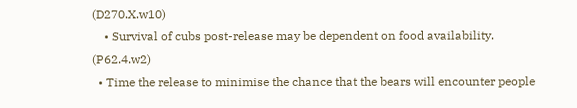(D270.X.w10)
    • Survival of cubs post-release may be dependent on food availability. (P62.4.w2)
  • Time the release to minimise the chance that the bears will encounter people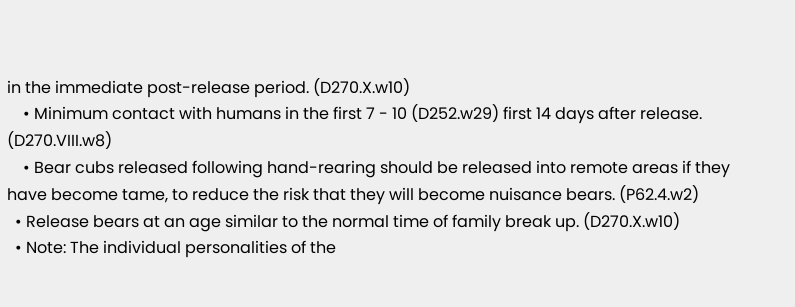in the immediate post-release period. (D270.X.w10)
    • Minimum contact with humans in the first 7 - 10 (D252.w29) first 14 days after release. (D270.VIII.w8)
    • Bear cubs released following hand-rearing should be released into remote areas if they have become tame, to reduce the risk that they will become nuisance bears. (P62.4.w2)
  • Release bears at an age similar to the normal time of family break up. (D270.X.w10)
  • Note: The individual personalities of the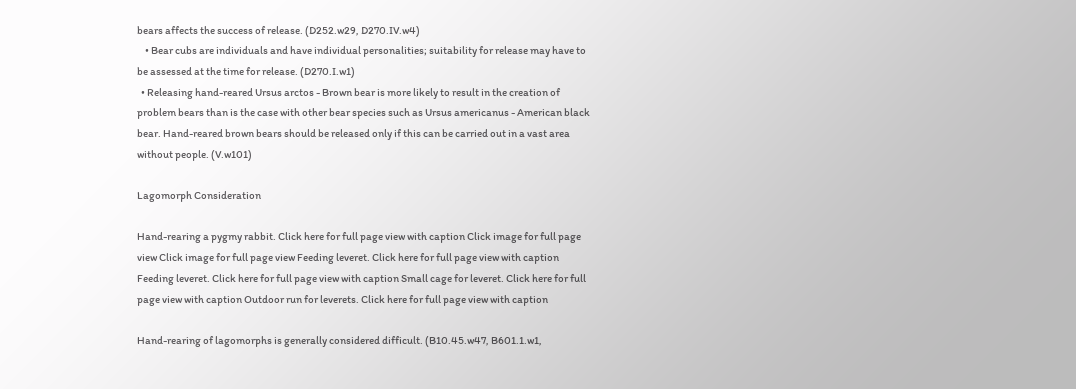bears affects the success of release. (D252.w29, D270.IV.w4)
    • Bear cubs are individuals and have individual personalities; suitability for release may have to be assessed at the time for release. (D270.I.w1)
  • Releasing hand-reared Ursus arctos - Brown bear is more likely to result in the creation of problem bears than is the case with other bear species such as Ursus americanus - American black bear. Hand-reared brown bears should be released only if this can be carried out in a vast area without people. (V.w101)

Lagomorph Consideration

Hand-rearing a pygmy rabbit. Click here for full page view with caption Click image for full page view Click image for full page view Feeding leveret. Click here for full page view with caption Feeding leveret. Click here for full page view with caption Small cage for leveret. Click here for full page view with caption Outdoor run for leverets. Click here for full page view with caption

Hand-rearing of lagomorphs is generally considered difficult. (B10.45.w47, B601.1.w1,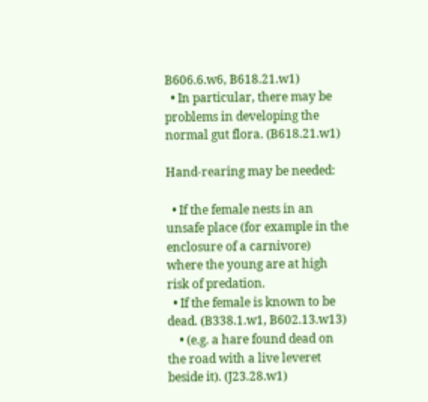B606.6.w6, B618.21.w1)
  • In particular, there may be problems in developing the normal gut flora. (B618.21.w1)

Hand-rearing may be needed:

  • If the female nests in an unsafe place (for example in the enclosure of a carnivore) where the young are at high risk of predation.
  • If the female is known to be dead. (B338.1.w1, B602.13.w13)
    • (e.g. a hare found dead on the road with a live leveret beside it). (J23.28.w1)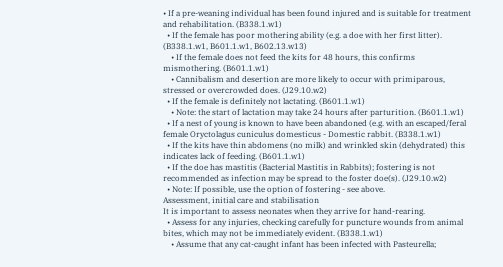• If a pre-weaning individual has been found injured and is suitable for treatment and rehabilitation. (B338.1.w1)
  • If the female has poor mothering ability (e.g. a doe with her first litter). (B338.1.w1, B601.1.w1, B602.13.w13)
    • If the female does not feed the kits for 48 hours, this confirms mismothering. (B601.1.w1)
    • Cannibalism and desertion are more likely to occur with primiparous, stressed or overcrowded does. (J29.10.w2)
  • If the female is definitely not lactating. (B601.1.w1)
    • Note: the start of lactation may take 24 hours after parturition. (B601.1.w1)
  • If a nest of young is known to have been abandoned (e.g. with an escaped/feral female Oryctolagus cuniculus domesticus - Domestic rabbit. (B338.1.w1)
  • If the kits have thin abdomens (no milk) and wrinkled skin (dehydrated) this indicates lack of feeding. (B601.1.w1)
  • If the doe has mastitis (Bacterial Mastitis in Rabbits); fostering is not recommended as infection may be spread to the foster doe(s). (J29.10.w2)
  • Note: If possible, use the option of fostering - see above.
Assessment, initial care and stabilisation
It is important to assess neonates when they arrive for hand-rearing.
  • Assess for any injuries, checking carefully for puncture wounds from animal bites, which may not be immediately evident. (B338.1.w1)
    • Assume that any cat-caught infant has been infected with Pasteurella;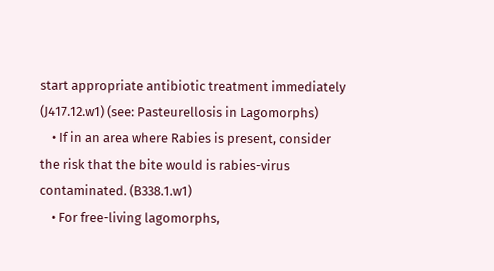start appropriate antibiotic treatment immediately (J417.12.w1) (see: Pasteurellosis in Lagomorphs)
    • If in an area where Rabies is present, consider the risk that the bite would is rabies-virus contaminated. (B338.1.w1)
    • For free-living lagomorphs,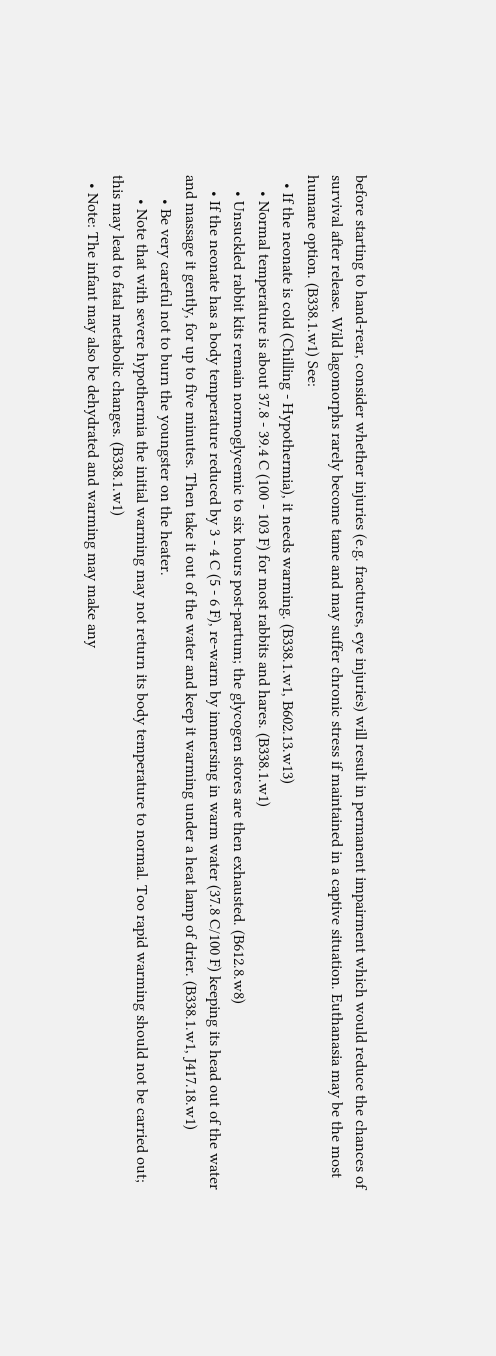before starting to hand-rear, consider whether injuries (e.g. fractures, eye injuries) will result in permanent impairment which would reduce the chances of survival after release. Wild lagomorphs rarely become tame and may suffer chronic stress if maintained in a captive situation. Euthanasia may be the most humane option. (B338.1.w1) See:
  • If the neonate is cold (Chilling - Hypothermia), it needs warming. (B338.1.w1, B602.13.w13)
    • Normal temperature is about 37.8 - 39.4 C (100 - 103 F) for most rabbits and hares. (B338.1.w1)
    • Unsuckled rabbit kits remain normoglycemic to six hours post-partum; the glycogen stores are then exhausted. (B612.8.w8)
    • If the neonate has a body temperature reduced by 3 - 4 C (5 - 6 F), re-warm by immersing in warm water (37.8 C/100 F) keeping its head out of the water and massage it gently, for up to five minutes. Then take it out of the water and keep it warming under a heat lamp of drier. (B338.1.w1, J417.18.w1)
      • Be very careful not to burn the youngster on the heater.
      • Note that with severe hypothermia the initial warming may not return its body temperature to normal. Too rapid warming should not be carried out; this may lead to fatal metabolic changes. (B338.1.w1)
  • Note: The infant may also be dehydrated and warming may make any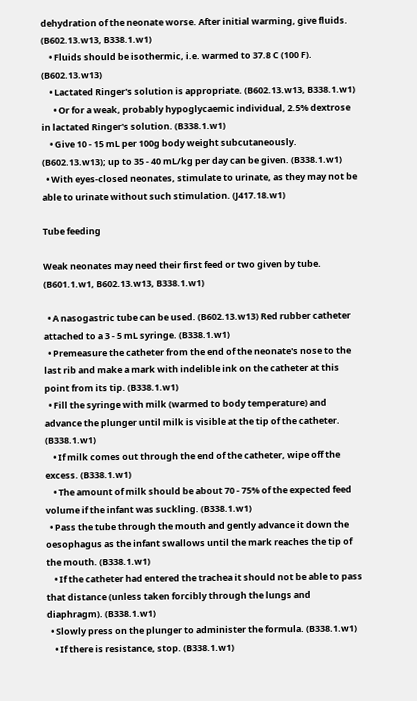dehydration of the neonate worse. After initial warming, give fluids. (B602.13.w13, B338.1.w1)
    • Fluids should be isothermic, i.e. warmed to 37.8 C (100 F). (B602.13.w13)
    • Lactated Ringer's solution is appropriate. (B602.13.w13, B338.1.w1)
      • Or for a weak, probably hypoglycaemic individual, 2.5% dextrose in lactated Ringer's solution. (B338.1.w1)
    • Give 10 - 15 mL per 100g body weight subcutaneously. (B602.13.w13); up to 35 - 40 mL/kg per day can be given. (B338.1.w1)
  • With eyes-closed neonates, stimulate to urinate, as they may not be able to urinate without such stimulation. (J417.18.w1)

Tube feeding

Weak neonates may need their first feed or two given by tube. (B601.1.w1, B602.13.w13, B338.1.w1)

  • A nasogastric tube can be used. (B602.13.w13) Red rubber catheter attached to a 3 - 5 mL syringe. (B338.1.w1)
  • Premeasure the catheter from the end of the neonate's nose to the last rib and make a mark with indelible ink on the catheter at this point from its tip. (B338.1.w1)
  • Fill the syringe with milk (warmed to body temperature) and advance the plunger until milk is visible at the tip of the catheter. (B338.1.w1)
    • If milk comes out through the end of the catheter, wipe off the excess. (B338.1.w1)
    • The amount of milk should be about 70 - 75% of the expected feed volume if the infant was suckling. (B338.1.w1)
  • Pass the tube through the mouth and gently advance it down the oesophagus as the infant swallows until the mark reaches the tip of the mouth. (B338.1.w1)
    • If the catheter had entered the trachea it should not be able to pass that distance (unless taken forcibly through the lungs and diaphragm). (B338.1.w1)
  • Slowly press on the plunger to administer the formula. (B338.1.w1)
    • If there is resistance, stop. (B338.1.w1)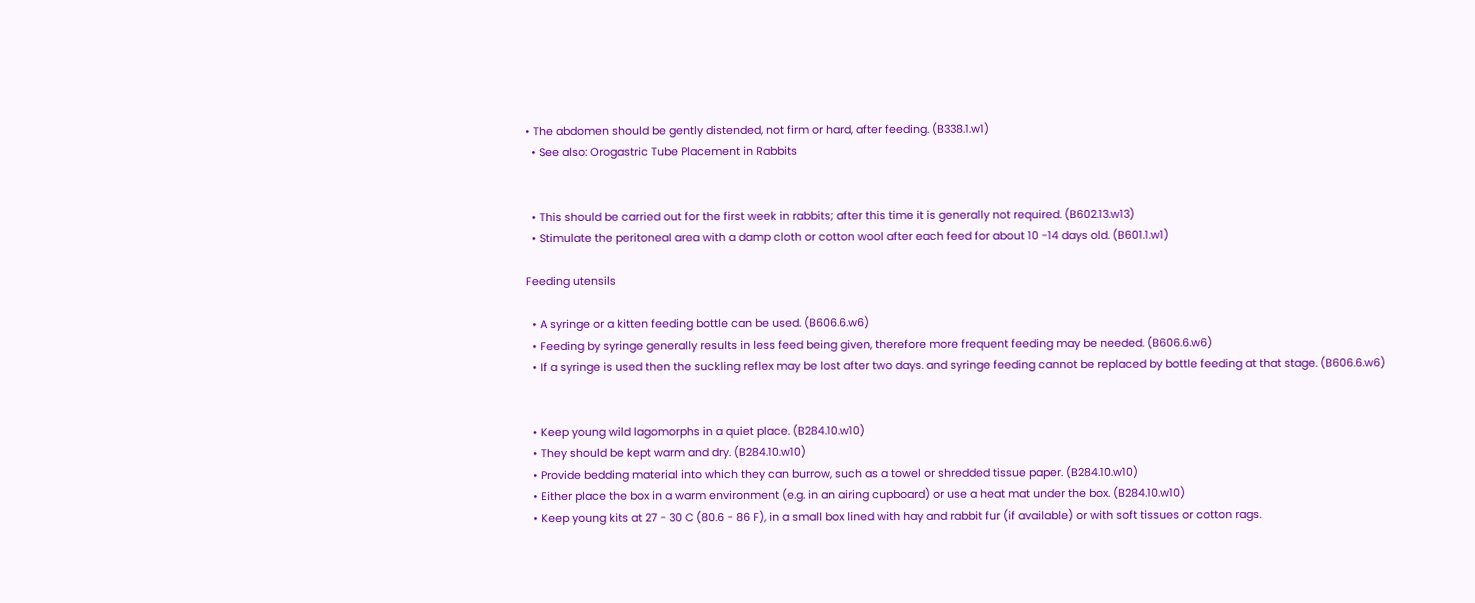• The abdomen should be gently distended, not firm or hard, after feeding. (B338.1.w1)
  • See also: Orogastric Tube Placement in Rabbits


  • This should be carried out for the first week in rabbits; after this time it is generally not required. (B602.13.w13)
  • Stimulate the peritoneal area with a damp cloth or cotton wool after each feed for about 10 -14 days old. (B601.1.w1)

Feeding utensils

  • A syringe or a kitten feeding bottle can be used. (B606.6.w6)
  • Feeding by syringe generally results in less feed being given, therefore more frequent feeding may be needed. (B606.6.w6)
  • If a syringe is used then the suckling reflex may be lost after two days. and syringe feeding cannot be replaced by bottle feeding at that stage. (B606.6.w6)


  • Keep young wild lagomorphs in a quiet place. (B284.10.w10)
  • They should be kept warm and dry. (B284.10.w10)
  • Provide bedding material into which they can burrow, such as a towel or shredded tissue paper. (B284.10.w10)
  • Either place the box in a warm environment (e.g. in an airing cupboard) or use a heat mat under the box. (B284.10.w10)
  • Keep young kits at 27 - 30 C (80.6 - 86 F), in a small box lined with hay and rabbit fur (if available) or with soft tissues or cotton rags.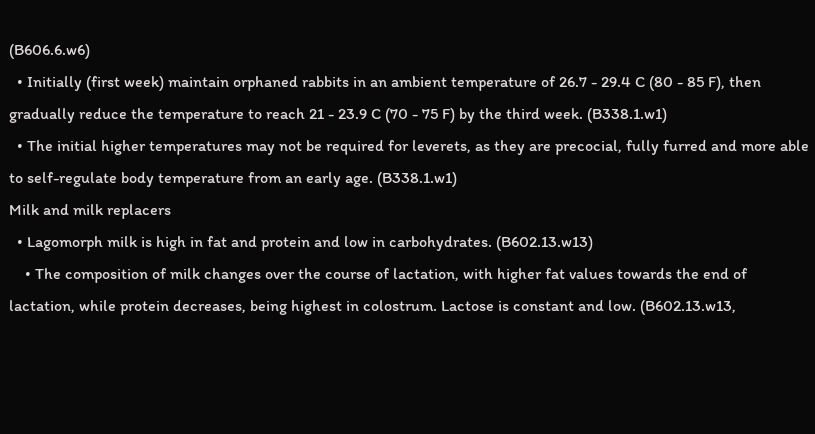(B606.6.w6)
  • Initially (first week) maintain orphaned rabbits in an ambient temperature of 26.7 - 29.4 C (80 - 85 F), then gradually reduce the temperature to reach 21 - 23.9 C (70 - 75 F) by the third week. (B338.1.w1)
  • The initial higher temperatures may not be required for leverets, as they are precocial, fully furred and more able to self-regulate body temperature from an early age. (B338.1.w1)
Milk and milk replacers
  • Lagomorph milk is high in fat and protein and low in carbohydrates. (B602.13.w13)
    • The composition of milk changes over the course of lactation, with higher fat values towards the end of lactation, while protein decreases, being highest in colostrum. Lactose is constant and low. (B602.13.w13,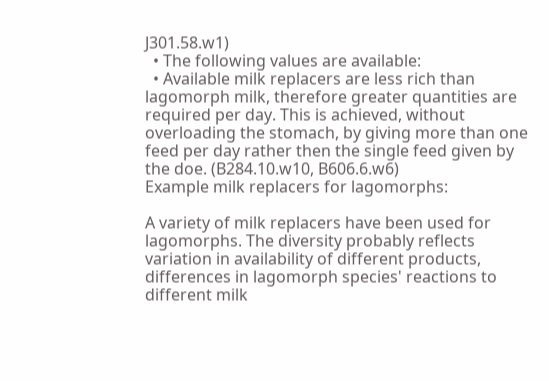J301.58.w1)
  • The following values are available:
  • Available milk replacers are less rich than lagomorph milk, therefore greater quantities are required per day. This is achieved, without overloading the stomach, by giving more than one feed per day rather then the single feed given by the doe. (B284.10.w10, B606.6.w6)
Example milk replacers for lagomorphs:

A variety of milk replacers have been used for lagomorphs. The diversity probably reflects variation in availability of different products, differences in lagomorph species' reactions to different milk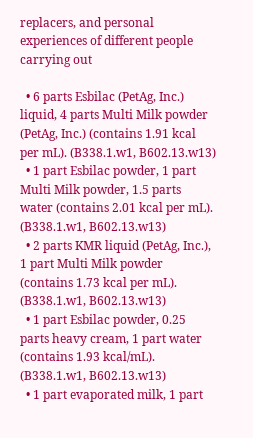replacers, and personal experiences of different people carrying out

  • 6 parts Esbilac (PetAg, Inc.) liquid, 4 parts Multi Milk powder (PetAg, Inc.) (contains 1.91 kcal per mL). (B338.1.w1, B602.13.w13)
  • 1 part Esbilac powder, 1 part Multi Milk powder, 1.5 parts water (contains 2.01 kcal per mL). (B338.1.w1, B602.13.w13)
  • 2 parts KMR liquid (PetAg, Inc.), 1 part Multi Milk powder (contains 1.73 kcal per mL). (B338.1.w1, B602.13.w13)
  • 1 part Esbilac powder, 0.25 parts heavy cream, 1 part water (contains 1.93 kcal/mL). (B338.1.w1, B602.13.w13)
  • 1 part evaporated milk, 1 part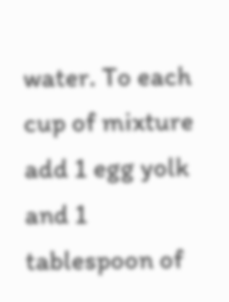water. To each cup of mixture add 1 egg yolk and 1 tablespoon of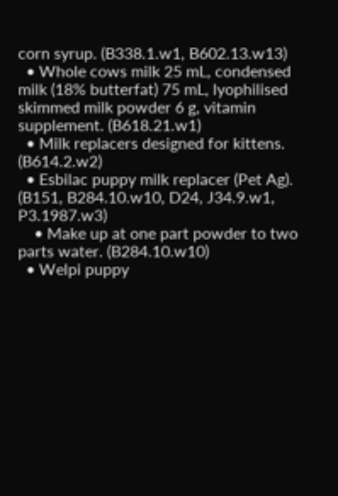corn syrup. (B338.1.w1, B602.13.w13)
  • Whole cows milk 25 mL, condensed milk (18% butterfat) 75 mL, lyophilised skimmed milk powder 6 g, vitamin supplement. (B618.21.w1)
  • Milk replacers designed for kittens. (B614.2.w2)
  • Esbilac puppy milk replacer (Pet Ag). (B151, B284.10.w10, D24, J34.9.w1, P3.1987.w3)
    • Make up at one part powder to two parts water. (B284.10.w10)
  • Welpi puppy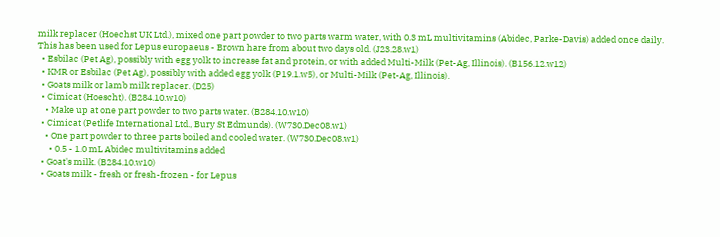milk replacer (Hoechst UK Ltd.), mixed one part powder to two parts warm water, with 0.3 mL multivitamins (Abidec, Parke-Davis) added once daily. This has been used for Lepus europaeus - Brown hare from about two days old. (J23.28.w1)
  • Esbilac (Pet Ag), possibly with egg yolk to increase fat and protein, or with added Multi-Milk (Pet-Ag, Illinois). (B156.12.w12)
  • KMR or Esbilac (Pet Ag), possibly with added egg yolk (P19.1.w5), or Multi-Milk (Pet-Ag, Illinois).
  • Goats milk or lamb milk replacer. (D25)
  • Cimicat (Hoescht). (B284.10.w10)
    • Make up at one part powder to two parts water. (B284.10.w10)
  • Cimicat (Petlife International Ltd., Bury St Edmunds). (W730.Dec08.w1)
    • One part powder to three parts boiled and cooled water. (W730.Dec08.w1)
      • 0.5 - 1.0 mL Abidec multivitamins added
  • Goat's milk. (B284.10.w10)
  • Goats milk - fresh or fresh-frozen - for Lepus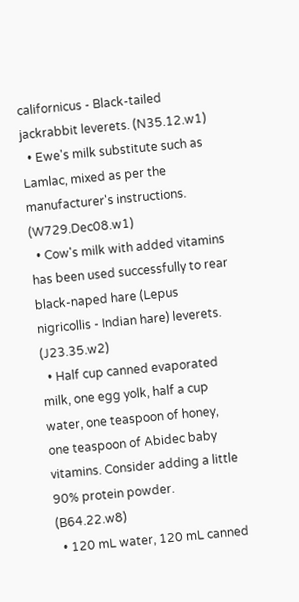californicus - Black-tailed jackrabbit leverets. (N35.12.w1)
  • Ewe's milk substitute such as Lamlac, mixed as per the manufacturer's instructions. (W729.Dec08.w1)
  • Cow's milk with added vitamins has been used successfully to rear black-naped hare (Lepus nigricollis - Indian hare) leverets. (J23.35.w2)
  • Half cup canned evaporated milk, one egg yolk, half a cup water, one teaspoon of honey, one teaspoon of Abidec baby vitamins. Consider adding a little 90% protein powder. (B64.22.w8)
  • 120 mL water, 120 mL canned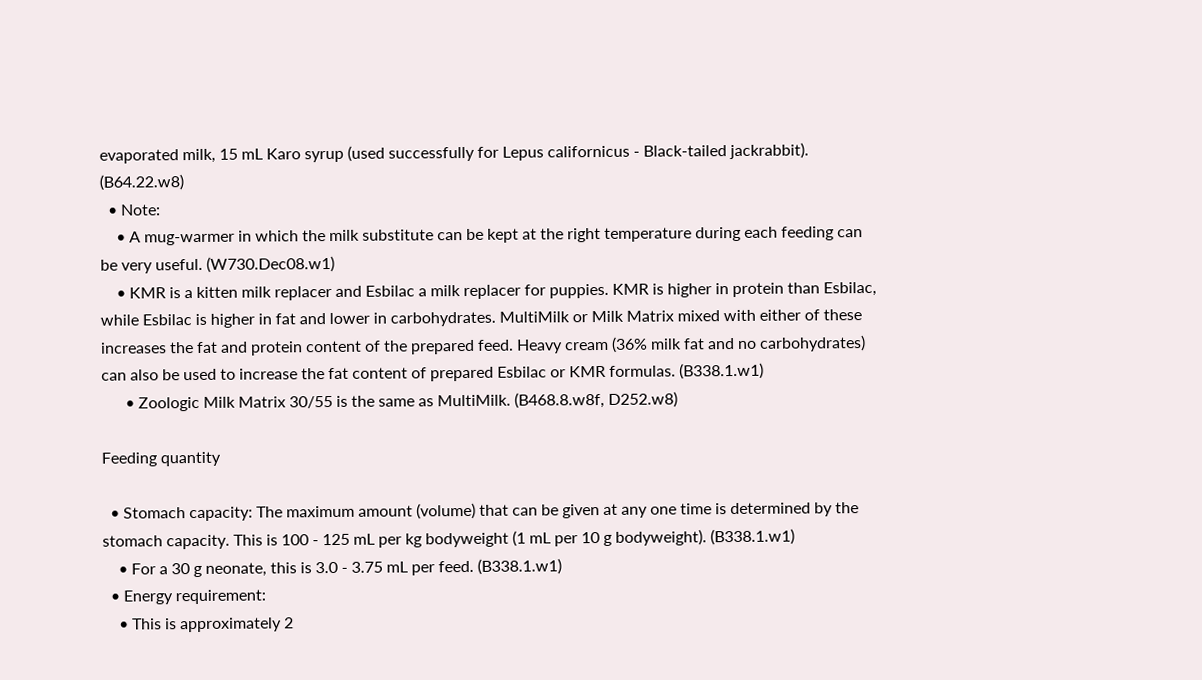evaporated milk, 15 mL Karo syrup (used successfully for Lepus californicus - Black-tailed jackrabbit). (B64.22.w8)
  • Note:
    • A mug-warmer in which the milk substitute can be kept at the right temperature during each feeding can be very useful. (W730.Dec08.w1)
    • KMR is a kitten milk replacer and Esbilac a milk replacer for puppies. KMR is higher in protein than Esbilac, while Esbilac is higher in fat and lower in carbohydrates. MultiMilk or Milk Matrix mixed with either of these increases the fat and protein content of the prepared feed. Heavy cream (36% milk fat and no carbohydrates) can also be used to increase the fat content of prepared Esbilac or KMR formulas. (B338.1.w1)
      • Zoologic Milk Matrix 30/55 is the same as MultiMilk. (B468.8.w8f, D252.w8)

Feeding quantity

  • Stomach capacity: The maximum amount (volume) that can be given at any one time is determined by the stomach capacity. This is 100 - 125 mL per kg bodyweight (1 mL per 10 g bodyweight). (B338.1.w1)
    • For a 30 g neonate, this is 3.0 - 3.75 mL per feed. (B338.1.w1)
  • Energy requirement:
    • This is approximately 2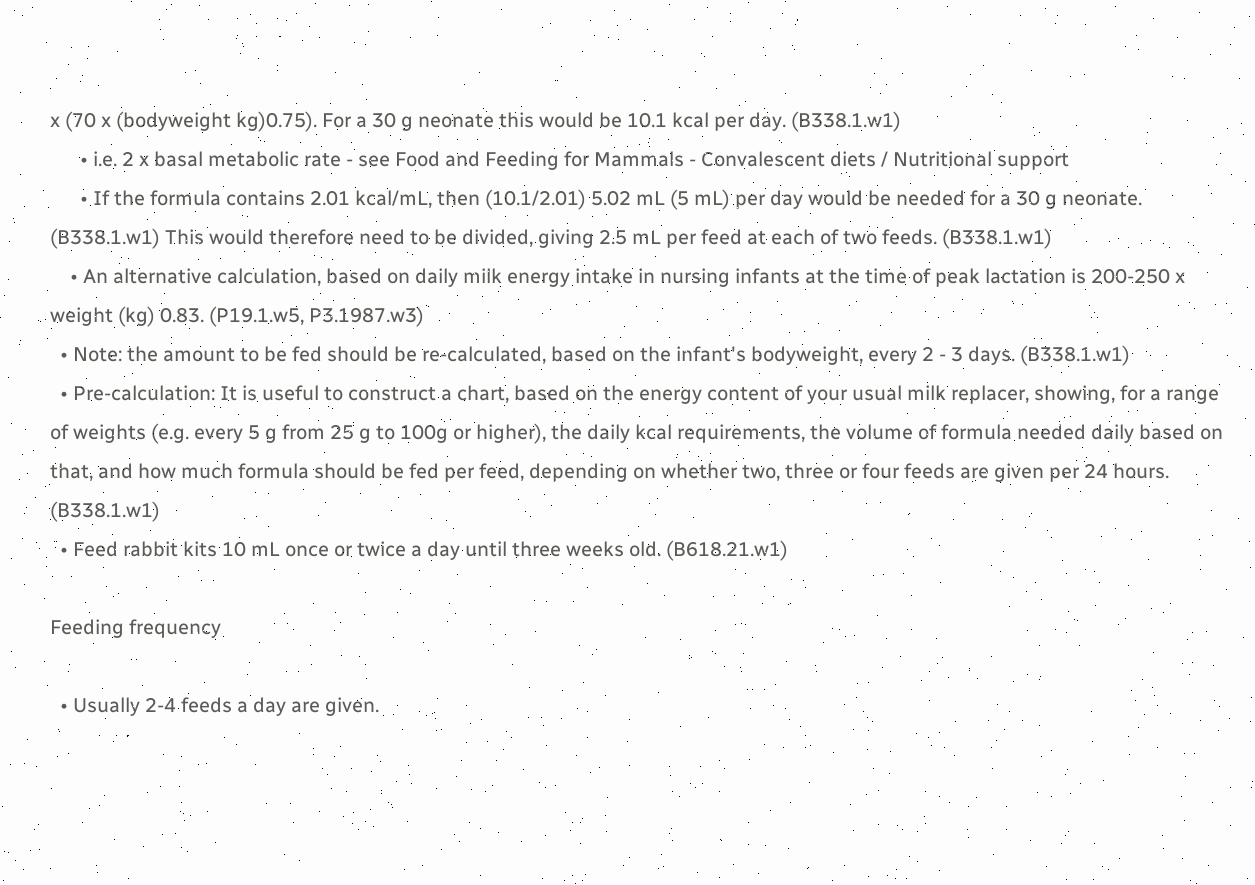x (70 x (bodyweight kg)0.75). For a 30 g neonate this would be 10.1 kcal per day. (B338.1.w1)
      • i.e. 2 x basal metabolic rate - see Food and Feeding for Mammals - Convalescent diets / Nutritional support
      • If the formula contains 2.01 kcal/mL, then (10.1/2.01) 5.02 mL (5 mL) per day would be needed for a 30 g neonate. (B338.1.w1) This would therefore need to be divided, giving 2.5 mL per feed at each of two feeds. (B338.1.w1)
    • An alternative calculation, based on daily milk energy intake in nursing infants at the time of peak lactation is 200-250 x weight (kg) 0.83. (P19.1.w5, P3.1987.w3)
  • Note: the amount to be fed should be re-calculated, based on the infant's bodyweight, every 2 - 3 days. (B338.1.w1)
  • Pre-calculation: It is useful to construct a chart, based on the energy content of your usual milk replacer, showing, for a range of weights (e.g. every 5 g from 25 g to 100g or higher), the daily kcal requirements, the volume of formula needed daily based on that, and how much formula should be fed per feed, depending on whether two, three or four feeds are given per 24 hours. (B338.1.w1)
  • Feed rabbit kits 10 mL once or twice a day until three weeks old. (B618.21.w1)

Feeding frequency

  • Usually 2-4 feeds a day are given.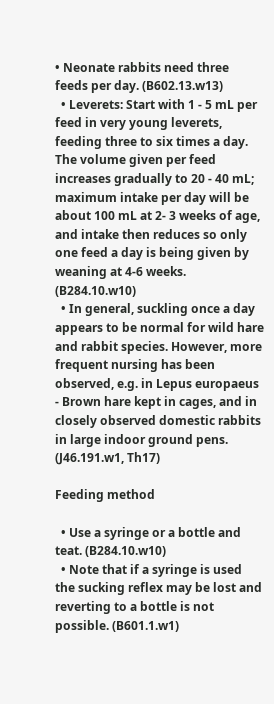• Neonate rabbits need three feeds per day. (B602.13.w13)
  • Leverets: Start with 1 - 5 mL per feed in very young leverets, feeding three to six times a day. The volume given per feed increases gradually to 20 - 40 mL; maximum intake per day will be about 100 mL at 2- 3 weeks of age, and intake then reduces so only one feed a day is being given by weaning at 4-6 weeks. (B284.10.w10)
  • In general, suckling once a day appears to be normal for wild hare and rabbit species. However, more frequent nursing has been observed, e.g. in Lepus europaeus - Brown hare kept in cages, and in closely observed domestic rabbits in large indoor ground pens. (J46.191.w1, Th17)

Feeding method

  • Use a syringe or a bottle and teat. (B284.10.w10)
  • Note that if a syringe is used the sucking reflex may be lost and reverting to a bottle is not possible. (B601.1.w1)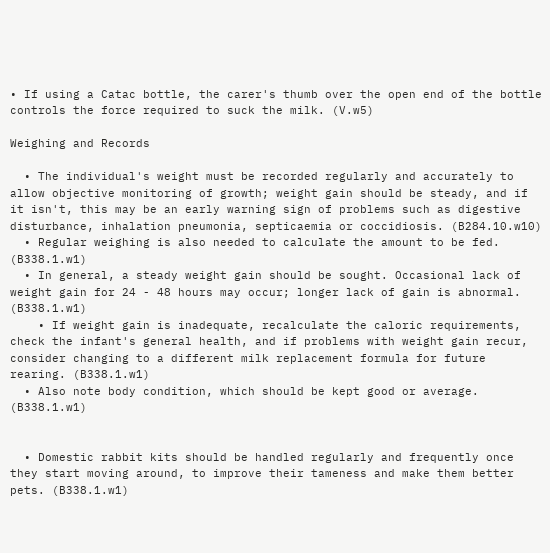• If using a Catac bottle, the carer's thumb over the open end of the bottle controls the force required to suck the milk. (V.w5)

Weighing and Records

  • The individual's weight must be recorded regularly and accurately to allow objective monitoring of growth; weight gain should be steady, and if it isn't, this may be an early warning sign of problems such as digestive disturbance, inhalation pneumonia, septicaemia or coccidiosis. (B284.10.w10)
  • Regular weighing is also needed to calculate the amount to be fed. (B338.1.w1)
  • In general, a steady weight gain should be sought. Occasional lack of weight gain for 24 - 48 hours may occur; longer lack of gain is abnormal. (B338.1.w1)
    • If weight gain is inadequate, recalculate the caloric requirements, check the infant's general health, and if problems with weight gain recur, consider changing to a different milk replacement formula for future rearing. (B338.1.w1)
  • Also note body condition, which should be kept good or average. (B338.1.w1)


  • Domestic rabbit kits should be handled regularly and frequently once they start moving around, to improve their tameness and make them better pets. (B338.1.w1)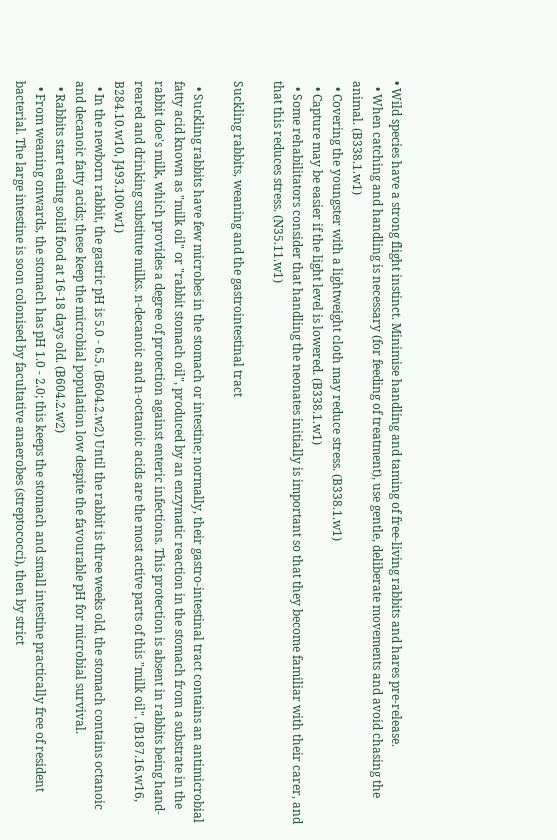• Wild species have a strong flight instinct. Minimise handling and taming of free-living rabbits and hares pre-release.
  • When catching and handling is necessary (for feeding of treatment), use gentle, deliberate movements and avoid chasing the animal. (B338.1.w1)
  • Covering the youngster with a lightweight cloth may reduce stress. (B338.1.w1)
  • Capture may be easier if the light level is lowered. (B338.1.w1)
  • Some rehabilitators consider that handling the neonates initially is important so that they become familiar with their carer, and that this reduces stress. (N35.11.w1)

Suckling rabbits, weaning and the gastrointestinal tract

  • Suckling rabbits have few microbes in the stomach or intestine; normally, their gastro-intestinal tract contains an antimicrobial fatty acid known as "milk oil" or "rabbit stomach oil", produced by an enzymatic reaction in the stomach from a substrate in the rabbit doe's milk, which provides a degree of protection against enteric infections. This protection is absent in rabbits being hand-reared and drinking substitute milks. n-decanoic and n-octanoic acids are the most active parts of this "milk oil". (B187.16.w16, B284.10.w10, J493.100.w1)
  • In the newborn rabbit, the gastric pH is 5.0 - 6.5. (B604.2.w2) Until the rabbit is three weeks old, the stomach contains octanoic and decanoic fatty acids; these keep the microbial population low despite the favourable pH for microbial survival.
  • Rabbits start eating solid food at 16-18 days old. (B604.2.w2)
  • From weaning onwards, the stomach has pH 1.0 - 2.0; this keeps the stomach and small intestine practically free of resident bacterial. The large intestine is soon colonised by facultative anaerobes (streptococci), then by strict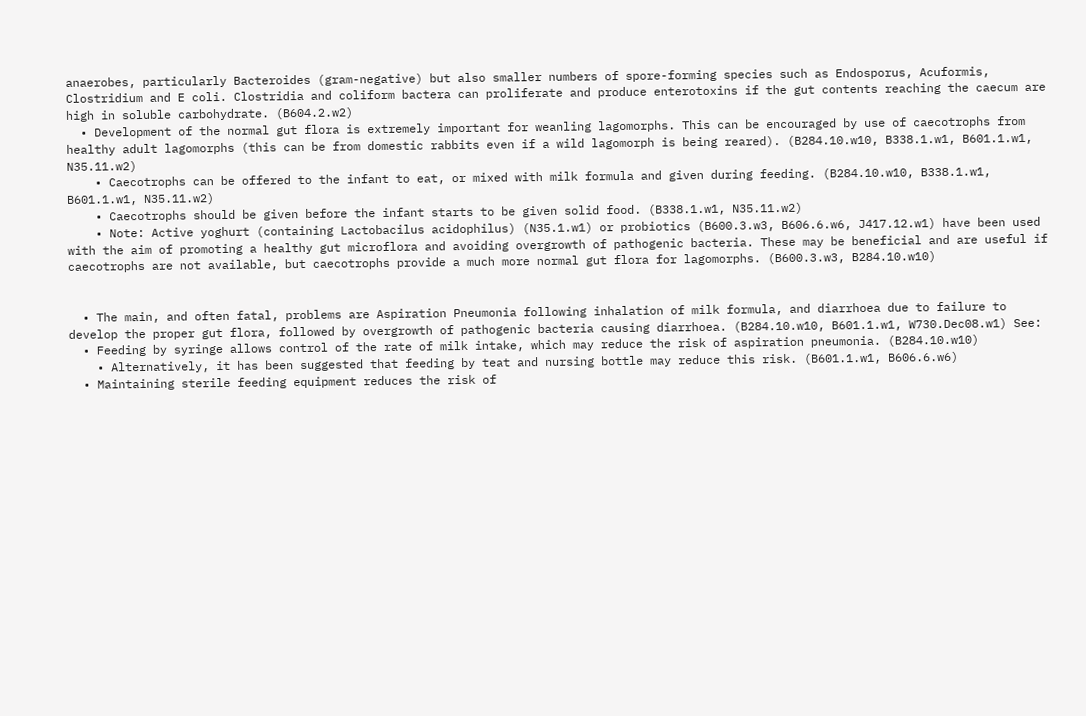anaerobes, particularly Bacteroides (gram-negative) but also smaller numbers of spore-forming species such as Endosporus, Acuformis, Clostridium and E coli. Clostridia and coliform bactera can proliferate and produce enterotoxins if the gut contents reaching the caecum are high in soluble carbohydrate. (B604.2.w2)
  • Development of the normal gut flora is extremely important for weanling lagomorphs. This can be encouraged by use of caecotrophs from healthy adult lagomorphs (this can be from domestic rabbits even if a wild lagomorph is being reared). (B284.10.w10, B338.1.w1, B601.1.w1, N35.11.w2)
    • Caecotrophs can be offered to the infant to eat, or mixed with milk formula and given during feeding. (B284.10.w10, B338.1.w1, B601.1.w1, N35.11.w2)
    • Caecotrophs should be given before the infant starts to be given solid food. (B338.1.w1, N35.11.w2)
    • Note: Active yoghurt (containing Lactobacilus acidophilus) (N35.1.w1) or probiotics (B600.3.w3, B606.6.w6, J417.12.w1) have been used with the aim of promoting a healthy gut microflora and avoiding overgrowth of pathogenic bacteria. These may be beneficial and are useful if caecotrophs are not available, but caecotrophs provide a much more normal gut flora for lagomorphs. (B600.3.w3, B284.10.w10)


  • The main, and often fatal, problems are Aspiration Pneumonia following inhalation of milk formula, and diarrhoea due to failure to develop the proper gut flora, followed by overgrowth of pathogenic bacteria causing diarrhoea. (B284.10.w10, B601.1.w1, W730.Dec08.w1) See:
  • Feeding by syringe allows control of the rate of milk intake, which may reduce the risk of aspiration pneumonia. (B284.10.w10)
    • Alternatively, it has been suggested that feeding by teat and nursing bottle may reduce this risk. (B601.1.w1, B606.6.w6)
  • Maintaining sterile feeding equipment reduces the risk of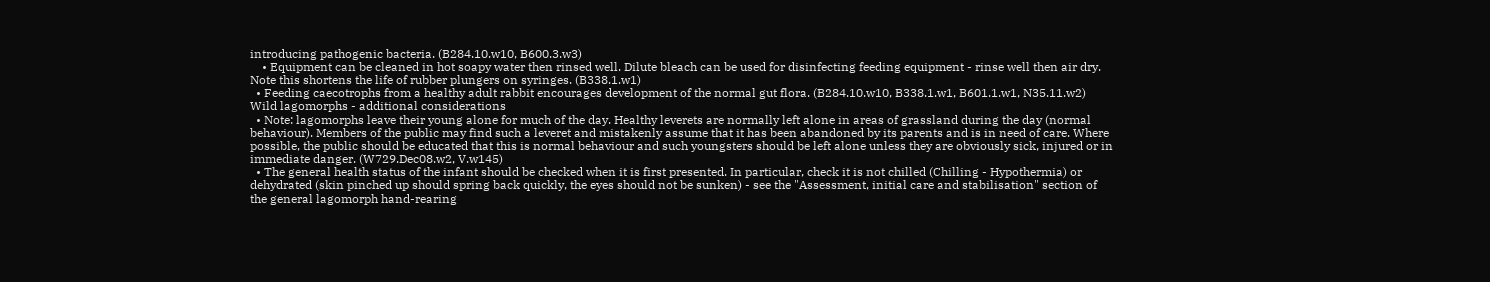introducing pathogenic bacteria. (B284.10.w10, B600.3.w3)
    • Equipment can be cleaned in hot soapy water then rinsed well. Dilute bleach can be used for disinfecting feeding equipment - rinse well then air dry. Note this shortens the life of rubber plungers on syringes. (B338.1.w1)
  • Feeding caecotrophs from a healthy adult rabbit encourages development of the normal gut flora. (B284.10.w10, B338.1.w1, B601.1.w1, N35.11.w2)
Wild lagomorphs - additional considerations
  • Note: lagomorphs leave their young alone for much of the day. Healthy leverets are normally left alone in areas of grassland during the day (normal behaviour). Members of the public may find such a leveret and mistakenly assume that it has been abandoned by its parents and is in need of care. Where possible, the public should be educated that this is normal behaviour and such youngsters should be left alone unless they are obviously sick, injured or in immediate danger. (W729.Dec08.w2, V.w145)
  • The general health status of the infant should be checked when it is first presented. In particular, check it is not chilled (Chilling - Hypothermia) or dehydrated (skin pinched up should spring back quickly, the eyes should not be sunken) - see the "Assessment, initial care and stabilisation" section of the general lagomorph hand-rearing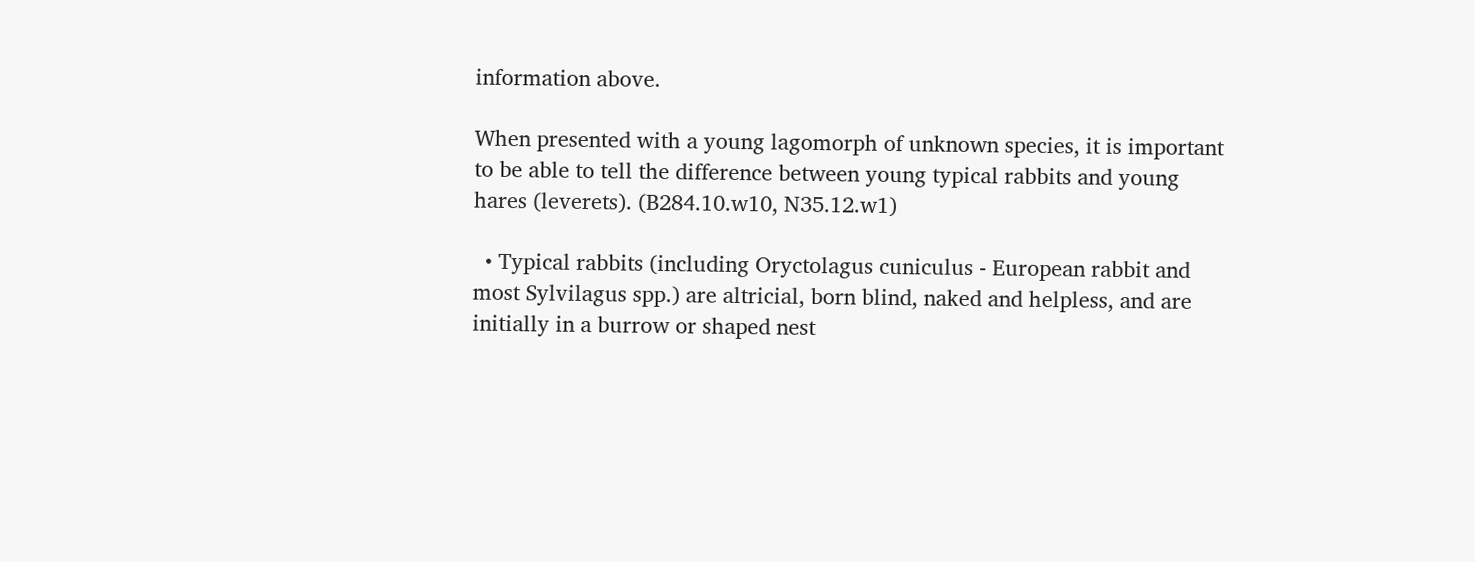information above.

When presented with a young lagomorph of unknown species, it is important to be able to tell the difference between young typical rabbits and young hares (leverets). (B284.10.w10, N35.12.w1)

  • Typical rabbits (including Oryctolagus cuniculus - European rabbit and most Sylvilagus spp.) are altricial, born blind, naked and helpless, and are initially in a burrow or shaped nest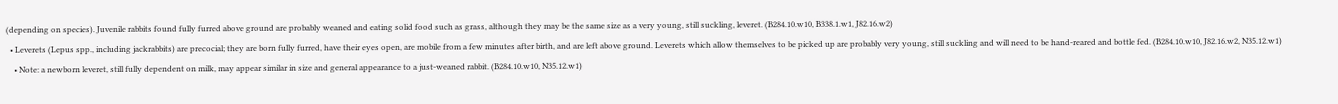(depending on species). Juvenile rabbits found fully furred above ground are probably weaned and eating solid food such as grass, although they may be the same size as a very young, still suckling, leveret. (B284.10.w10, B338.1.w1, J82.16.w2)
  • Leverets (Lepus spp., including jackrabbits) are precocial; they are born fully furred, have their eyes open, are mobile from a few minutes after birth, and are left above ground. Leverets which allow themselves to be picked up are probably very young, still suckling and will need to be hand-reared and bottle fed. (B284.10.w10, J82.16.w2, N35.12.w1)
    • Note: a newborn leveret, still fully dependent on milk, may appear similar in size and general appearance to a just-weaned rabbit. (B284.10.w10, N35.12.w1)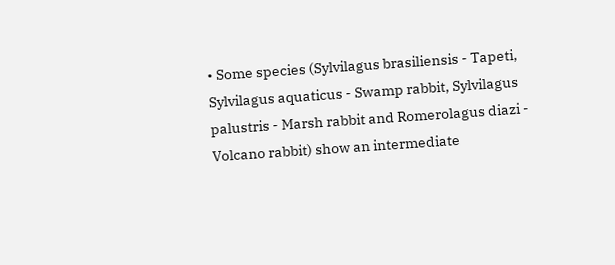• Some species (Sylvilagus brasiliensis - Tapeti, Sylvilagus aquaticus - Swamp rabbit, Sylvilagus palustris - Marsh rabbit and Romerolagus diazi - Volcano rabbit) show an intermediate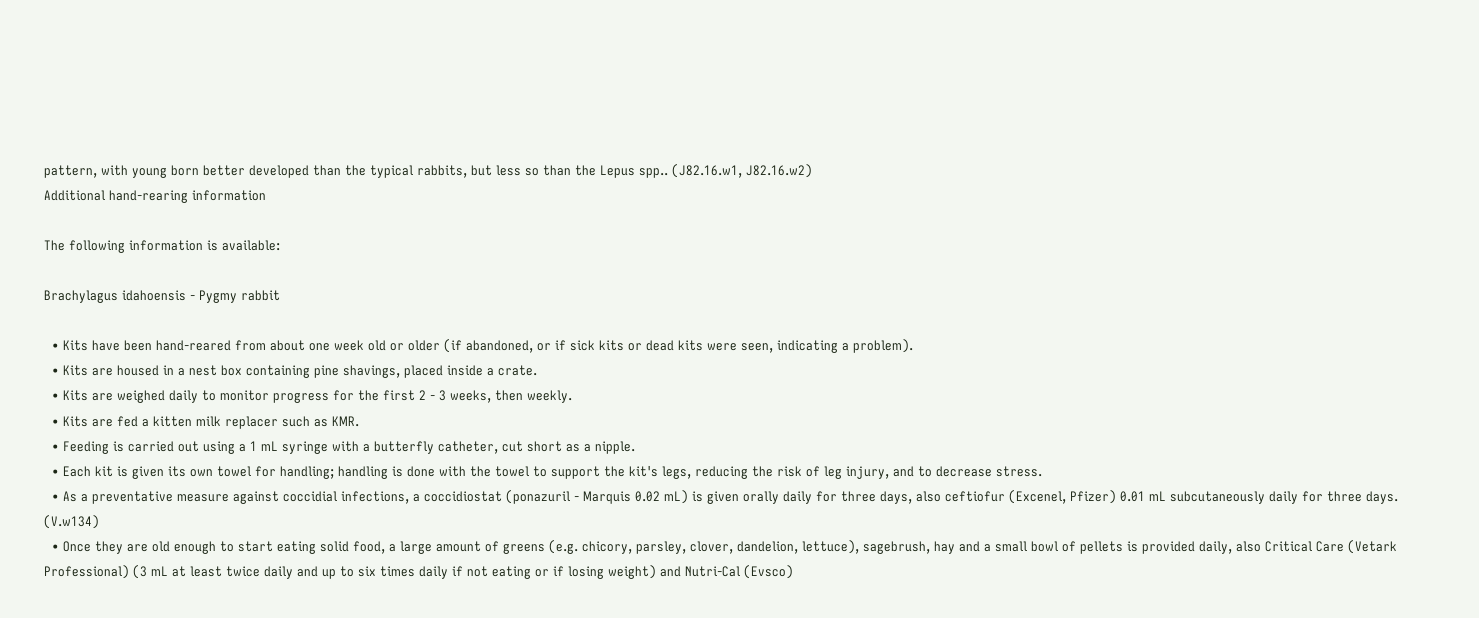pattern, with young born better developed than the typical rabbits, but less so than the Lepus spp.. (J82.16.w1, J82.16.w2)
Additional hand-rearing information

The following information is available:

Brachylagus idahoensis - Pygmy rabbit

  • Kits have been hand-reared from about one week old or older (if abandoned, or if sick kits or dead kits were seen, indicating a problem).
  • Kits are housed in a nest box containing pine shavings, placed inside a crate.
  • Kits are weighed daily to monitor progress for the first 2 - 3 weeks, then weekly.
  • Kits are fed a kitten milk replacer such as KMR.
  • Feeding is carried out using a 1 mL syringe with a butterfly catheter, cut short as a nipple.
  • Each kit is given its own towel for handling; handling is done with the towel to support the kit's legs, reducing the risk of leg injury, and to decrease stress.
  • As a preventative measure against coccidial infections, a coccidiostat (ponazuril - Marquis 0.02 mL) is given orally daily for three days, also ceftiofur (Excenel, Pfizer) 0.01 mL subcutaneously daily for three days. (V.w134)
  • Once they are old enough to start eating solid food, a large amount of greens (e.g. chicory, parsley, clover, dandelion, lettuce), sagebrush, hay and a small bowl of pellets is provided daily, also Critical Care (Vetark Professional) (3 mL at least twice daily and up to six times daily if not eating or if losing weight) and Nutri-Cal (Evsco)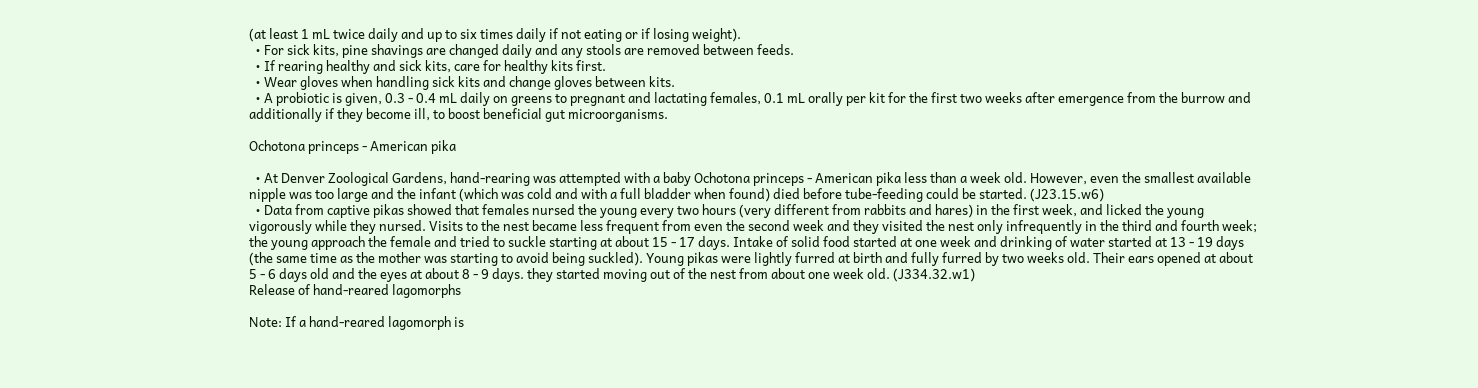(at least 1 mL twice daily and up to six times daily if not eating or if losing weight).
  • For sick kits, pine shavings are changed daily and any stools are removed between feeds.
  • If rearing healthy and sick kits, care for healthy kits first.
  • Wear gloves when handling sick kits and change gloves between kits.
  • A probiotic is given, 0.3 - 0.4 mL daily on greens to pregnant and lactating females, 0.1 mL orally per kit for the first two weeks after emergence from the burrow and additionally if they become ill, to boost beneficial gut microorganisms.

Ochotona princeps - American pika

  • At Denver Zoological Gardens, hand-rearing was attempted with a baby Ochotona princeps - American pika less than a week old. However, even the smallest available nipple was too large and the infant (which was cold and with a full bladder when found) died before tube-feeding could be started. (J23.15.w6)
  • Data from captive pikas showed that females nursed the young every two hours (very different from rabbits and hares) in the first week, and licked the young vigorously while they nursed. Visits to the nest became less frequent from even the second week and they visited the nest only infrequently in the third and fourth week; the young approach the female and tried to suckle starting at about 15 - 17 days. Intake of solid food started at one week and drinking of water started at 13 - 19 days (the same time as the mother was starting to avoid being suckled). Young pikas were lightly furred at birth and fully furred by two weeks old. Their ears opened at about 5 - 6 days old and the eyes at about 8 - 9 days. they started moving out of the nest from about one week old. (J334.32.w1)
Release of hand-reared lagomorphs

Note: If a hand-reared lagomorph is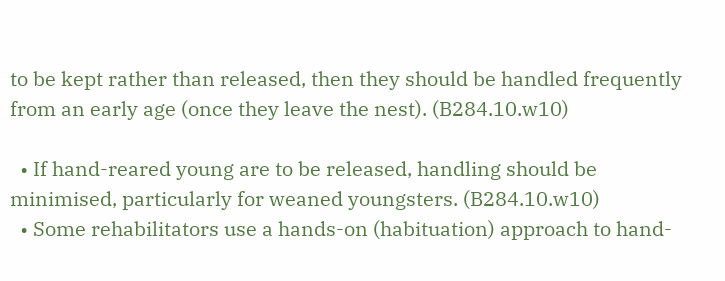to be kept rather than released, then they should be handled frequently from an early age (once they leave the nest). (B284.10.w10)

  • If hand-reared young are to be released, handling should be minimised, particularly for weaned youngsters. (B284.10.w10)
  • Some rehabilitators use a hands-on (habituation) approach to hand-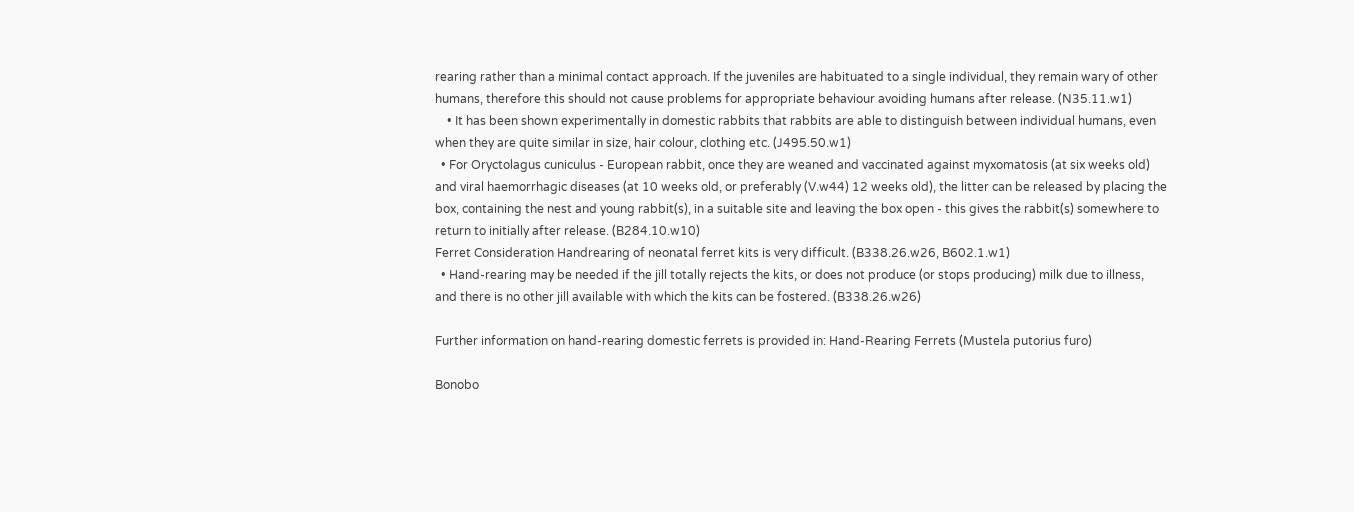rearing rather than a minimal contact approach. If the juveniles are habituated to a single individual, they remain wary of other humans, therefore this should not cause problems for appropriate behaviour avoiding humans after release. (N35.11.w1)
    • It has been shown experimentally in domestic rabbits that rabbits are able to distinguish between individual humans, even when they are quite similar in size, hair colour, clothing etc. (J495.50.w1)
  • For Oryctolagus cuniculus - European rabbit, once they are weaned and vaccinated against myxomatosis (at six weeks old) and viral haemorrhagic diseases (at 10 weeks old, or preferably (V.w44) 12 weeks old), the litter can be released by placing the box, containing the nest and young rabbit(s), in a suitable site and leaving the box open - this gives the rabbit(s) somewhere to return to initially after release. (B284.10.w10)
Ferret Consideration Handrearing of neonatal ferret kits is very difficult. (B338.26.w26, B602.1.w1)
  • Hand-rearing may be needed if the jill totally rejects the kits, or does not produce (or stops producing) milk due to illness, and there is no other jill available with which the kits can be fostered. (B338.26.w26)

Further information on hand-rearing domestic ferrets is provided in: Hand-Rearing Ferrets (Mustela putorius furo)

Bonobo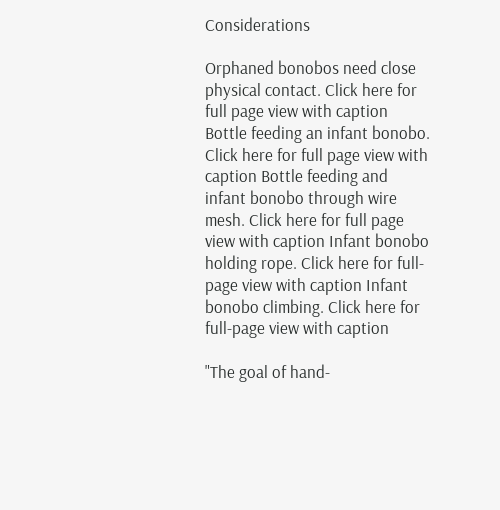Considerations

Orphaned bonobos need close physical contact. Click here for full page view with caption Bottle feeding an infant bonobo. Click here for full page view with caption Bottle feeding and infant bonobo through wire mesh. Click here for full page view with caption Infant bonobo holding rope. Click here for full-page view with caption Infant bonobo climbing. Click here for full-page view with caption

"The goal of hand-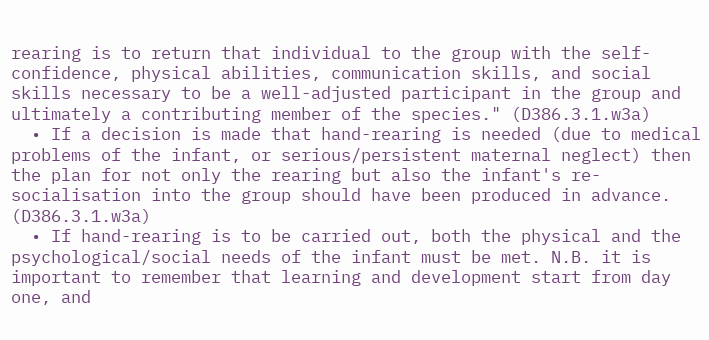rearing is to return that individual to the group with the self-confidence, physical abilities, communication skills, and social skills necessary to be a well-adjusted participant in the group and ultimately a contributing member of the species." (D386.3.1.w3a)
  • If a decision is made that hand-rearing is needed (due to medical problems of the infant, or serious/persistent maternal neglect) then the plan for not only the rearing but also the infant's re-socialisation into the group should have been produced in advance. (D386.3.1.w3a)
  • If hand-rearing is to be carried out, both the physical and the psychological/social needs of the infant must be met. N.B. it is important to remember that learning and development start from day one, and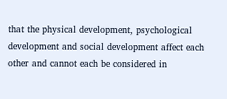that the physical development, psychological development and social development affect each other and cannot each be considered in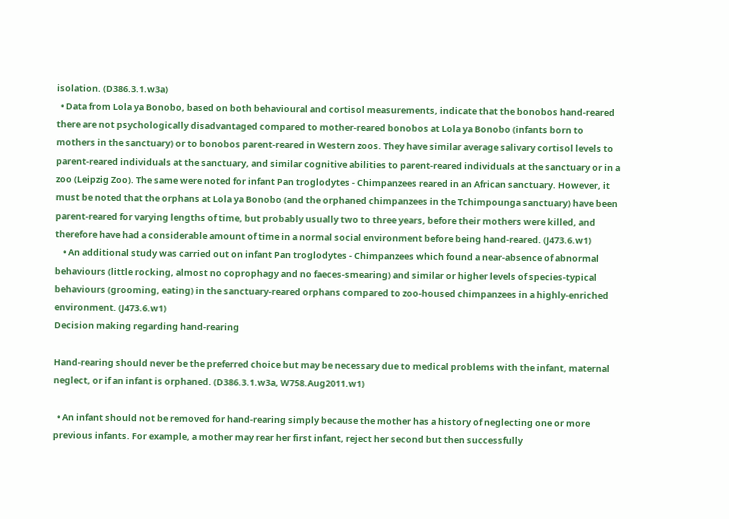isolation. (D386.3.1.w3a)
  • Data from Lola ya Bonobo, based on both behavioural and cortisol measurements, indicate that the bonobos hand-reared there are not psychologically disadvantaged compared to mother-reared bonobos at Lola ya Bonobo (infants born to mothers in the sanctuary) or to bonobos parent-reared in Western zoos. They have similar average salivary cortisol levels to parent-reared individuals at the sanctuary, and similar cognitive abilities to parent-reared individuals at the sanctuary or in a zoo (Leipzig Zoo). The same were noted for infant Pan troglodytes - Chimpanzees reared in an African sanctuary. However, it must be noted that the orphans at Lola ya Bonobo (and the orphaned chimpanzees in the Tchimpounga sanctuary) have been parent-reared for varying lengths of time, but probably usually two to three years, before their mothers were killed, and therefore have had a considerable amount of time in a normal social environment before being hand-reared. (J473.6.w1)
    • An additional study was carried out on infant Pan troglodytes - Chimpanzees which found a near-absence of abnormal behaviours (little rocking, almost no coprophagy and no faeces-smearing) and similar or higher levels of species-typical behaviours (grooming, eating) in the sanctuary-reared orphans compared to zoo-housed chimpanzees in a highly-enriched environment. (J473.6.w1)
Decision making regarding hand-rearing

Hand-rearing should never be the preferred choice but may be necessary due to medical problems with the infant, maternal neglect, or if an infant is orphaned. (D386.3.1.w3a, W758.Aug2011.w1)

  • An infant should not be removed for hand-rearing simply because the mother has a history of neglecting one or more previous infants. For example, a mother may rear her first infant, reject her second but then successfully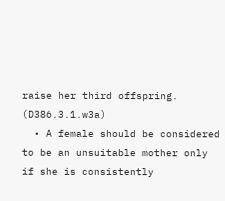raise her third offspring. (D386.3.1.w3a)
  • A female should be considered to be an unsuitable mother only if she is consistently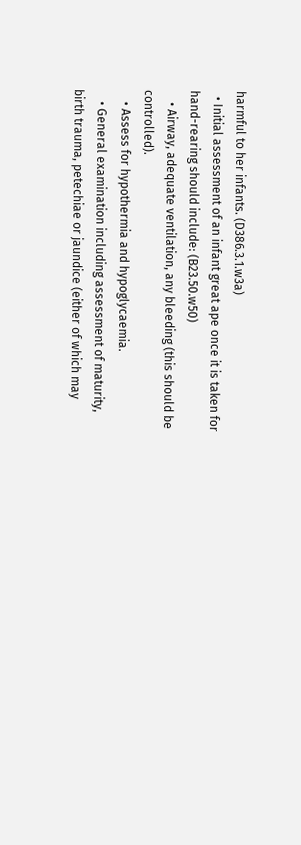harmful to her infants. (D386.3.1.w3a)
  • Initial assessment of an infant great ape once it is taken for hand-rearing should include: (B23.50.w50)
    • Airway, adequate ventilation, any bleeding (this should be controlled).
    • Assess for hypothermia and hypoglycaemia.
    • General examination including assessment of maturity, birth trauma, petechiae or jaundice (either of which may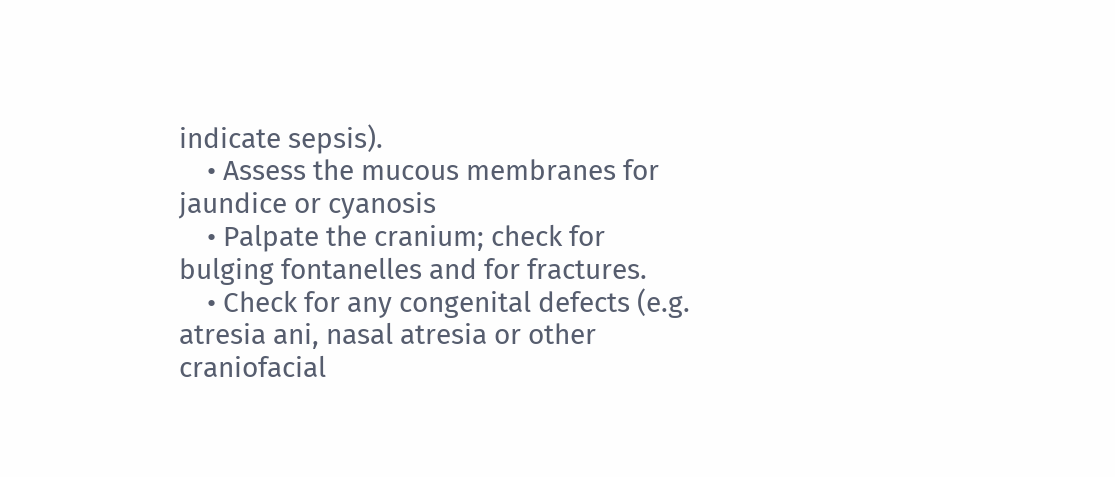indicate sepsis).
    • Assess the mucous membranes for jaundice or cyanosis
    • Palpate the cranium; check for bulging fontanelles and for fractures.
    • Check for any congenital defects (e.g. atresia ani, nasal atresia or other craniofacial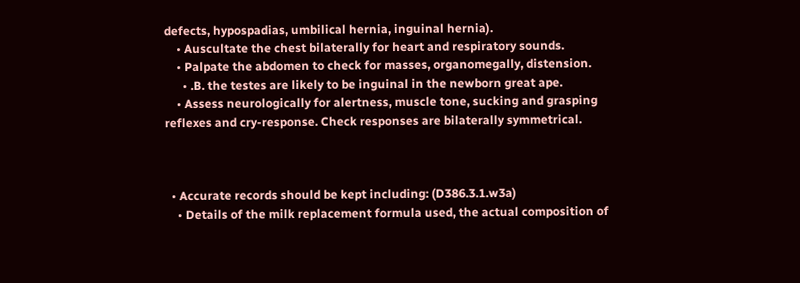defects, hypospadias, umbilical hernia, inguinal hernia).
    • Auscultate the chest bilaterally for heart and respiratory sounds.
    • Palpate the abdomen to check for masses, organomegally, distension.
      • .B. the testes are likely to be inguinal in the newborn great ape.
    • Assess neurologically for alertness, muscle tone, sucking and grasping reflexes and cry-response. Check responses are bilaterally symmetrical.



  • Accurate records should be kept including: (D386.3.1.w3a)
    • Details of the milk replacement formula used, the actual composition of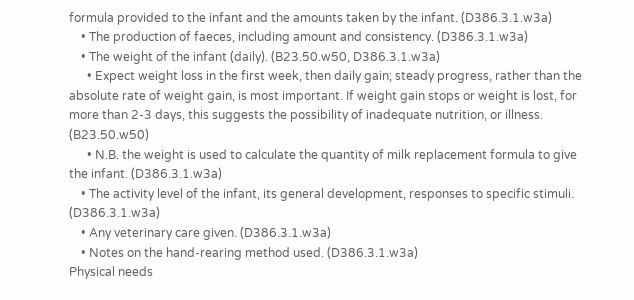formula provided to the infant and the amounts taken by the infant. (D386.3.1.w3a)
    • The production of faeces, including amount and consistency. (D386.3.1.w3a)
    • The weight of the infant (daily). (B23.50.w50, D386.3.1.w3a)
      • Expect weight loss in the first week, then daily gain; steady progress, rather than the absolute rate of weight gain, is most important. If weight gain stops or weight is lost, for more than 2-3 days, this suggests the possibility of inadequate nutrition, or illness. (B23.50.w50)
      • N.B. the weight is used to calculate the quantity of milk replacement formula to give the infant. (D386.3.1.w3a)
    • The activity level of the infant, its general development, responses to specific stimuli. (D386.3.1.w3a)
    • Any veterinary care given. (D386.3.1.w3a)
    • Notes on the hand-rearing method used. (D386.3.1.w3a)
Physical needs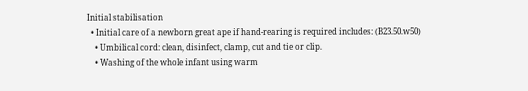Initial stabilisation
  • Initial care of a newborn great ape if hand-rearing is required includes: (B23.50.w50)
    • Umbilical cord: clean, disinfect, clamp, cut and tie or clip.
    • Washing of the whole infant using warm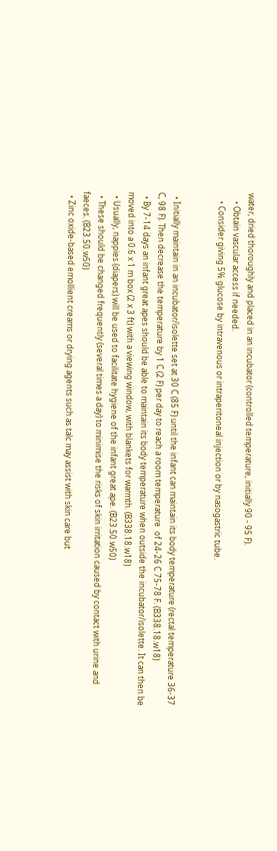water, dried thoroughly and placed in an incubator (controlled temperature, initially 90 - 95 F).
    • Obtain vascular access if needed.
    • Consider giving 5% glucose by intravenous or intraperitoneal injection or by nasogastric tube.


  • Initially maintain in an incubator/isolette set at 30 C (85 F) until the infant can maintain its body temperature (rectal temperature 36-37 C, 98 F). Then decrease the temperature by 1 C (2 F) per day to reach a room temperature  of 24-26 C 75-78 F. (B338.18.w18)
  • By 7-14 days an infant great apes should be able to maintain its body temperature when outside the incubator/isolette. It can then be moved into a 0.6 x 1 m box (2 x 3 ft) with a viewing window, with blankets for warmth. (B338.18.w18)
  • Usually, nappies (diapers) will be used to facilitate hygiene of the infant great ape. (B23.50.w50)
  • These should be changed frequently (several times a day) to minimise the risks of skin irritation caused by contact with urine and faeces. (B23.50.w50)
  • Zinc oxide-based emollient creams or drying agents such as talc may assist with skin care but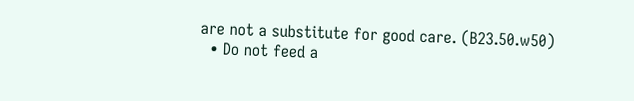are not a substitute for good care. (B23.50.w50)
  • Do not feed a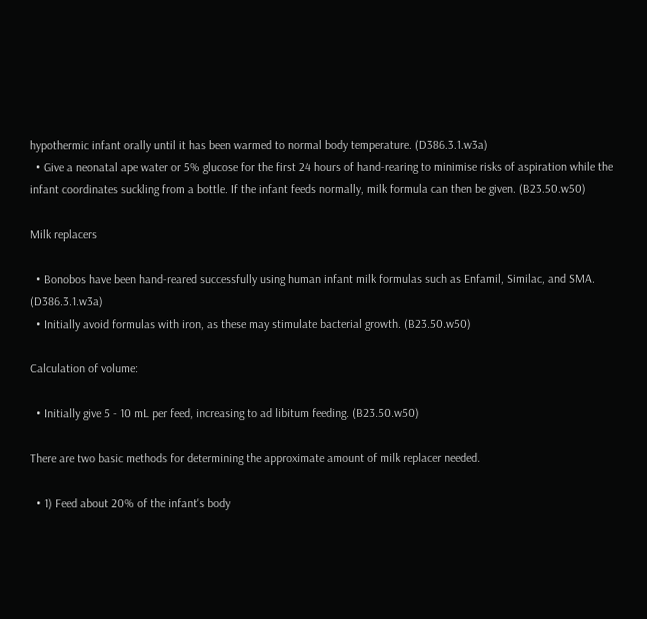hypothermic infant orally until it has been warmed to normal body temperature. (D386.3.1.w3a)
  • Give a neonatal ape water or 5% glucose for the first 24 hours of hand-rearing to minimise risks of aspiration while the infant coordinates suckling from a bottle. If the infant feeds normally, milk formula can then be given. (B23.50.w50)

Milk replacers

  • Bonobos have been hand-reared successfully using human infant milk formulas such as Enfamil, Similac, and SMA.  (D386.3.1.w3a)
  • Initially avoid formulas with iron, as these may stimulate bacterial growth. (B23.50.w50)

Calculation of volume:

  • Initially give 5 - 10 mL per feed, increasing to ad libitum feeding. (B23.50.w50)

There are two basic methods for determining the approximate amount of milk replacer needed.

  • 1) Feed about 20% of the infant's body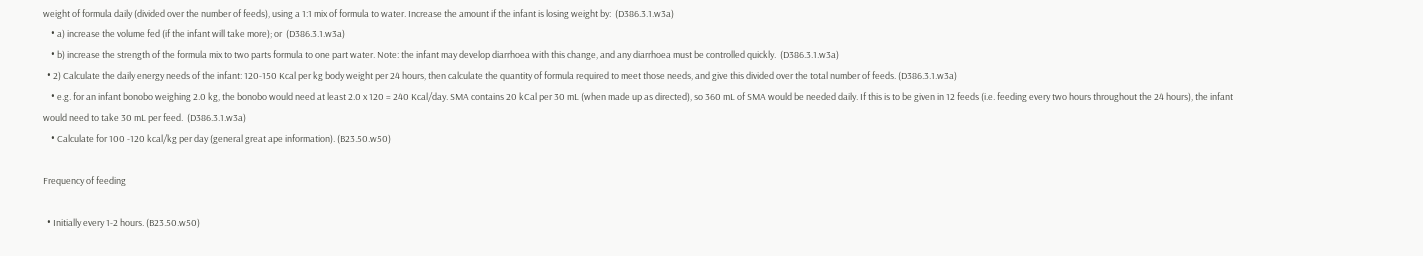weight of formula daily (divided over the number of feeds), using a 1:1 mix of formula to water. Increase the amount if the infant is losing weight by:  (D386.3.1.w3a)
    • a) increase the volume fed (if the infant will take more); or  (D386.3.1.w3a)
    • b) increase the strength of the formula mix to two parts formula to one part water. Note: the infant may develop diarrhoea with this change, and any diarrhoea must be controlled quickly.  (D386.3.1.w3a)
  • 2) Calculate the daily energy needs of the infant: 120-150 Kcal per kg body weight per 24 hours, then calculate the quantity of formula required to meet those needs, and give this divided over the total number of feeds. (D386.3.1.w3a)
    • e.g. for an infant bonobo weighing 2.0 kg, the bonobo would need at least 2.0 x 120 = 240 Kcal/day. SMA contains 20 kCal per 30 mL (when made up as directed), so 360 mL of SMA would be needed daily. If this is to be given in 12 feeds (i.e. feeding every two hours throughout the 24 hours), the infant would need to take 30 mL per feed.  (D386.3.1.w3a)
    • Calculate for 100 -120 kcal/kg per day (general great ape information). (B23.50.w50)

Frequency of feeding

  • Initially every 1-2 hours. (B23.50.w50)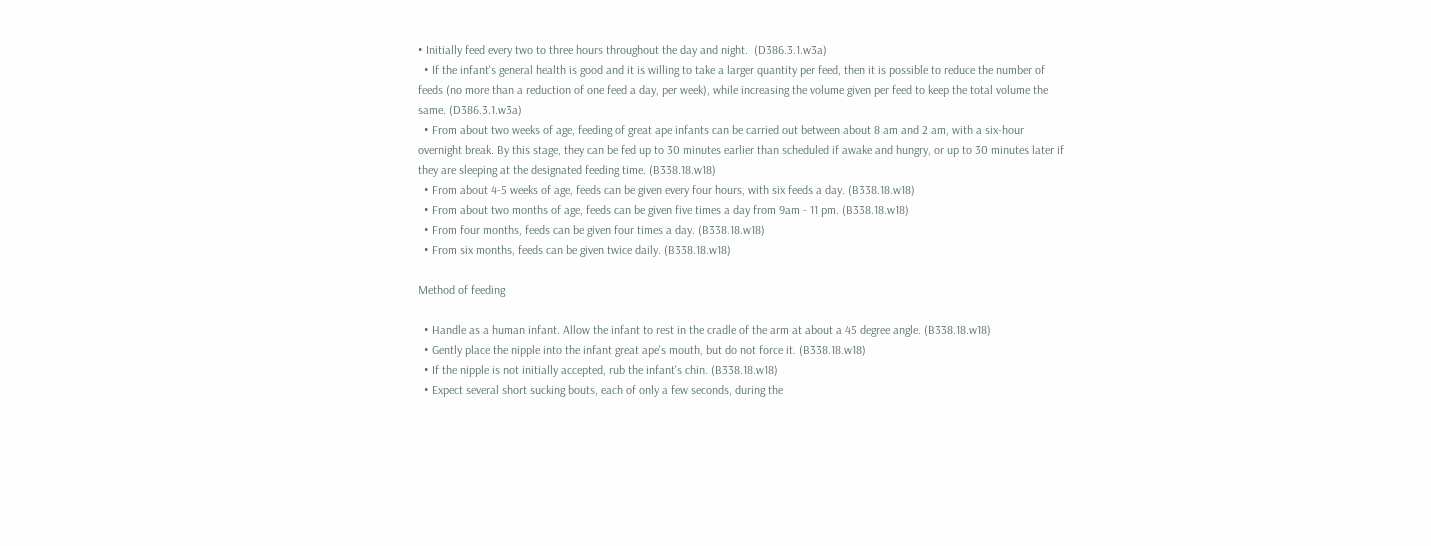• Initially feed every two to three hours throughout the day and night.  (D386.3.1.w3a)
  • If the infant's general health is good and it is willing to take a larger quantity per feed, then it is possible to reduce the number of feeds (no more than a reduction of one feed a day, per week), while increasing the volume given per feed to keep the total volume the same. (D386.3.1.w3a)
  • From about two weeks of age, feeding of great ape infants can be carried out between about 8 am and 2 am, with a six-hour overnight break. By this stage, they can be fed up to 30 minutes earlier than scheduled if awake and hungry, or up to 30 minutes later if they are sleeping at the designated feeding time. (B338.18.w18)
  • From about 4-5 weeks of age, feeds can be given every four hours, with six feeds a day. (B338.18.w18)
  • From about two months of age, feeds can be given five times a day from 9am - 11 pm. (B338.18.w18)
  • From four months, feeds can be given four times a day. (B338.18.w18)
  • From six months, feeds can be given twice daily. (B338.18.w18)

Method of feeding

  • Handle as a human infant. Allow the infant to rest in the cradle of the arm at about a 45 degree angle. (B338.18.w18)
  • Gently place the nipple into the infant great ape's mouth, but do not force it. (B338.18.w18)
  • If the nipple is not initially accepted, rub the infant's chin. (B338.18.w18)
  • Expect several short sucking bouts, each of only a few seconds, during the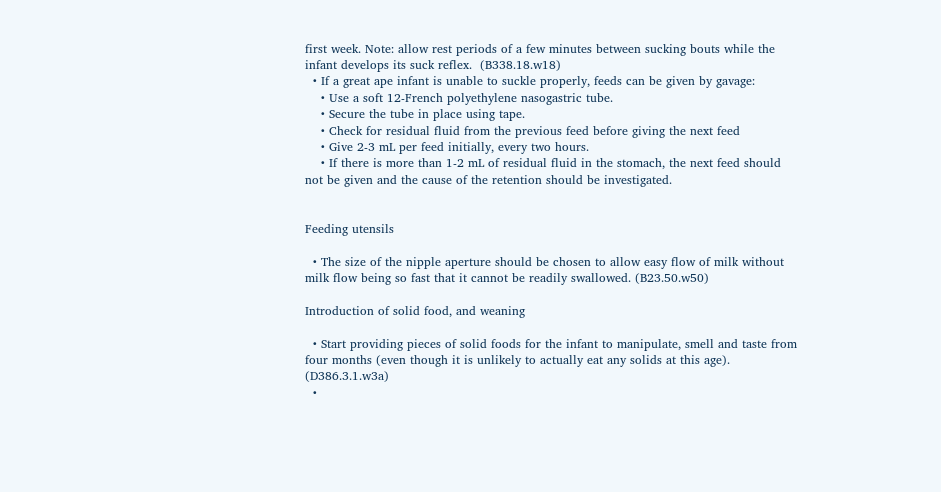first week. Note: allow rest periods of a few minutes between sucking bouts while the infant develops its suck reflex.  (B338.18.w18)
  • If a great ape infant is unable to suckle properly, feeds can be given by gavage:
    • Use a soft 12-French polyethylene nasogastric tube.
    • Secure the tube in place using tape.
    • Check for residual fluid from the previous feed before giving the next feed
    • Give 2-3 mL per feed initially, every two hours.
    • If there is more than 1-2 mL of residual fluid in the stomach, the next feed should not be given and the cause of the retention should be investigated.


Feeding utensils

  • The size of the nipple aperture should be chosen to allow easy flow of milk without milk flow being so fast that it cannot be readily swallowed. (B23.50.w50)

Introduction of solid food, and weaning

  • Start providing pieces of solid foods for the infant to manipulate, smell and taste from four months (even though it is unlikely to actually eat any solids at this age). (D386.3.1.w3a)
  •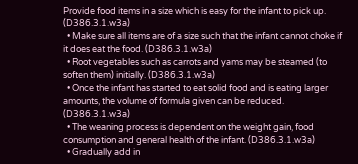Provide food items in a size which is easy for the infant to pick up. (D386.3.1.w3a)
  • Make sure all items are of a size such that the infant cannot choke if it does eat the food. (D386.3.1.w3a)
  • Root vegetables such as carrots and yams may be steamed (to soften them) initially. (D386.3.1.w3a)
  • Once the infant has started to eat solid food and is eating larger amounts, the volume of formula given can be reduced. (D386.3.1.w3a)
  • The weaning process is dependent on the weight gain, food consumption and general health of the infant. (D386.3.1.w3a)
  • Gradually add in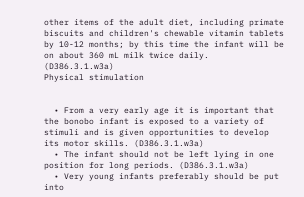other items of the adult diet, including primate biscuits and children's chewable vitamin tablets by 10-12 months; by this time the infant will be on about 360 mL milk twice daily.  (D386.3.1.w3a)
Physical stimulation


  • From a very early age it is important that the bonobo infant is exposed to a variety of stimuli and is given opportunities to develop its motor skills. (D386.3.1.w3a)
  • The infant should not be left lying in one position for long periods. (D386.3.1.w3a)
  • Very young infants preferably should be put into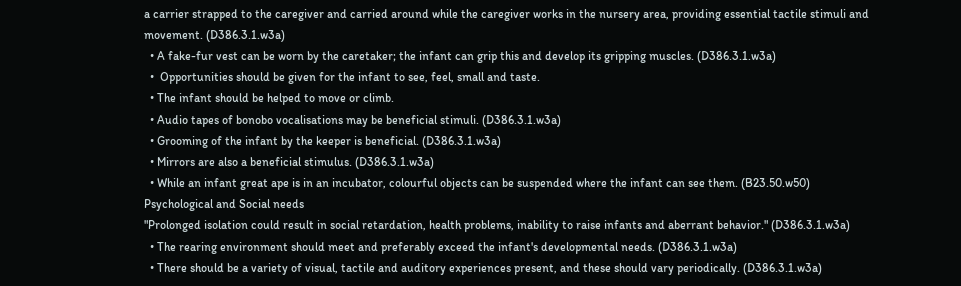a carrier strapped to the caregiver and carried around while the caregiver works in the nursery area, providing essential tactile stimuli and movement. (D386.3.1.w3a)
  • A fake-fur vest can be worn by the caretaker; the infant can grip this and develop its gripping muscles. (D386.3.1.w3a)
  •  Opportunities should be given for the infant to see, feel, small and taste.
  • The infant should be helped to move or climb.
  • Audio tapes of bonobo vocalisations may be beneficial stimuli. (D386.3.1.w3a)
  • Grooming of the infant by the keeper is beneficial. (D386.3.1.w3a)
  • Mirrors are also a beneficial stimulus. (D386.3.1.w3a)
  • While an infant great ape is in an incubator, colourful objects can be suspended where the infant can see them. (B23.50.w50)
Psychological and Social needs
"Prolonged isolation could result in social retardation, health problems, inability to raise infants and aberrant behavior." (D386.3.1.w3a)
  • The rearing environment should meet and preferably exceed the infant's developmental needs. (D386.3.1.w3a)
  • There should be a variety of visual, tactile and auditory experiences present, and these should vary periodically. (D386.3.1.w3a)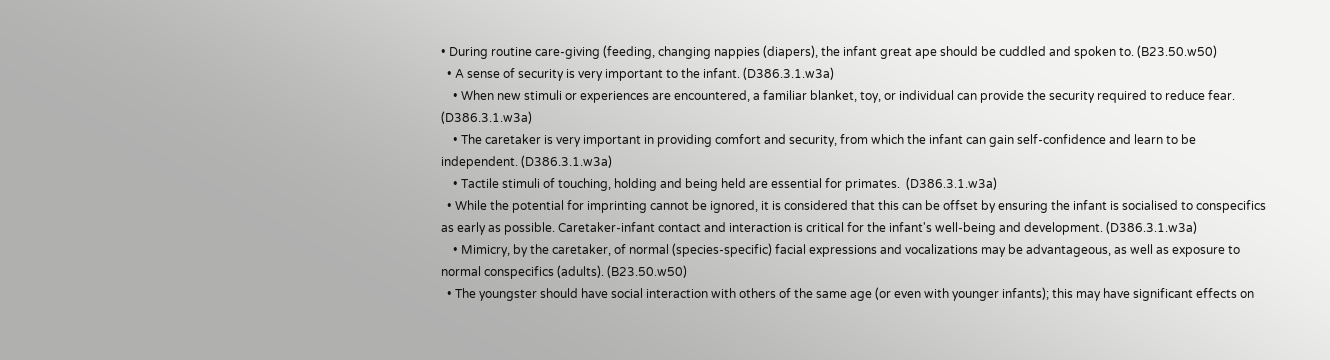• During routine care-giving (feeding, changing nappies (diapers), the infant great ape should be cuddled and spoken to. (B23.50.w50)
  • A sense of security is very important to the infant. (D386.3.1.w3a)
    • When new stimuli or experiences are encountered, a familiar blanket, toy, or individual can provide the security required to reduce fear. (D386.3.1.w3a)
    • The caretaker is very important in providing comfort and security, from which the infant can gain self-confidence and learn to be independent. (D386.3.1.w3a)
    • Tactile stimuli of touching, holding and being held are essential for primates.  (D386.3.1.w3a)
  • While the potential for imprinting cannot be ignored, it is considered that this can be offset by ensuring the infant is socialised to conspecifics as early as possible. Caretaker-infant contact and interaction is critical for the infant's well-being and development. (D386.3.1.w3a)
    • Mimicry, by the caretaker, of normal (species-specific) facial expressions and vocalizations may be advantageous, as well as exposure to normal conspecifics (adults). (B23.50.w50)
  • The youngster should have social interaction with others of the same age (or even with younger infants); this may have significant effects on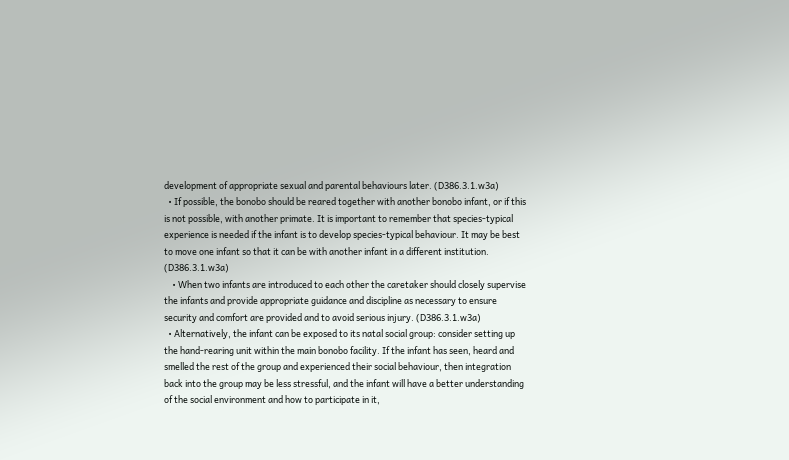development of appropriate sexual and parental behaviours later. (D386.3.1.w3a)
  • If possible, the bonobo should be reared together with another bonobo infant, or if this is not possible, with another primate. It is important to remember that species-typical experience is needed if the infant is to develop species-typical behaviour. It may be best to move one infant so that it can be with another infant in a different institution.  (D386.3.1.w3a)
    • When two infants are introduced to each other the caretaker should closely supervise the infants and provide appropriate guidance and discipline as necessary to ensure security and comfort are provided and to avoid serious injury. (D386.3.1.w3a)
  • Alternatively, the infant can be exposed to its natal social group: consider setting up the hand-rearing unit within the main bonobo facility. If the infant has seen, heard and smelled the rest of the group and experienced their social behaviour, then integration back into the group may be less stressful, and the infant will have a better understanding of the social environment and how to participate in it,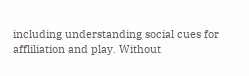including understanding social cues for affliliation and play. Without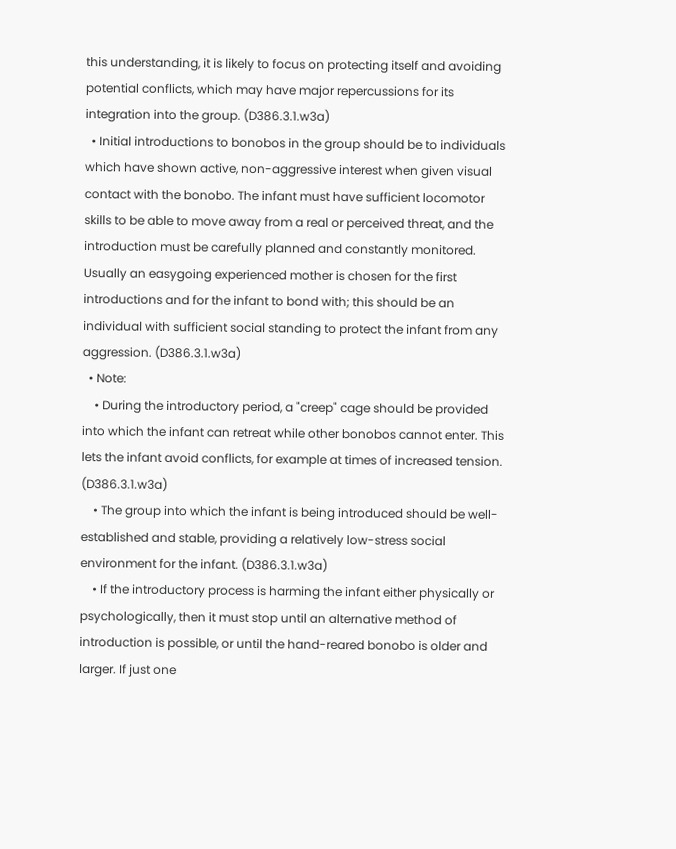this understanding, it is likely to focus on protecting itself and avoiding potential conflicts, which may have major repercussions for its integration into the group. (D386.3.1.w3a)
  • Initial introductions to bonobos in the group should be to individuals which have shown active, non-aggressive interest when given visual contact with the bonobo. The infant must have sufficient locomotor skills to be able to move away from a real or perceived threat, and the introduction must be carefully planned and constantly monitored. Usually an easygoing experienced mother is chosen for the first introductions and for the infant to bond with; this should be an individual with sufficient social standing to protect the infant from any aggression. (D386.3.1.w3a)
  • Note:
    • During the introductory period, a "creep" cage should be provided into which the infant can retreat while other bonobos cannot enter. This lets the infant avoid conflicts, for example at times of increased tension. (D386.3.1.w3a)
    • The group into which the infant is being introduced should be well-established and stable, providing a relatively low-stress social environment for the infant. (D386.3.1.w3a)
    • If the introductory process is harming the infant either physically or psychologically, then it must stop until an alternative method of introduction is possible, or until the hand-reared bonobo is older and larger. If just one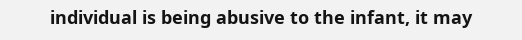individual is being abusive to the infant, it may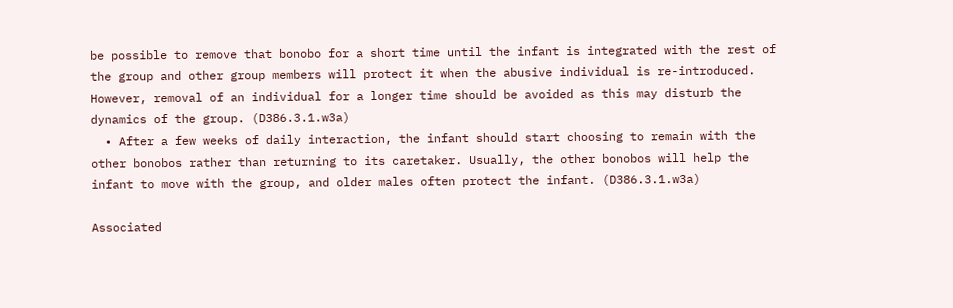be possible to remove that bonobo for a short time until the infant is integrated with the rest of the group and other group members will protect it when the abusive individual is re-introduced. However, removal of an individual for a longer time should be avoided as this may disturb the dynamics of the group. (D386.3.1.w3a)
  • After a few weeks of daily interaction, the infant should start choosing to remain with the other bonobos rather than returning to its caretaker. Usually, the other bonobos will help the infant to move with the group, and older males often protect the infant. (D386.3.1.w3a)

Associated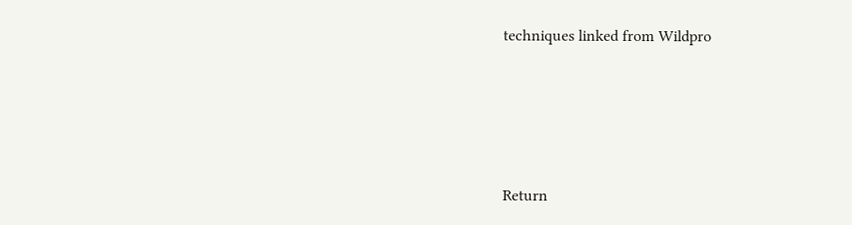techniques linked from Wildpro




Return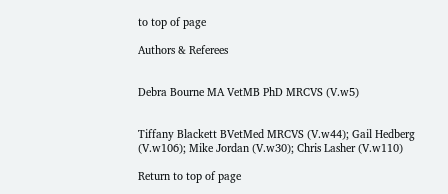to top of page

Authors & Referees


Debra Bourne MA VetMB PhD MRCVS (V.w5)


Tiffany Blackett BVetMed MRCVS (V.w44); Gail Hedberg (V.w106); Mike Jordan (V.w30); Chris Lasher (V.w110)

Return to top of page